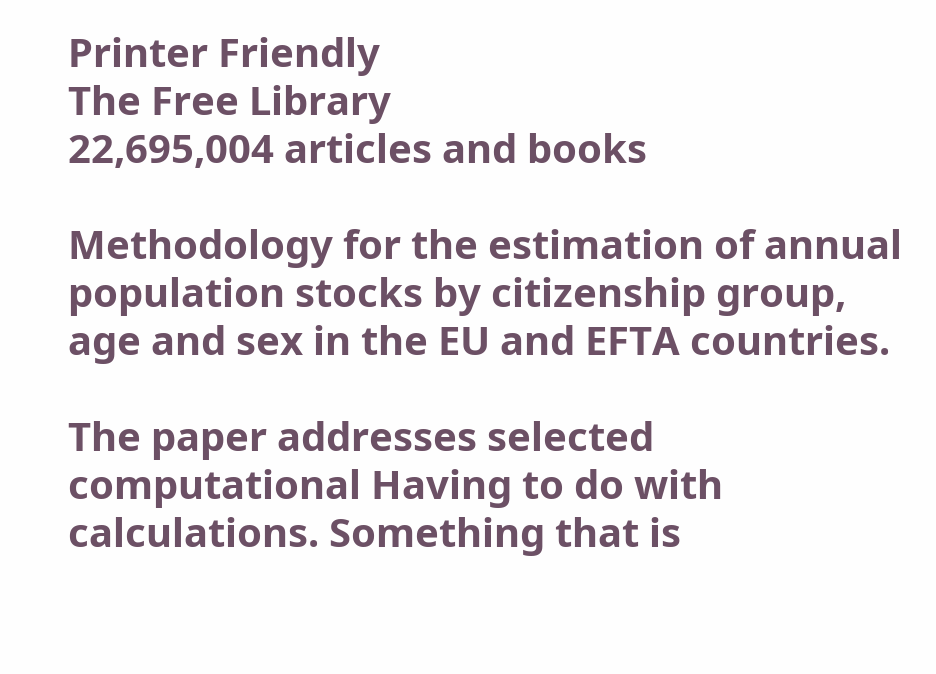Printer Friendly
The Free Library
22,695,004 articles and books

Methodology for the estimation of annual population stocks by citizenship group, age and sex in the EU and EFTA countries.

The paper addresses selected computational Having to do with calculations. Something that is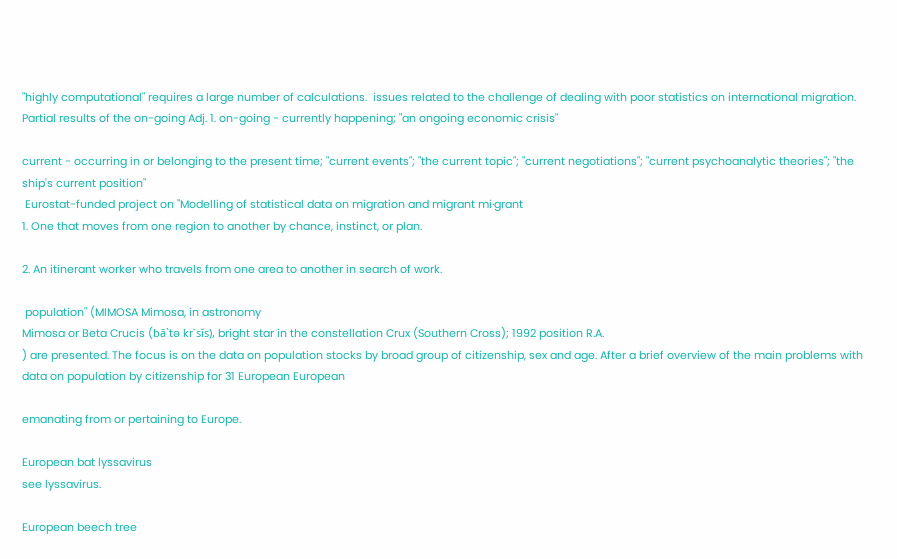"highly computational" requires a large number of calculations.  issues related to the challenge of dealing with poor statistics on international migration. Partial results of the on-going Adj. 1. on-going - currently happening; "an ongoing economic crisis"

current - occurring in or belonging to the present time; "current events"; "the current topic"; "current negotiations"; "current psychoanalytic theories"; "the ship's current position"
 Eurostat-funded project on "Modelling of statistical data on migration and migrant mi·grant
1. One that moves from one region to another by chance, instinct, or plan.

2. An itinerant worker who travels from one area to another in search of work.

 population" (MIMOSA Mimosa, in astronomy
Mimosa or Beta Crucis (bā`tə kr`sĭs), bright star in the constellation Crux (Southern Cross); 1992 position R.A.
) are presented. The focus is on the data on population stocks by broad group of citizenship, sex and age. After a brief overview of the main problems with data on population by citizenship for 31 European European

emanating from or pertaining to Europe.

European bat lyssavirus
see lyssavirus.

European beech tree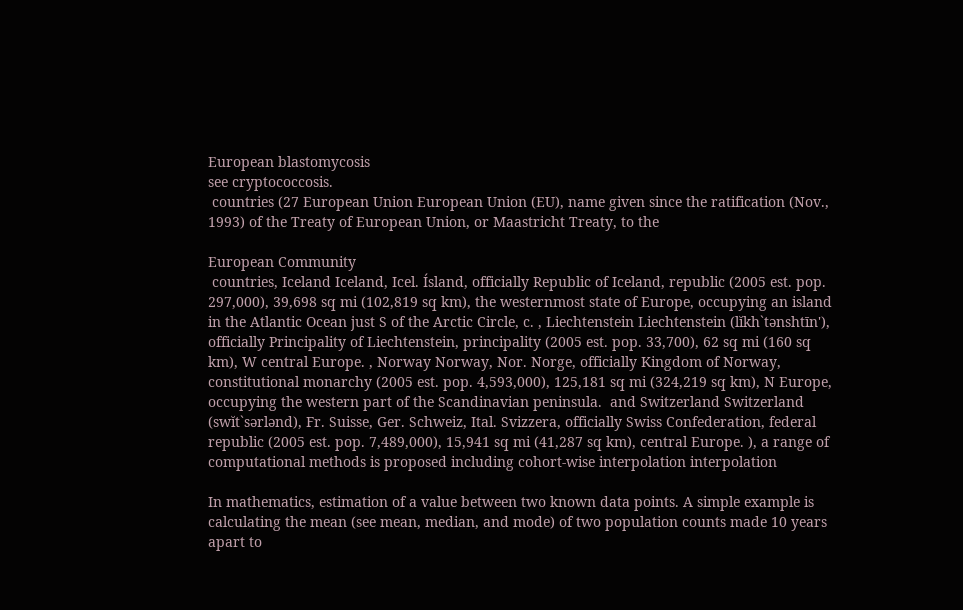European blastomycosis
see cryptococcosis.
 countries (27 European Union European Union (EU), name given since the ratification (Nov., 1993) of the Treaty of European Union, or Maastricht Treaty, to the

European Community
 countries, Iceland Iceland, Icel. Ísland, officially Republic of Iceland, republic (2005 est. pop. 297,000), 39,698 sq mi (102,819 sq km), the westernmost state of Europe, occupying an island in the Atlantic Ocean just S of the Arctic Circle, c. , Liechtenstein Liechtenstein (lĭkh`tənshtīn'), officially Principality of Liechtenstein, principality (2005 est. pop. 33,700), 62 sq mi (160 sq km), W central Europe. , Norway Norway, Nor. Norge, officially Kingdom of Norway, constitutional monarchy (2005 est. pop. 4,593,000), 125,181 sq mi (324,219 sq km), N Europe, occupying the western part of the Scandinavian peninsula.  and Switzerland Switzerland (swĭt`sərlənd), Fr. Suisse, Ger. Schweiz, Ital. Svizzera, officially Swiss Confederation, federal republic (2005 est. pop. 7,489,000), 15,941 sq mi (41,287 sq km), central Europe. ), a range of computational methods is proposed including cohort-wise interpolation interpolation

In mathematics, estimation of a value between two known data points. A simple example is calculating the mean (see mean, median, and mode) of two population counts made 10 years apart to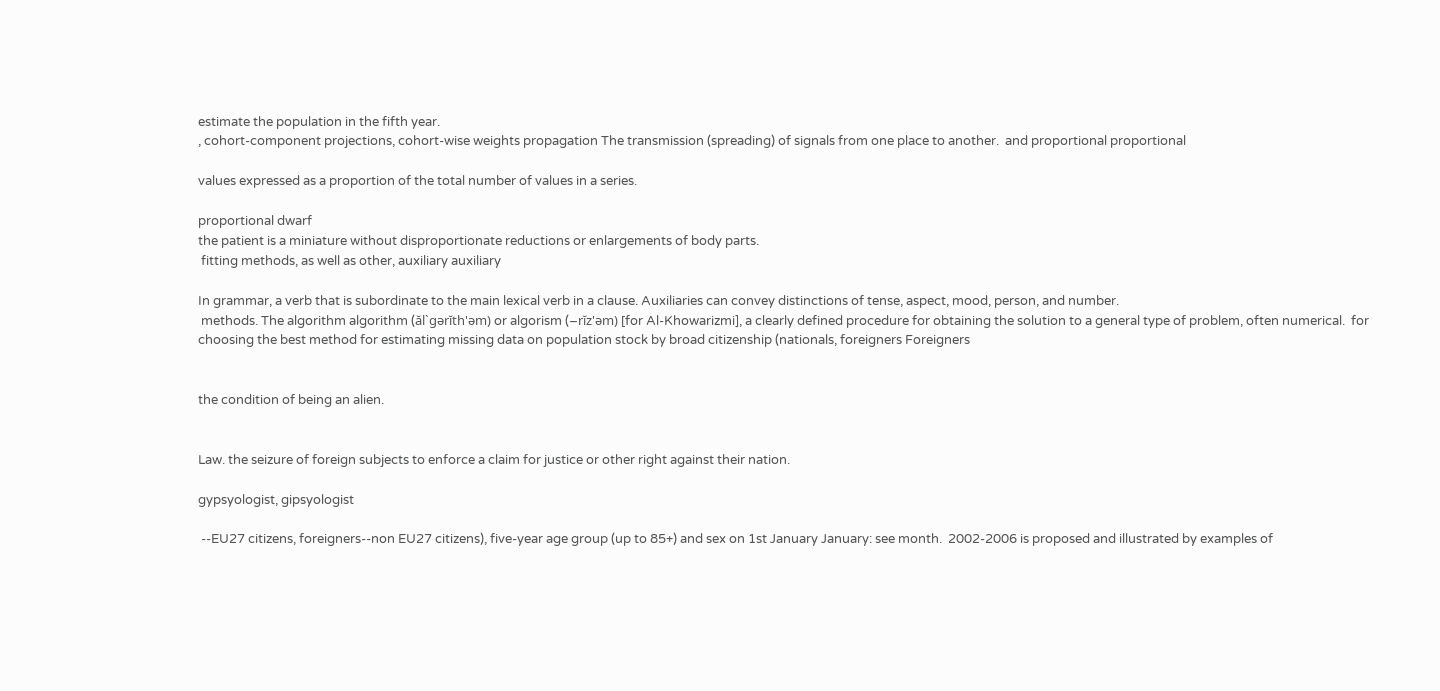estimate the population in the fifth year.
, cohort-component projections, cohort-wise weights propagation The transmission (spreading) of signals from one place to another.  and proportional proportional

values expressed as a proportion of the total number of values in a series.

proportional dwarf
the patient is a miniature without disproportionate reductions or enlargements of body parts.
 fitting methods, as well as other, auxiliary auxiliary

In grammar, a verb that is subordinate to the main lexical verb in a clause. Auxiliaries can convey distinctions of tense, aspect, mood, person, and number.
 methods. The algorithm algorithm (ăl`gərĭth'əm) or algorism (–rĭz'əm) [for Al-Khowarizmi], a clearly defined procedure for obtaining the solution to a general type of problem, often numerical.  for choosing the best method for estimating missing data on population stock by broad citizenship (nationals, foreigners Foreigners


the condition of being an alien.


Law. the seizure of foreign subjects to enforce a claim for justice or other right against their nation.

gypsyologist, gipsyologist

 --EU27 citizens, foreigners--non EU27 citizens), five-year age group (up to 85+) and sex on 1st January January: see month.  2002-2006 is proposed and illustrated by examples of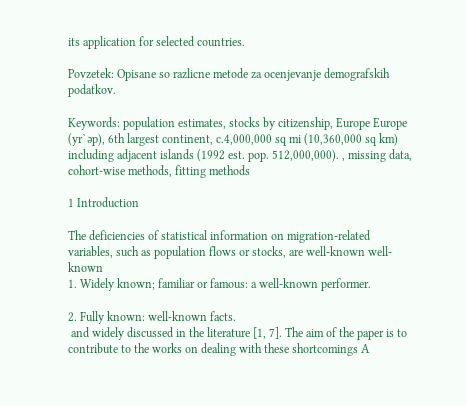its application for selected countries.

Povzetek: Opisane so razlicne metode za ocenjevanje demografskih podatkov.

Keywords: population estimates, stocks by citizenship, Europe Europe (yr`əp), 6th largest continent, c.4,000,000 sq mi (10,360,000 sq km) including adjacent islands (1992 est. pop. 512,000,000). , missing data, cohort-wise methods, fitting methods

1 Introduction

The deficiencies of statistical information on migration-related variables, such as population flows or stocks, are well-known well-known
1. Widely known; familiar or famous: a well-known performer.

2. Fully known: well-known facts.
 and widely discussed in the literature [1, 7]. The aim of the paper is to contribute to the works on dealing with these shortcomings A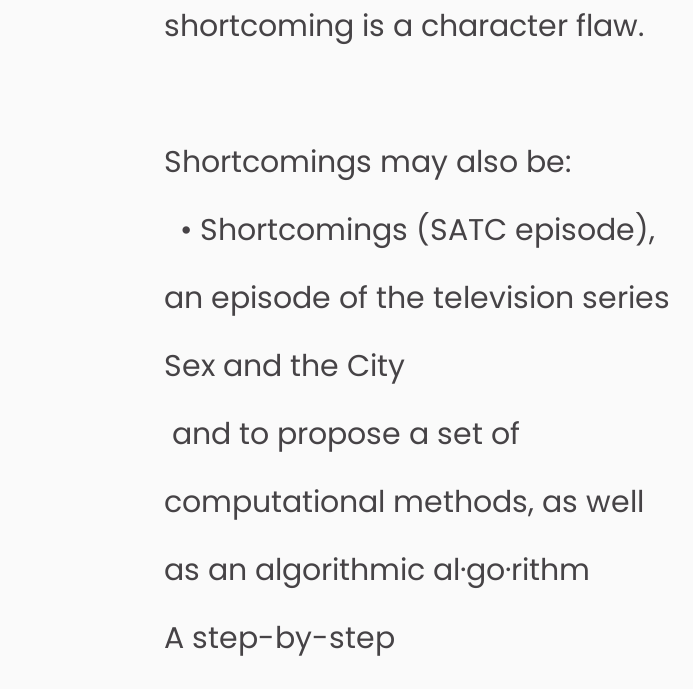shortcoming is a character flaw.

Shortcomings may also be:
  • Shortcomings (SATC episode), an episode of the television series Sex and the City
 and to propose a set of computational methods, as well as an algorithmic al·go·rithm
A step-by-step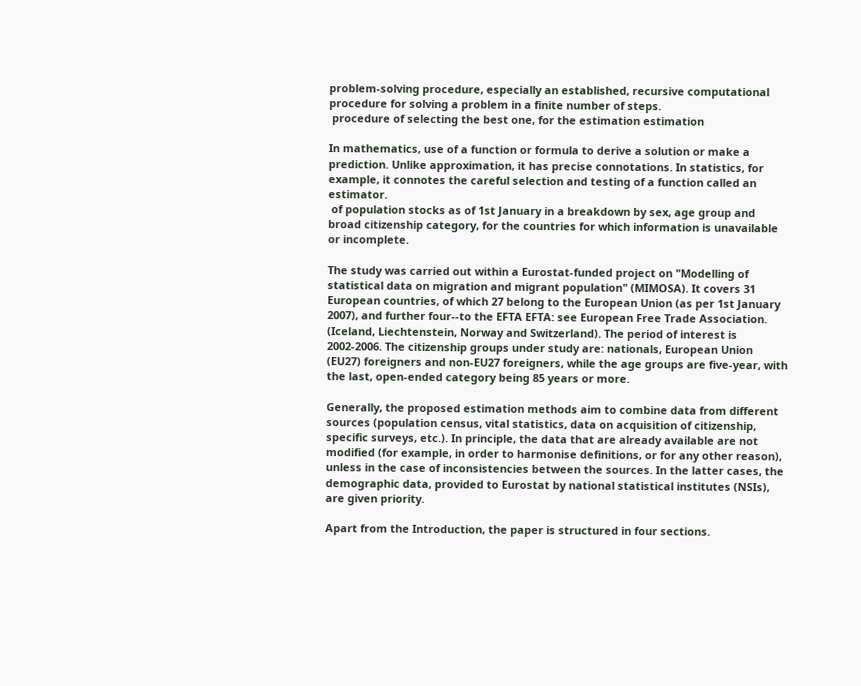problem-solving procedure, especially an established, recursive computational procedure for solving a problem in a finite number of steps.
 procedure of selecting the best one, for the estimation estimation

In mathematics, use of a function or formula to derive a solution or make a prediction. Unlike approximation, it has precise connotations. In statistics, for example, it connotes the careful selection and testing of a function called an estimator.
 of population stocks as of 1st January in a breakdown by sex, age group and broad citizenship category, for the countries for which information is unavailable or incomplete.

The study was carried out within a Eurostat-funded project on "Modelling of statistical data on migration and migrant population" (MIMOSA). It covers 31 European countries, of which 27 belong to the European Union (as per 1st January 2007), and further four--to the EFTA EFTA: see European Free Trade Association.  (Iceland, Liechtenstein, Norway and Switzerland). The period of interest is 2002-2006. The citizenship groups under study are: nationals, European Union (EU27) foreigners and non-EU27 foreigners, while the age groups are five-year, with the last, open-ended category being 85 years or more.

Generally, the proposed estimation methods aim to combine data from different sources (population census, vital statistics, data on acquisition of citizenship, specific surveys, etc.). In principle, the data that are already available are not modified (for example, in order to harmonise definitions, or for any other reason), unless in the case of inconsistencies between the sources. In the latter cases, the demographic data, provided to Eurostat by national statistical institutes (NSIs), are given priority.

Apart from the Introduction, the paper is structured in four sections.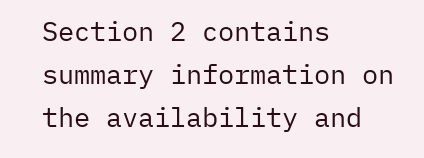Section 2 contains summary information on the availability and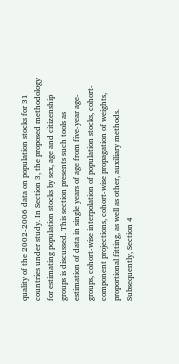quality of the 2002-2006 data on population stocks for 31 countries under study. In Section 3, the proposed methodology for estimating population stocks by sex, age and citizenship groups is discussed. This section presents such tools as estimation of data in single years of age from five-year age-groups, cohort-wise interpolation of population stocks, cohort-component projections, cohort-wise propagation of weights, proportional fitting, as well as other, auxiliary methods. Subsequently, Section 4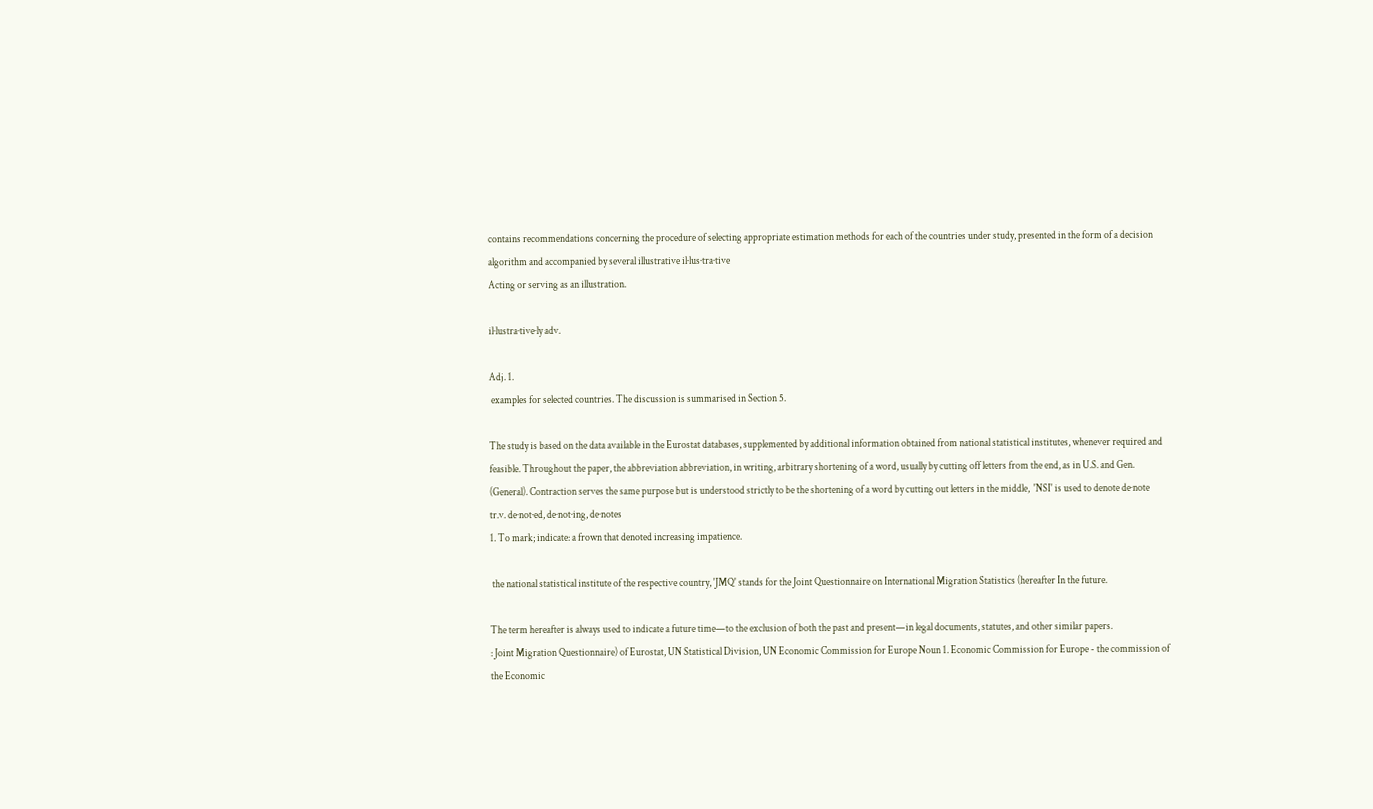contains recommendations concerning the procedure of selecting appropriate estimation methods for each of the countries under study, presented in the form of a decision algorithm and accompanied by several illustrative il·lus·tra·tive
Acting or serving as an illustration.

il·lustra·tive·ly adv.

Adj. 1.
 examples for selected countries. The discussion is summarised in Section 5.

The study is based on the data available in the Eurostat databases, supplemented by additional information obtained from national statistical institutes, whenever required and feasible. Throughout the paper, the abbreviation abbreviation, in writing, arbitrary shortening of a word, usually by cutting off letters from the end, as in U.S. and Gen. (General). Contraction serves the same purpose but is understood strictly to be the shortening of a word by cutting out letters in the middle,  'NSI' is used to denote de·note
tr.v. de·not·ed, de·not·ing, de·notes
1. To mark; indicate: a frown that denoted increasing impatience.

 the national statistical institute of the respective country, 'JMQ' stands for the Joint Questionnaire on International Migration Statistics (hereafter In the future.

The term hereafter is always used to indicate a future time—to the exclusion of both the past and present—in legal documents, statutes, and other similar papers.
: Joint Migration Questionnaire) of Eurostat, UN Statistical Division, UN Economic Commission for Europe Noun 1. Economic Commission for Europe - the commission of the Economic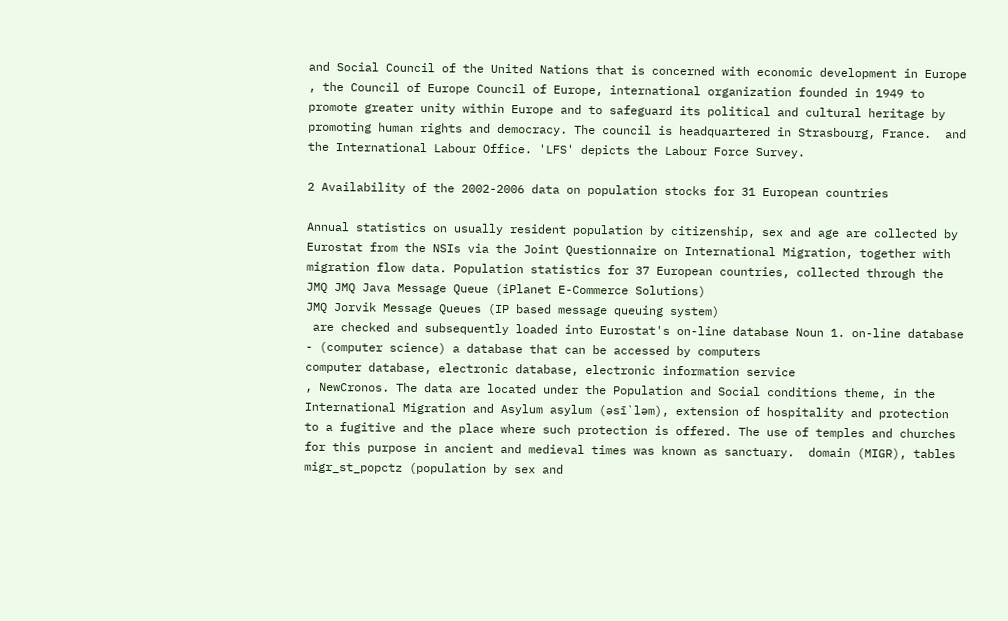and Social Council of the United Nations that is concerned with economic development in Europe , the Council of Europe Council of Europe, international organization founded in 1949 to promote greater unity within Europe and to safeguard its political and cultural heritage by promoting human rights and democracy. The council is headquartered in Strasbourg, France.  and the International Labour Office. 'LFS' depicts the Labour Force Survey.

2 Availability of the 2002-2006 data on population stocks for 31 European countries

Annual statistics on usually resident population by citizenship, sex and age are collected by Eurostat from the NSIs via the Joint Questionnaire on International Migration, together with migration flow data. Population statistics for 37 European countries, collected through the JMQ JMQ Java Message Queue (iPlanet E-Commerce Solutions)
JMQ Jorvik Message Queues (IP based message queuing system)
 are checked and subsequently loaded into Eurostat's on-line database Noun 1. on-line database - (computer science) a database that can be accessed by computers
computer database, electronic database, electronic information service
, NewCronos. The data are located under the Population and Social conditions theme, in the International Migration and Asylum asylum (əsī`ləm), extension of hospitality and protection to a fugitive and the place where such protection is offered. The use of temples and churches for this purpose in ancient and medieval times was known as sanctuary.  domain (MIGR), tables migr_st_popctz (population by sex and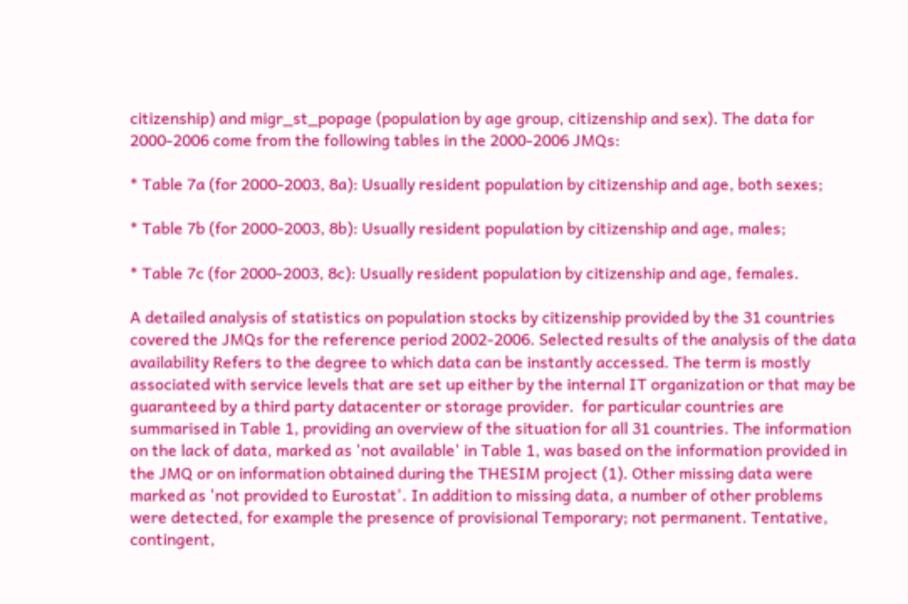citizenship) and migr_st_popage (population by age group, citizenship and sex). The data for 2000-2006 come from the following tables in the 2000-2006 JMQs:

* Table 7a (for 2000-2003, 8a): Usually resident population by citizenship and age, both sexes;

* Table 7b (for 2000-2003, 8b): Usually resident population by citizenship and age, males;

* Table 7c (for 2000-2003, 8c): Usually resident population by citizenship and age, females.

A detailed analysis of statistics on population stocks by citizenship provided by the 31 countries covered the JMQs for the reference period 2002-2006. Selected results of the analysis of the data availability Refers to the degree to which data can be instantly accessed. The term is mostly associated with service levels that are set up either by the internal IT organization or that may be guaranteed by a third party datacenter or storage provider.  for particular countries are summarised in Table 1, providing an overview of the situation for all 31 countries. The information on the lack of data, marked as 'not available' in Table 1, was based on the information provided in the JMQ or on information obtained during the THESIM project (1). Other missing data were marked as 'not provided to Eurostat'. In addition to missing data, a number of other problems were detected, for example the presence of provisional Temporary; not permanent. Tentative, contingent,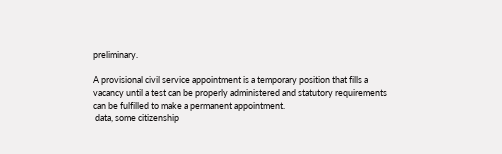preliminary.

A provisional civil service appointment is a temporary position that fills a vacancy until a test can be properly administered and statutory requirements can be fulfilled to make a permanent appointment.
 data, some citizenship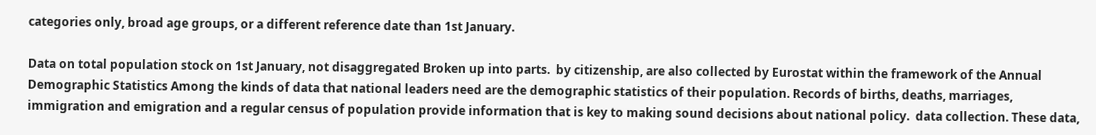categories only, broad age groups, or a different reference date than 1st January.

Data on total population stock on 1st January, not disaggregated Broken up into parts.  by citizenship, are also collected by Eurostat within the framework of the Annual Demographic Statistics Among the kinds of data that national leaders need are the demographic statistics of their population. Records of births, deaths, marriages, immigration and emigration and a regular census of population provide information that is key to making sound decisions about national policy.  data collection. These data,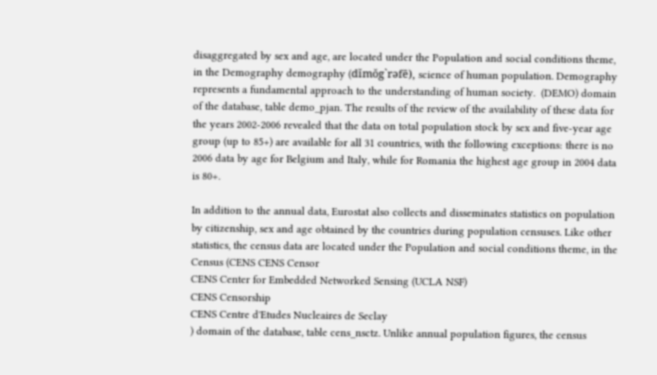disaggregated by sex and age, are located under the Population and social conditions theme, in the Demography demography (dĭmŏg`rəfē), science of human population. Demography represents a fundamental approach to the understanding of human society.  (DEMO) domain of the database, table demo_pjan. The results of the review of the availability of these data for the years 2002-2006 revealed that the data on total population stock by sex and five-year age group (up to 85+) are available for all 31 countries, with the following exceptions: there is no 2006 data by age for Belgium and Italy, while for Romania the highest age group in 2004 data is 80+.

In addition to the annual data, Eurostat also collects and disseminates statistics on population by citizenship, sex and age obtained by the countries during population censuses. Like other statistics, the census data are located under the Population and social conditions theme, in the Census (CENS CENS Censor
CENS Center for Embedded Networked Sensing (UCLA NSF)
CENS Censorship
CENS Centre d'Etudes Nucleaires de Seclay
) domain of the database, table cens_nsctz. Unlike annual population figures, the census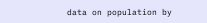data on population by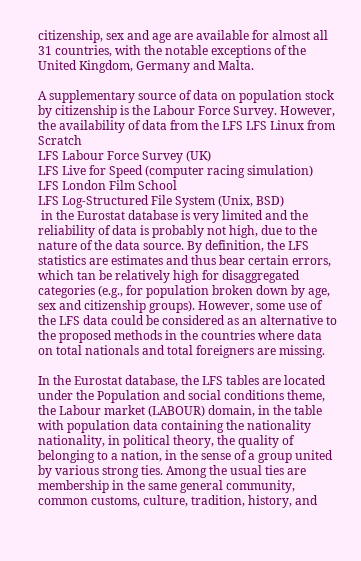citizenship, sex and age are available for almost all 31 countries, with the notable exceptions of the United Kingdom, Germany and Malta.

A supplementary source of data on population stock by citizenship is the Labour Force Survey. However, the availability of data from the LFS LFS Linux from Scratch
LFS Labour Force Survey (UK)
LFS Live for Speed (computer racing simulation)
LFS London Film School
LFS Log-Structured File System (Unix, BSD)
 in the Eurostat database is very limited and the reliability of data is probably not high, due to the nature of the data source. By definition, the LFS statistics are estimates and thus bear certain errors, which tan be relatively high for disaggregated categories (e.g., for population broken down by age, sex and citizenship groups). However, some use of the LFS data could be considered as an alternative to the proposed methods in the countries where data on total nationals and total foreigners are missing.

In the Eurostat database, the LFS tables are located under the Population and social conditions theme, the Labour market (LABOUR) domain, in the table with population data containing the nationality nationality, in political theory, the quality of belonging to a nation, in the sense of a group united by various strong ties. Among the usual ties are membership in the same general community, common customs, culture, tradition, history, and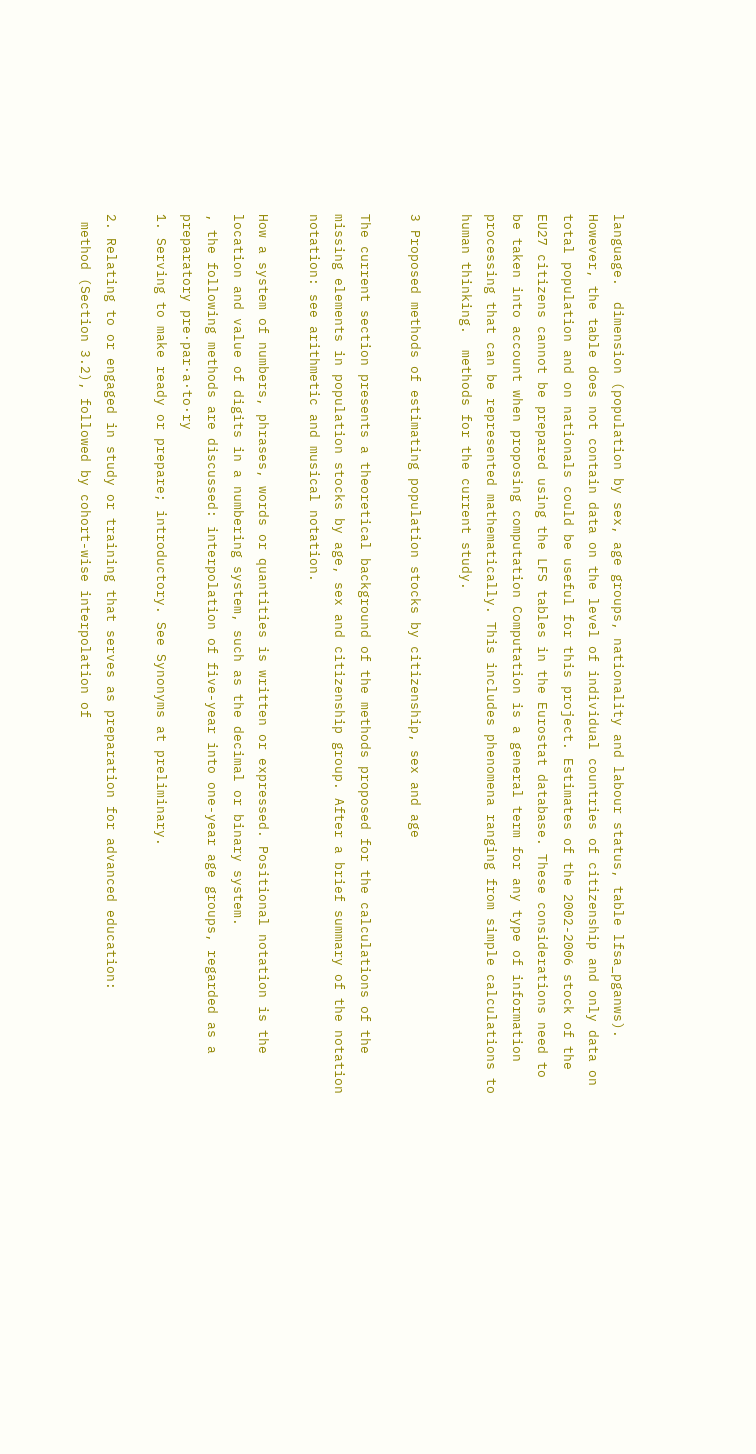language.  dimension (population by sex, age groups, nationality and labour status, table lfsa_pganws). However, the table does not contain data on the level of individual countries of citizenship and only data on total population and on nationals could be useful for this project. Estimates of the 2002-2006 stock of the EU27 citizens cannot be prepared using the LFS tables in the Eurostat database. These considerations need to be taken into account when proposing computation Computation is a general term for any type of information processing that can be represented mathematically. This includes phenomena ranging from simple calculations to human thinking.  methods for the current study.

3 Proposed methods of estimating population stocks by citizenship, sex and age

The current section presents a theoretical background of the methods proposed for the calculations of the missing elements in population stocks by age, sex and citizenship group. After a brief summary of the notation notation: see arithmetic and musical notation.

How a system of numbers, phrases, words or quantities is written or expressed. Positional notation is the location and value of digits in a numbering system, such as the decimal or binary system.
, the following methods are discussed: interpolation of five-year into one-year age groups, regarded as a preparatory pre·par·a·to·ry
1. Serving to make ready or prepare; introductory. See Synonyms at preliminary.

2. Relating to or engaged in study or training that serves as preparation for advanced education:
 method (Section 3.2), followed by cohort-wise interpolation of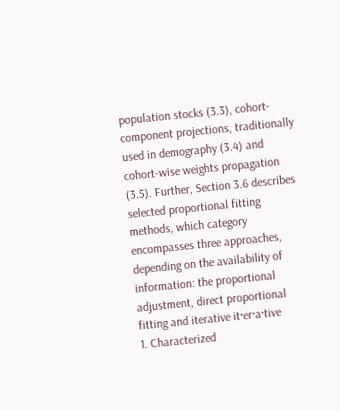population stocks (3.3), cohort-component projections, traditionally used in demography (3.4) and cohort-wise weights propagation (3.5). Further, Section 3.6 describes selected proportional fitting methods, which category encompasses three approaches, depending on the availability of information: the proportional adjustment, direct proportional fitting and iterative it·er·a·tive
1. Characterized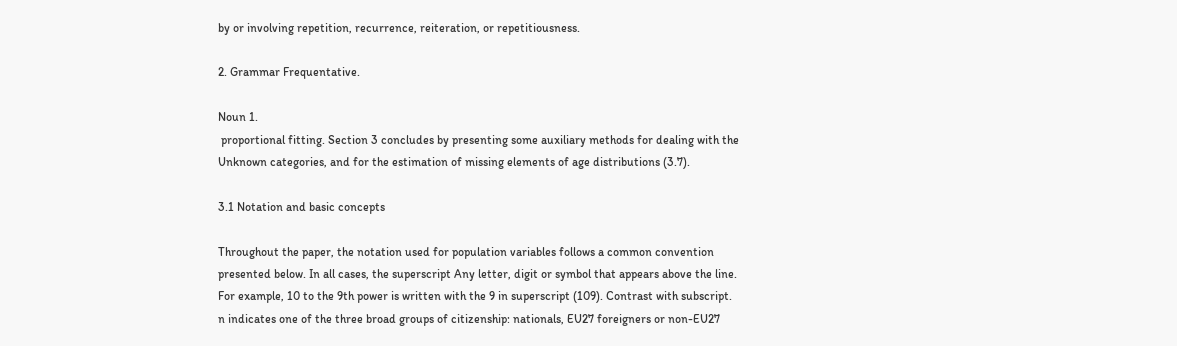by or involving repetition, recurrence, reiteration, or repetitiousness.

2. Grammar Frequentative.

Noun 1.
 proportional fitting. Section 3 concludes by presenting some auxiliary methods for dealing with the Unknown categories, and for the estimation of missing elements of age distributions (3.7).

3.1 Notation and basic concepts

Throughout the paper, the notation used for population variables follows a common convention presented below. In all cases, the superscript Any letter, digit or symbol that appears above the line. For example, 10 to the 9th power is written with the 9 in superscript (109). Contrast with subscript.  n indicates one of the three broad groups of citizenship: nationals, EU27 foreigners or non-EU27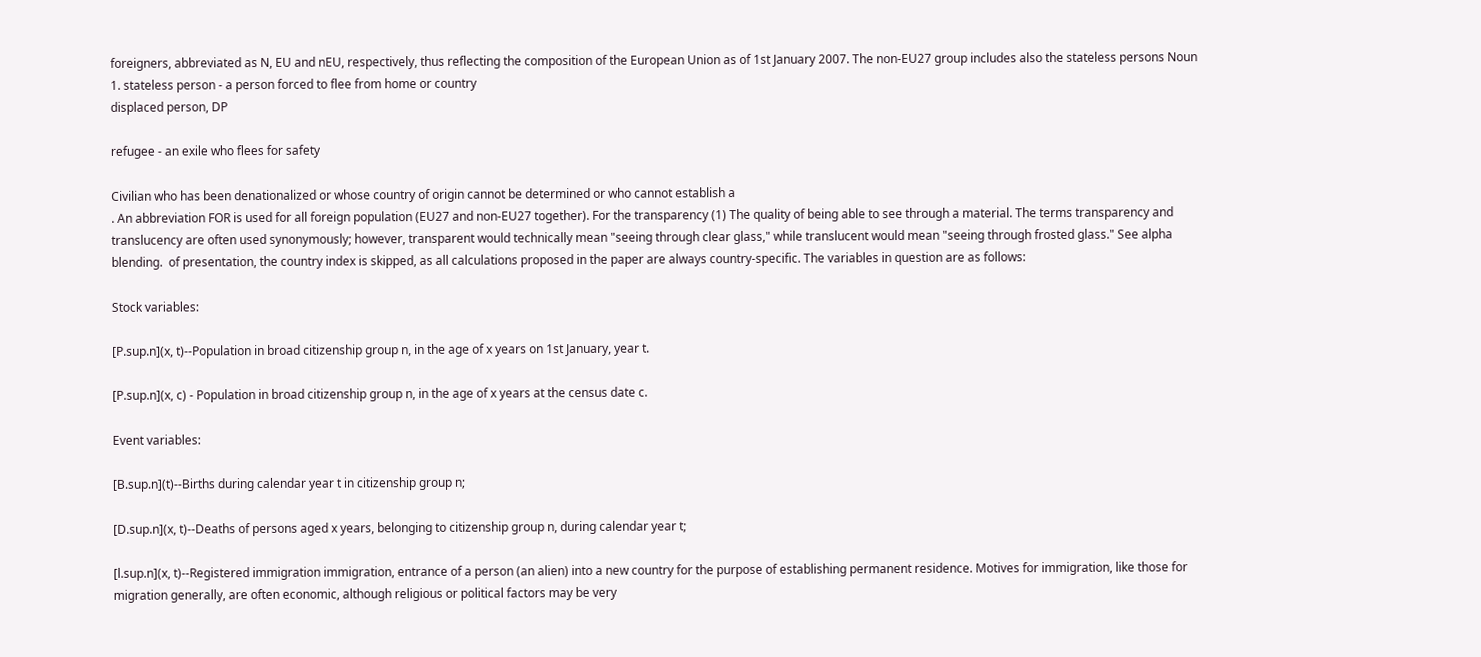foreigners, abbreviated as N, EU and nEU, respectively, thus reflecting the composition of the European Union as of 1st January 2007. The non-EU27 group includes also the stateless persons Noun 1. stateless person - a person forced to flee from home or country
displaced person, DP

refugee - an exile who flees for safety

Civilian who has been denationalized or whose country of origin cannot be determined or who cannot establish a
. An abbreviation FOR is used for all foreign population (EU27 and non-EU27 together). For the transparency (1) The quality of being able to see through a material. The terms transparency and translucency are often used synonymously; however, transparent would technically mean "seeing through clear glass," while translucent would mean "seeing through frosted glass." See alpha blending.  of presentation, the country index is skipped, as all calculations proposed in the paper are always country-specific. The variables in question are as follows:

Stock variables:

[P.sup.n](x, t)--Population in broad citizenship group n, in the age of x years on 1st January, year t.

[P.sup.n](x, c) - Population in broad citizenship group n, in the age of x years at the census date c.

Event variables:

[B.sup.n](t)--Births during calendar year t in citizenship group n;

[D.sup.n](x, t)--Deaths of persons aged x years, belonging to citizenship group n, during calendar year t;

[l.sup.n](x, t)--Registered immigration immigration, entrance of a person (an alien) into a new country for the purpose of establishing permanent residence. Motives for immigration, like those for migration generally, are often economic, although religious or political factors may be very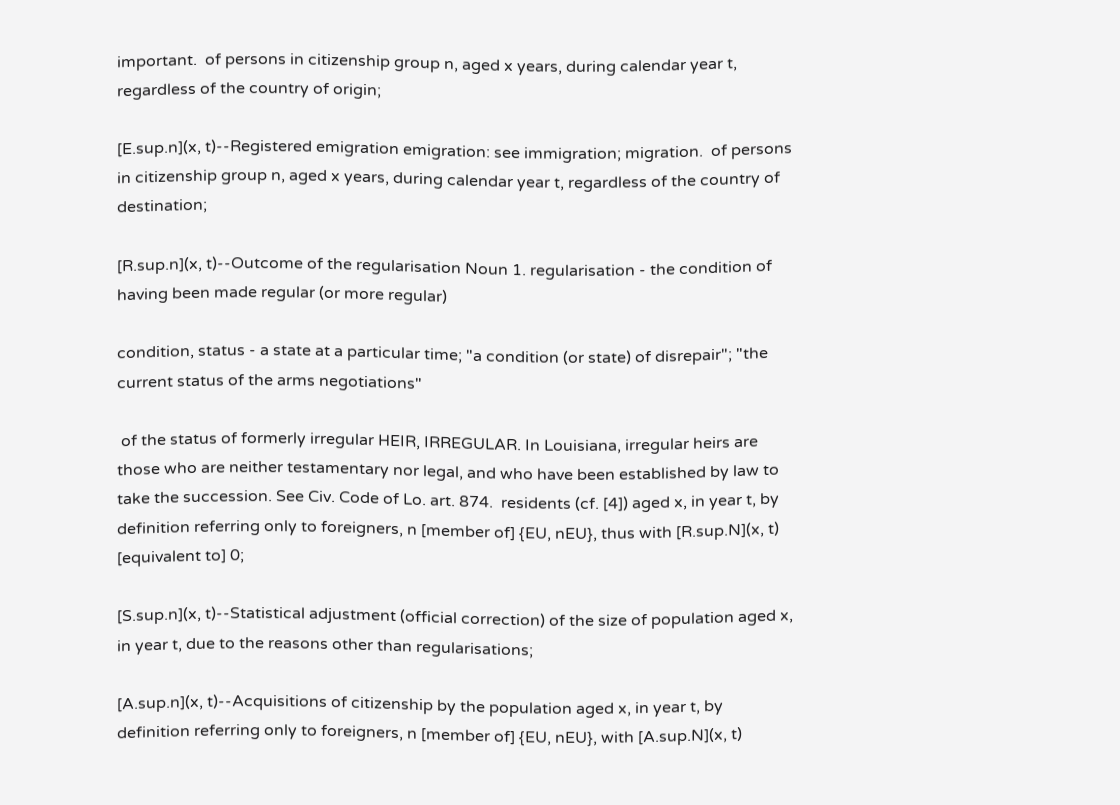important.  of persons in citizenship group n, aged x years, during calendar year t, regardless of the country of origin;

[E.sup.n](x, t)--Registered emigration emigration: see immigration; migration.  of persons in citizenship group n, aged x years, during calendar year t, regardless of the country of destination;

[R.sup.n](x, t)--Outcome of the regularisation Noun 1. regularisation - the condition of having been made regular (or more regular)

condition, status - a state at a particular time; "a condition (or state) of disrepair"; "the current status of the arms negotiations"

 of the status of formerly irregular HEIR, IRREGULAR. In Louisiana, irregular heirs are those who are neither testamentary nor legal, and who have been established by law to take the succession. See Civ. Code of Lo. art. 874.  residents (cf. [4]) aged x, in year t, by definition referring only to foreigners, n [member of] {EU, nEU}, thus with [R.sup.N](x, t) [equivalent to] 0;

[S.sup.n](x, t)--Statistical adjustment (official correction) of the size of population aged x, in year t, due to the reasons other than regularisations;

[A.sup.n](x, t)--Acquisitions of citizenship by the population aged x, in year t, by definition referring only to foreigners, n [member of] {EU, nEU}, with [A.sup.N](x, t)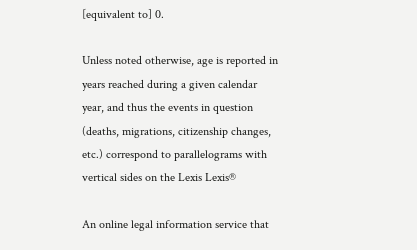[equivalent to] 0.

Unless noted otherwise, age is reported in years reached during a given calendar year, and thus the events in question (deaths, migrations, citizenship changes, etc.) correspond to parallelograms with vertical sides on the Lexis Lexis®

An online legal information service that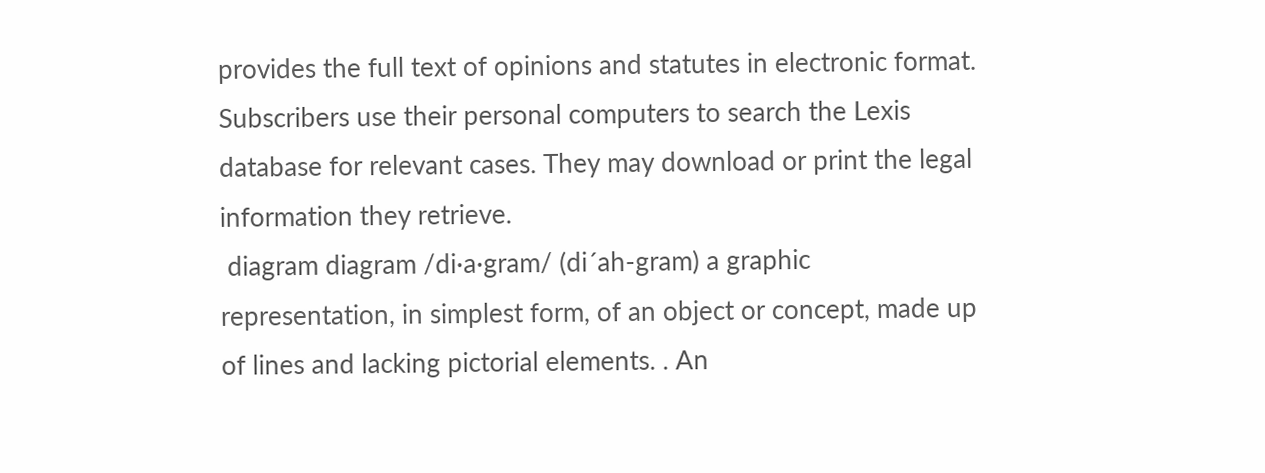provides the full text of opinions and statutes in electronic format. Subscribers use their personal computers to search the Lexis database for relevant cases. They may download or print the legal information they retrieve.
 diagram diagram /di·a·gram/ (di´ah-gram) a graphic representation, in simplest form, of an object or concept, made up of lines and lacking pictorial elements. . An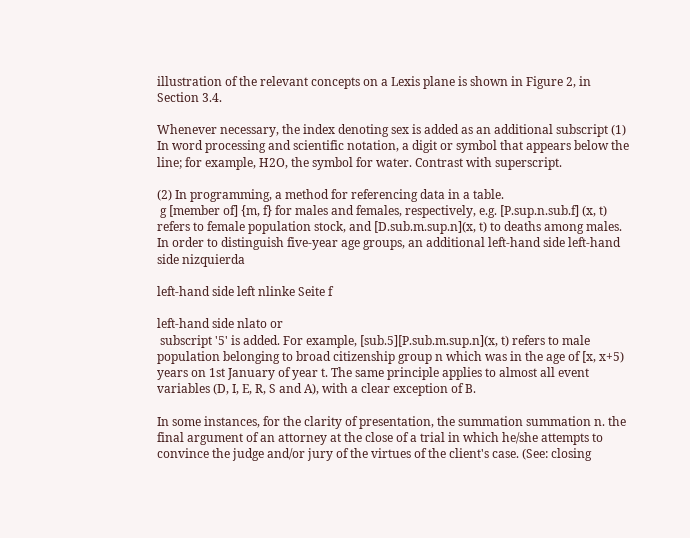illustration of the relevant concepts on a Lexis plane is shown in Figure 2, in Section 3.4.

Whenever necessary, the index denoting sex is added as an additional subscript (1) In word processing and scientific notation, a digit or symbol that appears below the line; for example, H2O, the symbol for water. Contrast with superscript.

(2) In programming, a method for referencing data in a table.
 g [member of] {m, f} for males and females, respectively, e.g. [P.sup.n.sub.f] (x, t) refers to female population stock, and [D.sub.m.sup.n](x, t) to deaths among males. In order to distinguish five-year age groups, an additional left-hand side left-hand side nizquierda

left-hand side left nlinke Seite f

left-hand side nlato or
 subscript '5' is added. For example, [sub.5][P.sub.m.sup.n](x, t) refers to male population belonging to broad citizenship group n which was in the age of [x, x+5) years on 1st January of year t. The same principle applies to almost all event variables (D, I, E, R, S and A), with a clear exception of B.

In some instances, for the clarity of presentation, the summation summation n. the final argument of an attorney at the close of a trial in which he/she attempts to convince the judge and/or jury of the virtues of the client's case. (See: closing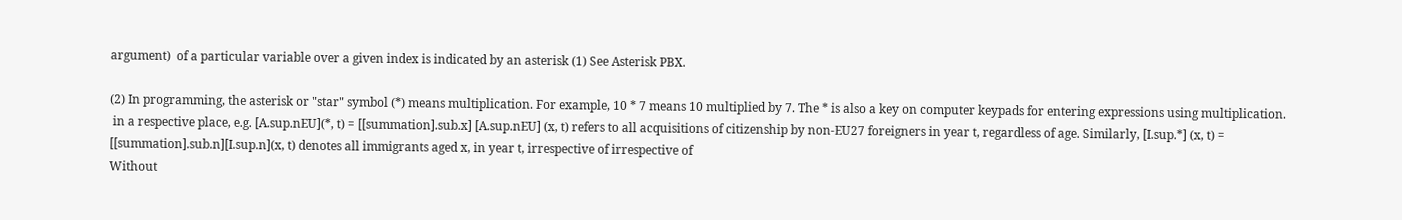argument)  of a particular variable over a given index is indicated by an asterisk (1) See Asterisk PBX.

(2) In programming, the asterisk or "star" symbol (*) means multiplication. For example, 10 * 7 means 10 multiplied by 7. The * is also a key on computer keypads for entering expressions using multiplication.
 in a respective place, e.g. [A.sup.nEU](*, t) = [[summation].sub.x] [A.sup.nEU] (x, t) refers to all acquisitions of citizenship by non-EU27 foreigners in year t, regardless of age. Similarly, [I.sup.*] (x, t) = [[summation].sub.n][I.sup.n](x, t) denotes all immigrants aged x, in year t, irrespective of irrespective of
Without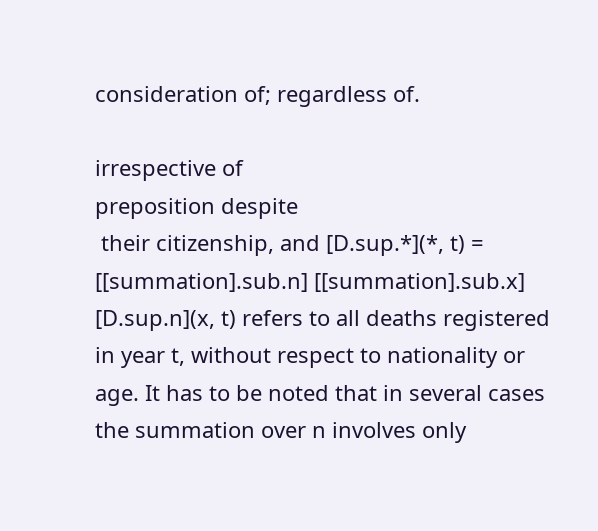consideration of; regardless of.

irrespective of
preposition despite
 their citizenship, and [D.sup.*](*, t) = [[summation].sub.n] [[summation].sub.x] [D.sup.n](x, t) refers to all deaths registered in year t, without respect to nationality or age. It has to be noted that in several cases the summation over n involves only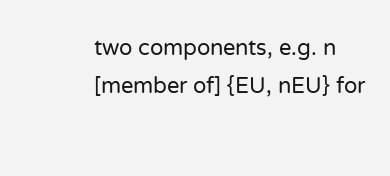two components, e.g. n [member of] {EU, nEU} for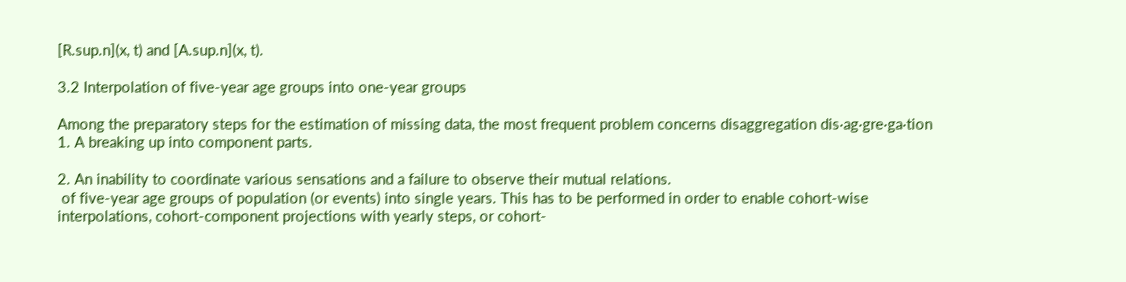[R.sup.n](x, t) and [A.sup.n](x, t).

3.2 Interpolation of five-year age groups into one-year groups

Among the preparatory steps for the estimation of missing data, the most frequent problem concerns disaggregation dis·ag·gre·ga·tion
1. A breaking up into component parts.

2. An inability to coordinate various sensations and a failure to observe their mutual relations.
 of five-year age groups of population (or events) into single years. This has to be performed in order to enable cohort-wise interpolations, cohort-component projections with yearly steps, or cohort-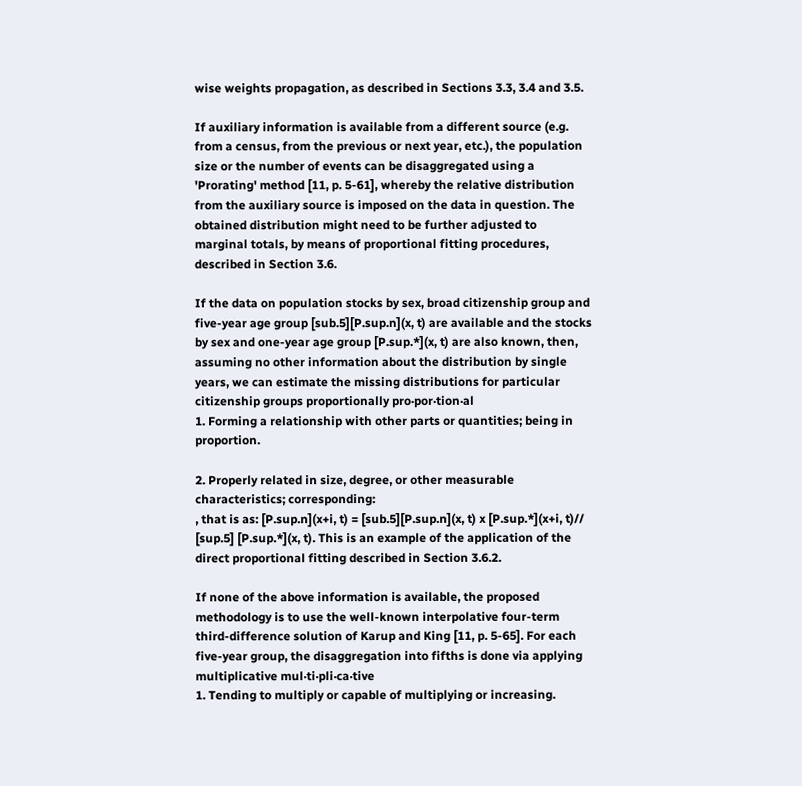wise weights propagation, as described in Sections 3.3, 3.4 and 3.5.

If auxiliary information is available from a different source (e.g. from a census, from the previous or next year, etc.), the population size or the number of events can be disaggregated using a 'Prorating' method [11, p. 5-61], whereby the relative distribution from the auxiliary source is imposed on the data in question. The obtained distribution might need to be further adjusted to marginal totals, by means of proportional fitting procedures, described in Section 3.6.

If the data on population stocks by sex, broad citizenship group and five-year age group [sub.5][P.sup.n](x, t) are available and the stocks by sex and one-year age group [P.sup.*](x, t) are also known, then, assuming no other information about the distribution by single years, we can estimate the missing distributions for particular citizenship groups proportionally pro·por·tion·al
1. Forming a relationship with other parts or quantities; being in proportion.

2. Properly related in size, degree, or other measurable characteristics; corresponding:
, that is as: [P.sup.n](x+i, t) = [sub.5][P.sup.n](x, t) x [P.sup.*](x+i, t)// [sup.5] [P.sup.*](x, t). This is an example of the application of the direct proportional fitting described in Section 3.6.2.

If none of the above information is available, the proposed methodology is to use the well-known interpolative four-term third-difference solution of Karup and King [11, p. 5-65]. For each five-year group, the disaggregation into fifths is done via applying multiplicative mul·ti·pli·ca·tive
1. Tending to multiply or capable of multiplying or increasing.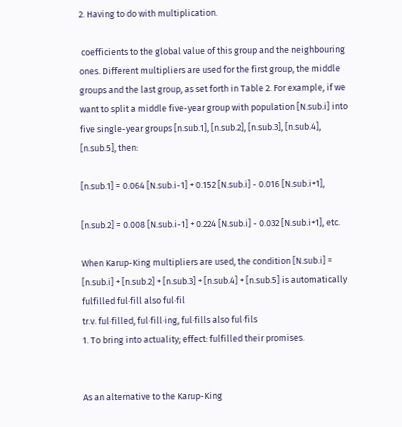2. Having to do with multiplication.

 coefficients to the global value of this group and the neighbouring ones. Different multipliers are used for the first group, the middle groups and the last group, as set forth in Table 2. For example, if we want to split a middle five-year group with population [N.sub.i] into five single-year groups [n.sub.1], [n.sub.2], [n.sub.3], [n.sub.4], [n.sub.5], then:

[n.sub.1] = 0.064 [N.sub.i-1] + 0.152 [N.sub.i] - 0.016 [N.sub.i+1],

[n.sub.2] = 0.008 [N.sub.i-1] + 0.224 [N.sub.i] - 0.032 [N.sub.i+1], etc.

When Karup-King multipliers are used, the condition [N.sub.i] = [n.sub.i] + [n.sub.2] + [n.sub.3] + [n.sub.4] + [n.sub.5] is automatically fulfilled ful·fill also ful·fil
tr.v. ful·filled, ful·fill·ing, ful·fills also ful·fils
1. To bring into actuality; effect: fulfilled their promises.


As an alternative to the Karup-King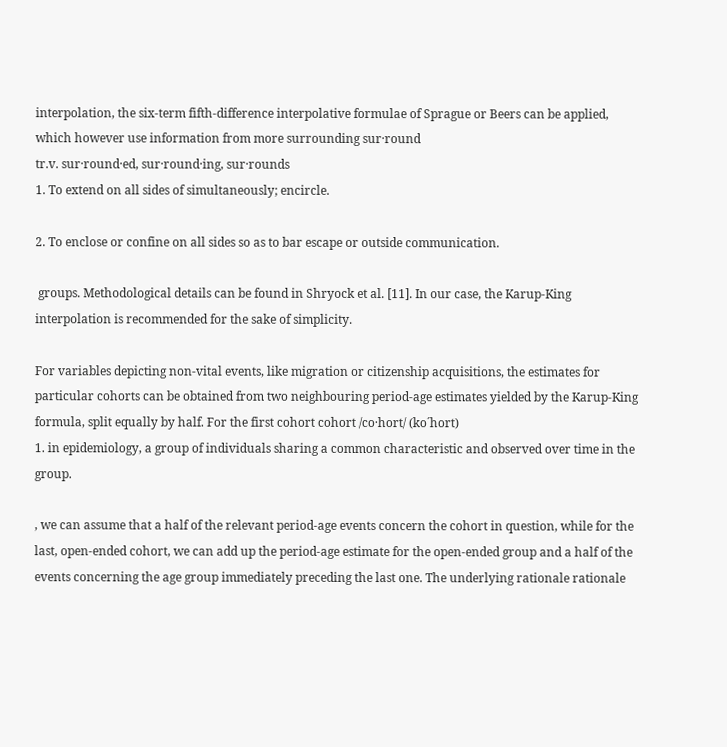interpolation, the six-term fifth-difference interpolative formulae of Sprague or Beers can be applied, which however use information from more surrounding sur·round
tr.v. sur·round·ed, sur·round·ing, sur·rounds
1. To extend on all sides of simultaneously; encircle.

2. To enclose or confine on all sides so as to bar escape or outside communication.

 groups. Methodological details can be found in Shryock et al. [11]. In our case, the Karup-King interpolation is recommended for the sake of simplicity.

For variables depicting non-vital events, like migration or citizenship acquisitions, the estimates for particular cohorts can be obtained from two neighbouring period-age estimates yielded by the Karup-King formula, split equally by half. For the first cohort cohort /co·hort/ (ko´hort)
1. in epidemiology, a group of individuals sharing a common characteristic and observed over time in the group.

, we can assume that a half of the relevant period-age events concern the cohort in question, while for the last, open-ended cohort, we can add up the period-age estimate for the open-ended group and a half of the events concerning the age group immediately preceding the last one. The underlying rationale rationale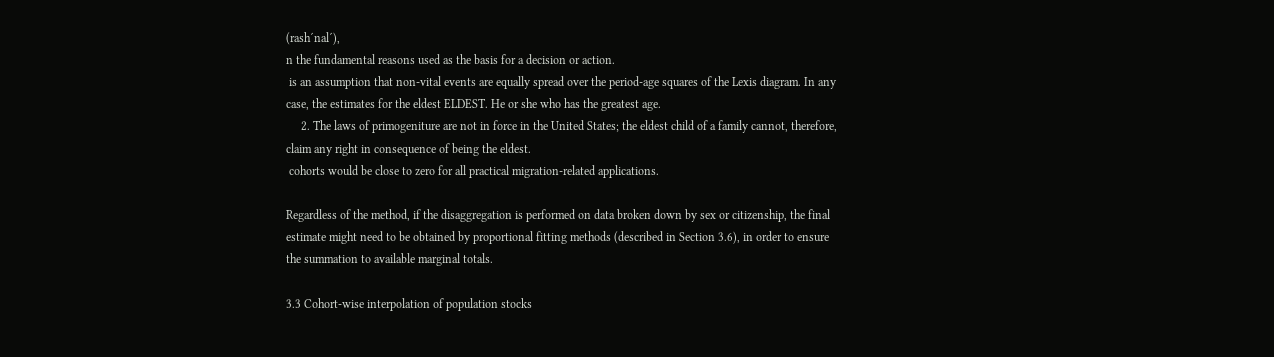(rash´nal´),
n the fundamental reasons used as the basis for a decision or action.
 is an assumption that non-vital events are equally spread over the period-age squares of the Lexis diagram. In any case, the estimates for the eldest ELDEST. He or she who has the greatest age.
     2. The laws of primogeniture are not in force in the United States; the eldest child of a family cannot, therefore, claim any right in consequence of being the eldest.
 cohorts would be close to zero for all practical migration-related applications.

Regardless of the method, if the disaggregation is performed on data broken down by sex or citizenship, the final estimate might need to be obtained by proportional fitting methods (described in Section 3.6), in order to ensure the summation to available marginal totals.

3.3 Cohort-wise interpolation of population stocks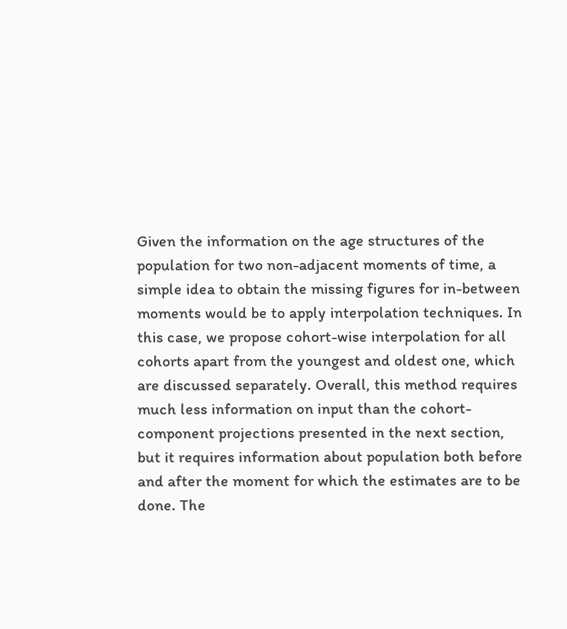Given the information on the age structures of the population for two non-adjacent moments of time, a simple idea to obtain the missing figures for in-between moments would be to apply interpolation techniques. In this case, we propose cohort-wise interpolation for all cohorts apart from the youngest and oldest one, which are discussed separately. Overall, this method requires much less information on input than the cohort-component projections presented in the next section, but it requires information about population both before and after the moment for which the estimates are to be done. The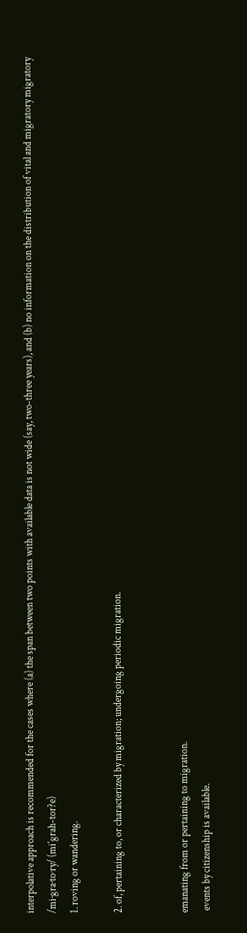interpolative approach is recommended for the cases where (a) the span between two points with available data is not wide (say, two-three years), and (b) no information on the distribution of vital and migratory migratory /mi·gra·to·ry/ (mi´grah-tor?e)
1. roving or wandering.

2. of, pertaining to, or characterized by migration; undergoing periodic migration.


emanating from or pertaining to migration.
 events by citizenship is available.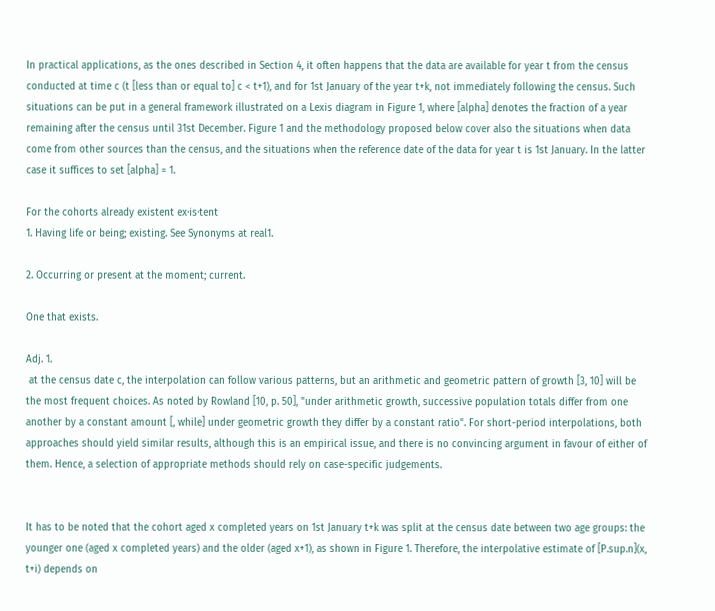In practical applications, as the ones described in Section 4, it often happens that the data are available for year t from the census conducted at time c (t [less than or equal to] c < t+1), and for 1st January of the year t+k, not immediately following the census. Such situations can be put in a general framework illustrated on a Lexis diagram in Figure 1, where [alpha] denotes the fraction of a year remaining after the census until 31st December. Figure 1 and the methodology proposed below cover also the situations when data come from other sources than the census, and the situations when the reference date of the data for year t is 1st January. In the latter case it suffices to set [alpha] = 1.

For the cohorts already existent ex·is·tent
1. Having life or being; existing. See Synonyms at real1.

2. Occurring or present at the moment; current.

One that exists.

Adj. 1.
 at the census date c, the interpolation can follow various patterns, but an arithmetic and geometric pattern of growth [3, 10] will be the most frequent choices. As noted by Rowland [10, p. 50], "under arithmetic growth, successive population totals differ from one another by a constant amount [, while] under geometric growth they differ by a constant ratio". For short-period interpolations, both approaches should yield similar results, although this is an empirical issue, and there is no convincing argument in favour of either of them. Hence, a selection of appropriate methods should rely on case-specific judgements.


It has to be noted that the cohort aged x completed years on 1st January t+k was split at the census date between two age groups: the younger one (aged x completed years) and the older (aged x+1), as shown in Figure 1. Therefore, the interpolative estimate of [P.sup.n](x, t+i) depends on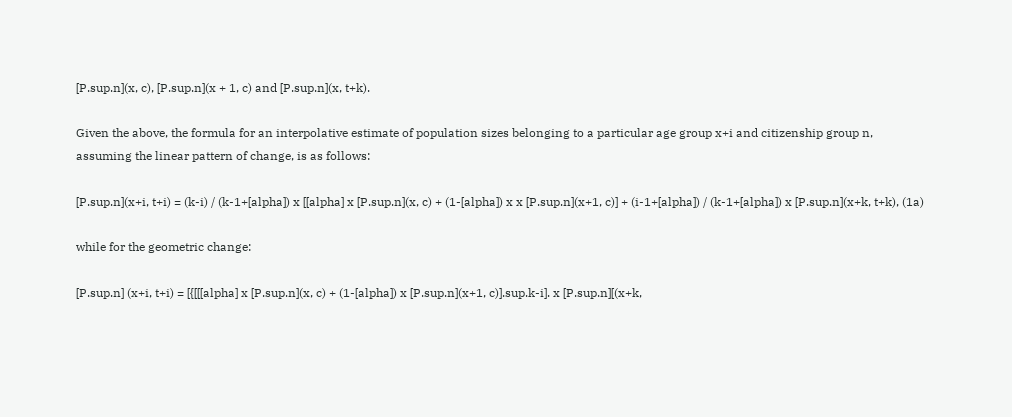[P.sup.n](x, c), [P.sup.n](x + 1, c) and [P.sup.n](x, t+k).

Given the above, the formula for an interpolative estimate of population sizes belonging to a particular age group x+i and citizenship group n, assuming the linear pattern of change, is as follows:

[P.sup.n](x+i, t+i) = (k-i) / (k-1+[alpha]) x [[alpha] x [P.sup.n](x, c) + (1-[alpha]) x x [P.sup.n](x+1, c)] + (i-1+[alpha]) / (k-1+[alpha]) x [P.sup.n](x+k, t+k), (1a)

while for the geometric change:

[P.sup.n] (x+i, t+i) = [{[[[alpha] x [P.sup.n](x, c) + (1-[alpha]) x [P.sup.n](x+1, c)].sup.k-i]. x [P.sup.n][(x+k,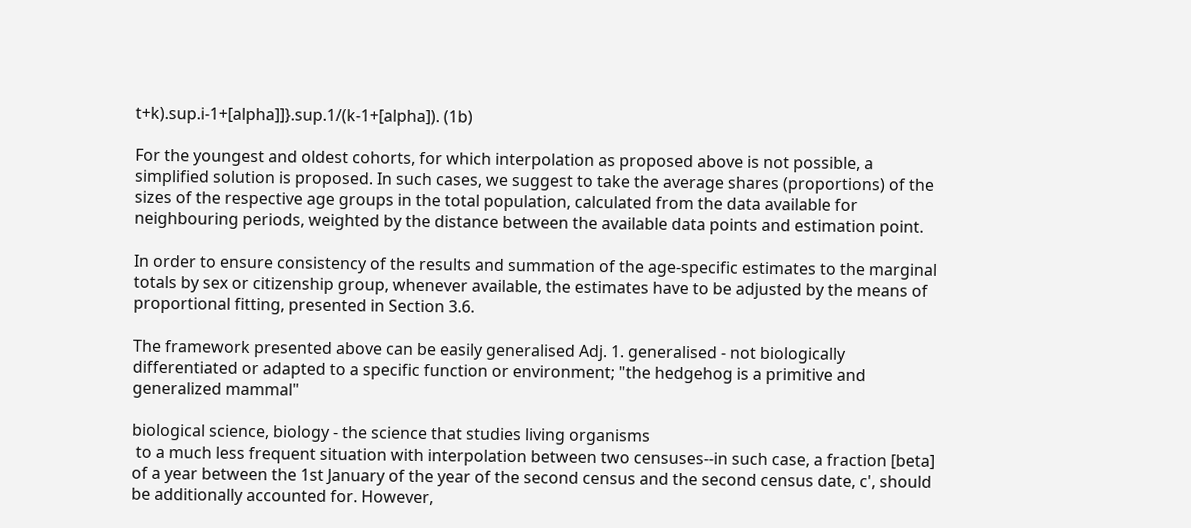t+k).sup.i-1+[alpha]]}.sup.1/(k-1+[alpha]). (1b)

For the youngest and oldest cohorts, for which interpolation as proposed above is not possible, a simplified solution is proposed. In such cases, we suggest to take the average shares (proportions) of the sizes of the respective age groups in the total population, calculated from the data available for neighbouring periods, weighted by the distance between the available data points and estimation point.

In order to ensure consistency of the results and summation of the age-specific estimates to the marginal totals by sex or citizenship group, whenever available, the estimates have to be adjusted by the means of proportional fitting, presented in Section 3.6.

The framework presented above can be easily generalised Adj. 1. generalised - not biologically differentiated or adapted to a specific function or environment; "the hedgehog is a primitive and generalized mammal"

biological science, biology - the science that studies living organisms
 to a much less frequent situation with interpolation between two censuses--in such case, a fraction [beta] of a year between the 1st January of the year of the second census and the second census date, c', should be additionally accounted for. However,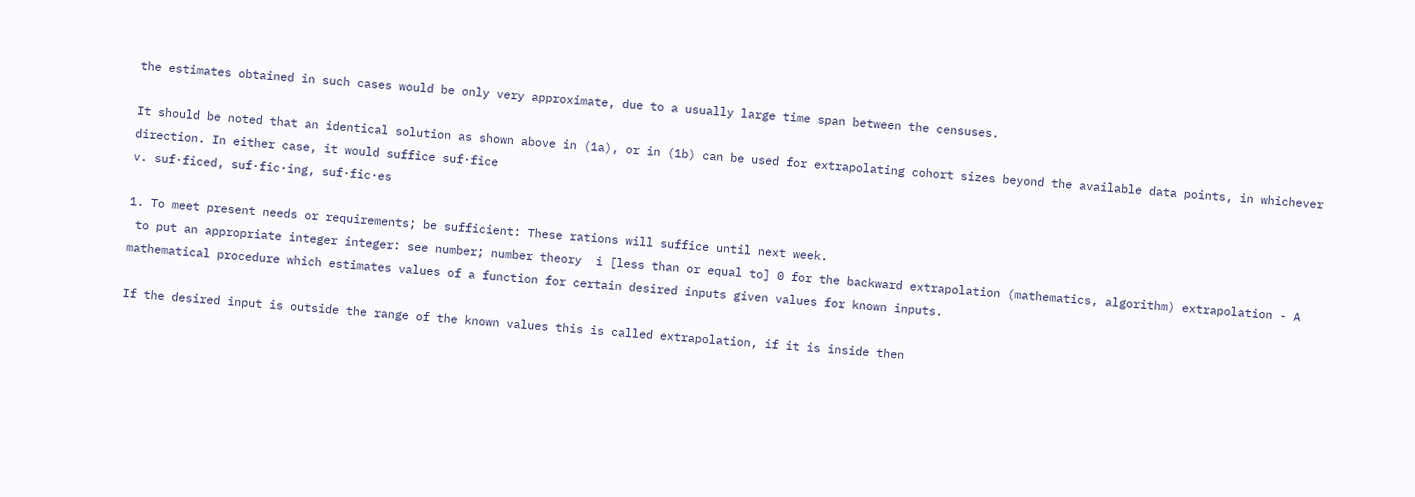the estimates obtained in such cases would be only very approximate, due to a usually large time span between the censuses.

It should be noted that an identical solution as shown above in (1a), or in (1b) can be used for extrapolating cohort sizes beyond the available data points, in whichever direction. In either case, it would suffice suf·fice
v. suf·ficed, suf·fic·ing, suf·fic·es

1. To meet present needs or requirements; be sufficient: These rations will suffice until next week.
 to put an appropriate integer integer: see number; number theory  i [less than or equal to] 0 for the backward extrapolation (mathematics, algorithm) extrapolation - A mathematical procedure which estimates values of a function for certain desired inputs given values for known inputs.

If the desired input is outside the range of the known values this is called extrapolation, if it is inside then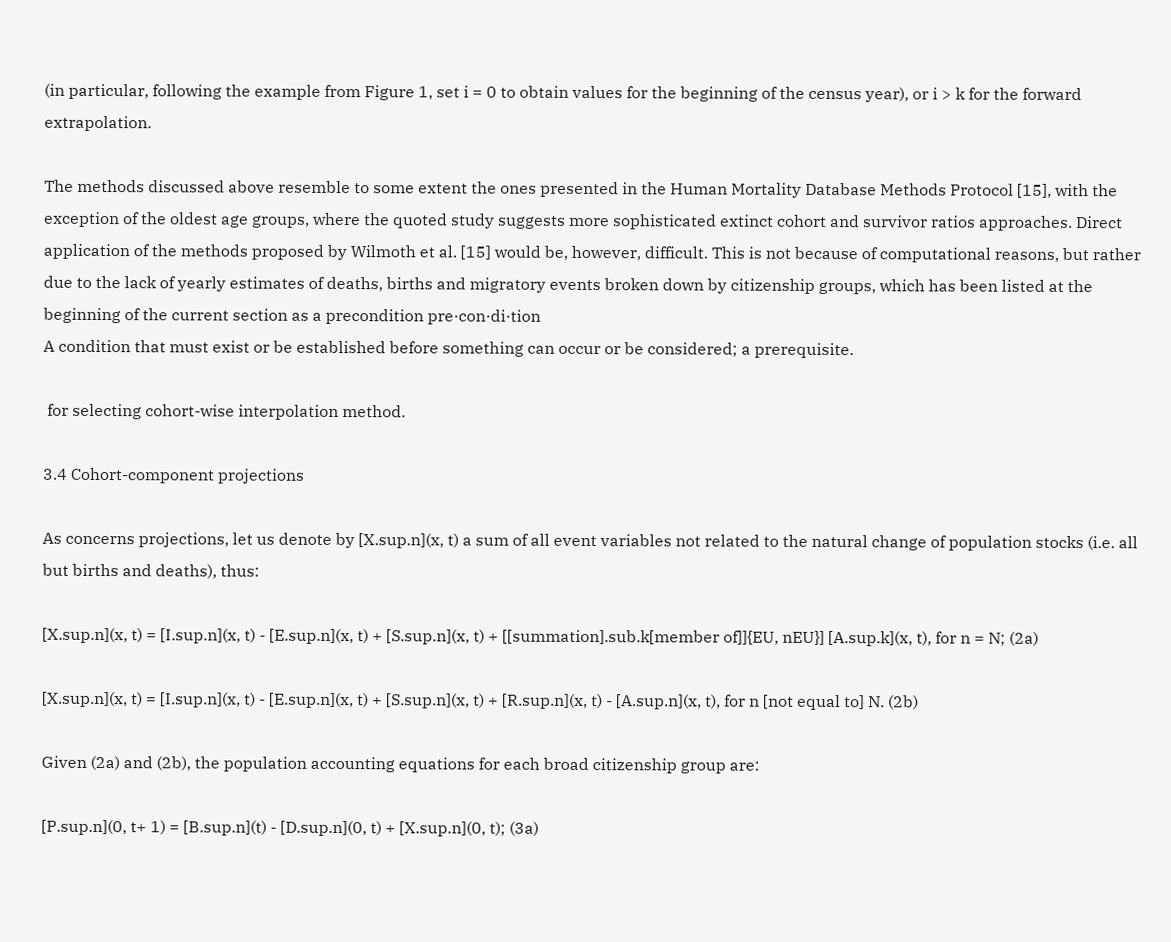(in particular, following the example from Figure 1, set i = 0 to obtain values for the beginning of the census year), or i > k for the forward extrapolation.

The methods discussed above resemble to some extent the ones presented in the Human Mortality Database Methods Protocol [15], with the exception of the oldest age groups, where the quoted study suggests more sophisticated extinct cohort and survivor ratios approaches. Direct application of the methods proposed by Wilmoth et al. [15] would be, however, difficult. This is not because of computational reasons, but rather due to the lack of yearly estimates of deaths, births and migratory events broken down by citizenship groups, which has been listed at the beginning of the current section as a precondition pre·con·di·tion
A condition that must exist or be established before something can occur or be considered; a prerequisite.

 for selecting cohort-wise interpolation method.

3.4 Cohort-component projections

As concerns projections, let us denote by [X.sup.n](x, t) a sum of all event variables not related to the natural change of population stocks (i.e. all but births and deaths), thus:

[X.sup.n](x, t) = [I.sup.n](x, t) - [E.sup.n](x, t) + [S.sup.n](x, t) + [[summation].sub.k[member of]]{EU, nEU}] [A.sup.k](x, t), for n = N; (2a)

[X.sup.n](x, t) = [I.sup.n](x, t) - [E.sup.n](x, t) + [S.sup.n](x, t) + [R.sup.n](x, t) - [A.sup.n](x, t), for n [not equal to] N. (2b)

Given (2a) and (2b), the population accounting equations for each broad citizenship group are:

[P.sup.n](0, t+ 1) = [B.sup.n](t) - [D.sup.n](0, t) + [X.sup.n](0, t); (3a)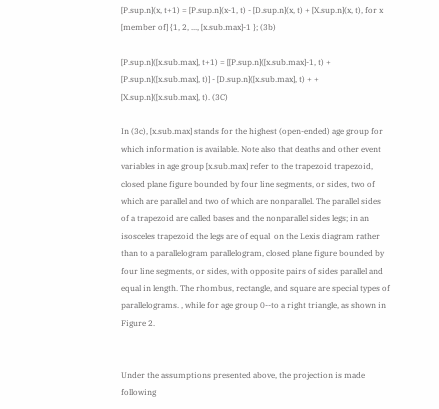[P.sup.n](x, t+1) = [P.sup.n](x-1, t) - [D.sup.n](x, t) + [X.sup.n](x, t), for x [member of] {1, 2, ..., [x.sub.max]-1 }; (3b)

[P.sup.n]([x.sub.max], t+1) = [[P.sup.n]([x.sub.max]-1, t) + [P.sup.n]([x.sub.max], t)] - [D.sup.n]([x.sub.max], t) + + [X.sup.n]([x.sub.max], t). (3C)

In (3c), [x.sub.max] stands for the highest (open-ended) age group for which information is available. Note also that deaths and other event variables in age group [x.sub.max] refer to the trapezoid trapezoid, closed plane figure bounded by four line segments, or sides, two of which are parallel and two of which are nonparallel. The parallel sides of a trapezoid are called bases and the nonparallel sides legs; in an isosceles trapezoid the legs are of equal  on the Lexis diagram rather than to a parallelogram parallelogram, closed plane figure bounded by four line segments, or sides, with opposite pairs of sides parallel and equal in length. The rhombus, rectangle, and square are special types of parallelograms. , while for age group 0--to a right triangle, as shown in Figure 2.


Under the assumptions presented above, the projection is made following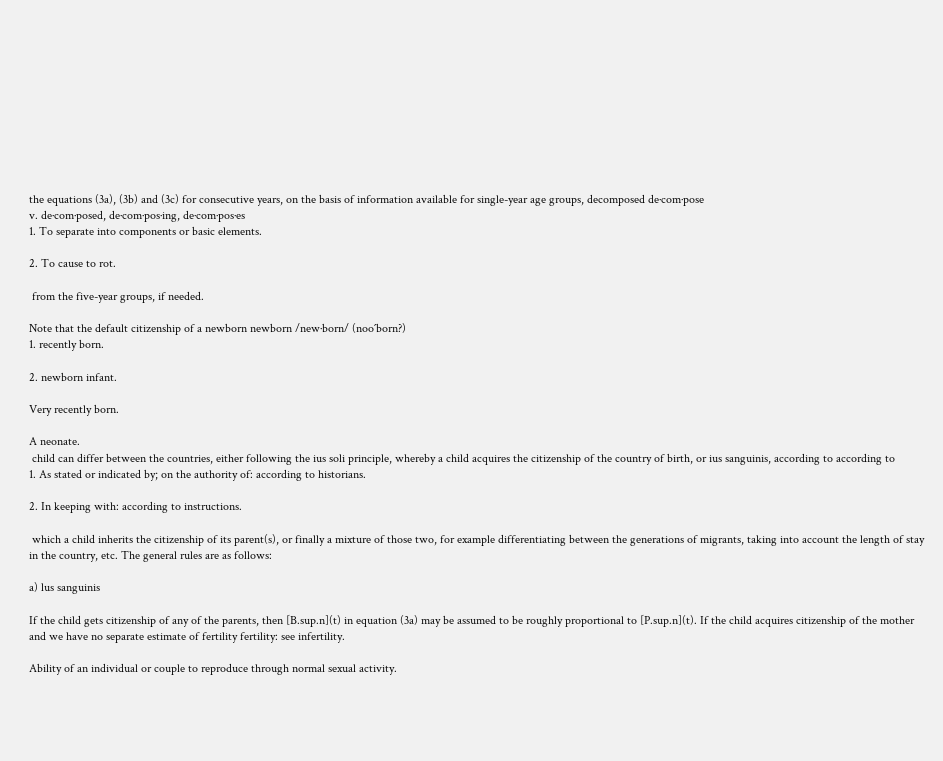the equations (3a), (3b) and (3c) for consecutive years, on the basis of information available for single-year age groups, decomposed de·com·pose
v. de·com·posed, de·com·pos·ing, de·com·pos·es
1. To separate into components or basic elements.

2. To cause to rot.

 from the five-year groups, if needed.

Note that the default citizenship of a newborn newborn /new·born/ (noo´born?)
1. recently born.

2. newborn infant.

Very recently born.

A neonate.
 child can differ between the countries, either following the ius soli principle, whereby a child acquires the citizenship of the country of birth, or ius sanguinis, according to according to
1. As stated or indicated by; on the authority of: according to historians.

2. In keeping with: according to instructions.

 which a child inherits the citizenship of its parent(s), or finally a mixture of those two, for example differentiating between the generations of migrants, taking into account the length of stay in the country, etc. The general rules are as follows:

a) lus sanguinis

If the child gets citizenship of any of the parents, then [B.sup.n](t) in equation (3a) may be assumed to be roughly proportional to [P.sup.n](t). If the child acquires citizenship of the mother and we have no separate estimate of fertility fertility: see infertility.

Ability of an individual or couple to reproduce through normal sexual activity.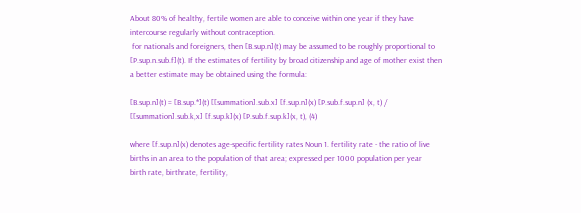About 80% of healthy, fertile women are able to conceive within one year if they have intercourse regularly without contraception.
 for nationals and foreigners, then [B.sup.n](t) may be assumed to be roughly proportional to [P.sup.n.sub.f](t). If the estimates of fertility by broad citizenship and age of mother exist then a better estimate may be obtained using the formula:

[B.sup.n](t) = [B.sup.*](t) [[summation].sub.x] [f.sup.n](x) [P.sub.f.sup.n] (x, t) / [[summation].sub.k,x] [f.sup.k](x) [P.sub.f.sup.k](x, t), (4)

where [f.sup.n](x) denotes age-specific fertility rates Noun 1. fertility rate - the ratio of live births in an area to the population of that area; expressed per 1000 population per year
birth rate, birthrate, fertility,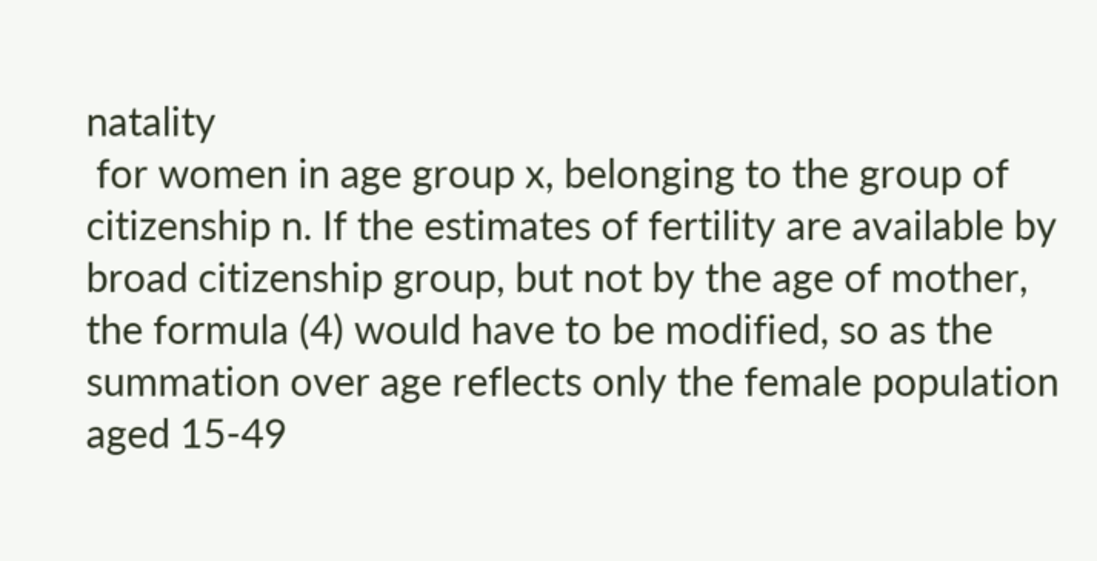natality
 for women in age group x, belonging to the group of citizenship n. If the estimates of fertility are available by broad citizenship group, but not by the age of mother, the formula (4) would have to be modified, so as the summation over age reflects only the female population aged 15-49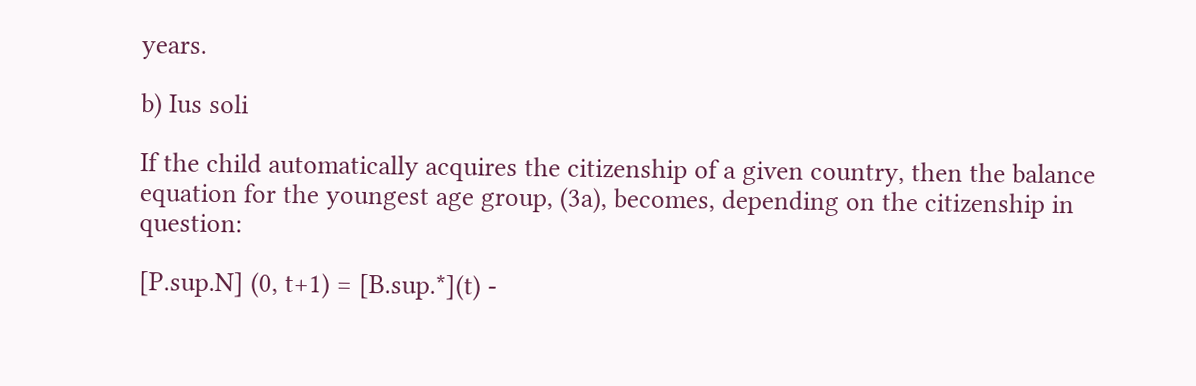years.

b) Ius soli

If the child automatically acquires the citizenship of a given country, then the balance equation for the youngest age group, (3a), becomes, depending on the citizenship in question:

[P.sup.N] (0, t+1) = [B.sup.*](t) -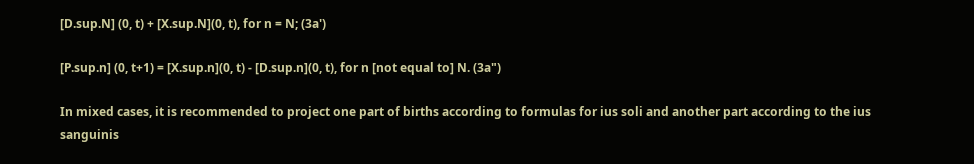[D.sup.N] (0, t) + [X.sup.N](0, t), for n = N; (3a')

[P.sup.n] (0, t+1) = [X.sup.n](0, t) - [D.sup.n](0, t), for n [not equal to] N. (3a")

In mixed cases, it is recommended to project one part of births according to formulas for ius soli and another part according to the ius sanguinis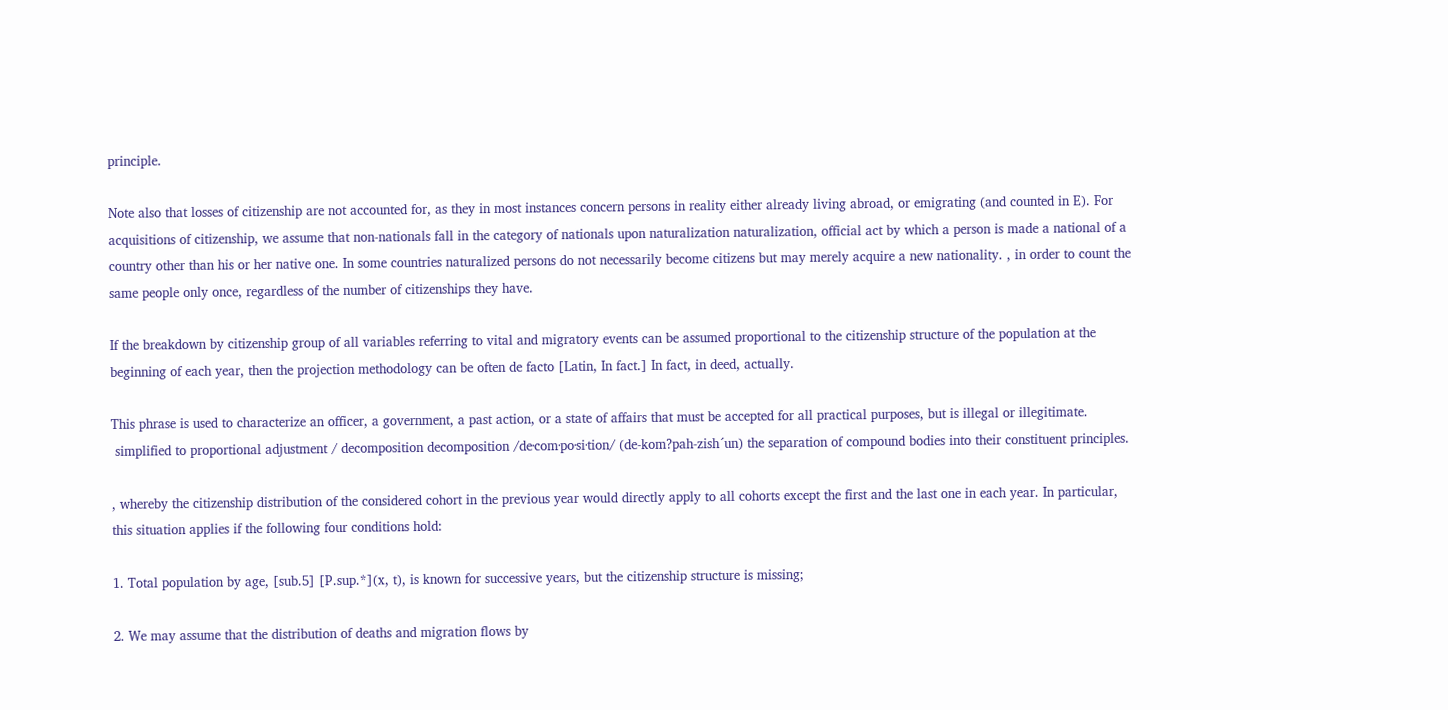principle.

Note also that losses of citizenship are not accounted for, as they in most instances concern persons in reality either already living abroad, or emigrating (and counted in E). For acquisitions of citizenship, we assume that non-nationals fall in the category of nationals upon naturalization naturalization, official act by which a person is made a national of a country other than his or her native one. In some countries naturalized persons do not necessarily become citizens but may merely acquire a new nationality. , in order to count the same people only once, regardless of the number of citizenships they have.

If the breakdown by citizenship group of all variables referring to vital and migratory events can be assumed proportional to the citizenship structure of the population at the beginning of each year, then the projection methodology can be often de facto [Latin, In fact.] In fact, in deed, actually.

This phrase is used to characterize an officer, a government, a past action, or a state of affairs that must be accepted for all practical purposes, but is illegal or illegitimate.
 simplified to proportional adjustment / decomposition decomposition /de·com·po·si·tion/ (de-kom?pah-zish´un) the separation of compound bodies into their constituent principles.

, whereby the citizenship distribution of the considered cohort in the previous year would directly apply to all cohorts except the first and the last one in each year. In particular, this situation applies if the following four conditions hold:

1. Total population by age, [sub.5] [P.sup.*](x, t), is known for successive years, but the citizenship structure is missing;

2. We may assume that the distribution of deaths and migration flows by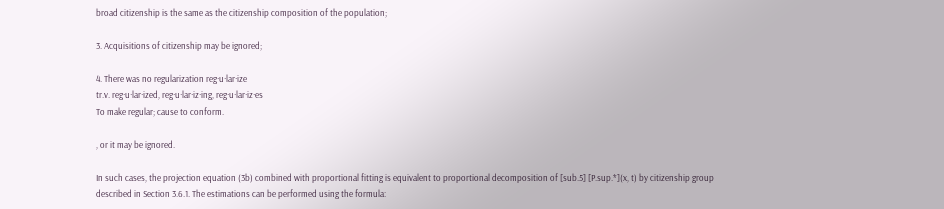broad citizenship is the same as the citizenship composition of the population;

3. Acquisitions of citizenship may be ignored;

4. There was no regularization reg·u·lar·ize
tr.v. reg·u·lar·ized, reg·u·lar·iz·ing, reg·u·lar·iz·es
To make regular; cause to conform.

, or it may be ignored.

In such cases, the projection equation (3b) combined with proportional fitting is equivalent to proportional decomposition of [sub.5] [P.sup.*](x, t) by citizenship group described in Section 3.6.1. The estimations can be performed using the formula: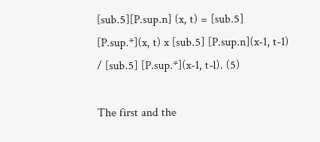[sub.5][P.sup.n] (x, t) = [sub.5] [P.sup.*](x, t) x [sub.5] [P.sup.n](x-1, t-1) / [sub.5] [P.sup.*](x-1, t-l). (5)

The first and the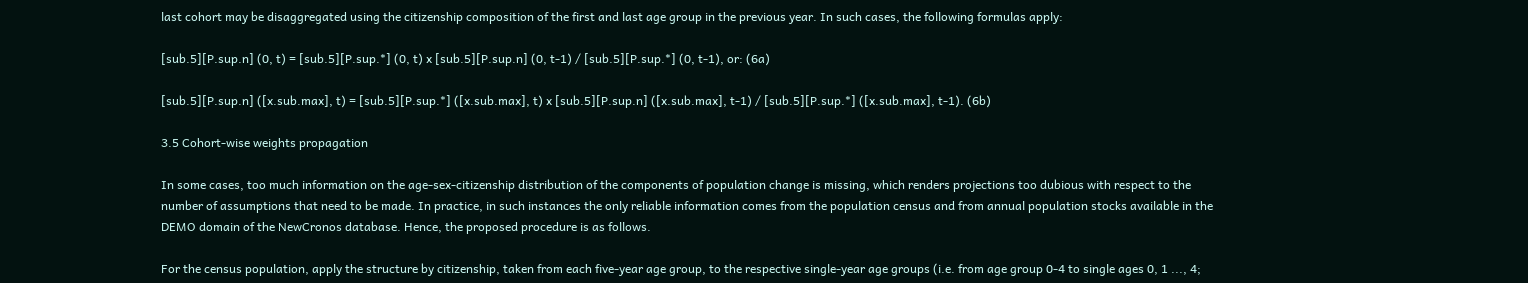last cohort may be disaggregated using the citizenship composition of the first and last age group in the previous year. In such cases, the following formulas apply:

[sub.5][P.sup.n] (0, t) = [sub.5][P.sup.*] (0, t) x [sub.5][P.sup.n] (0, t-1) / [sub.5][P.sup.*] (0, t-1), or: (6a)

[sub.5][P.sup.n] ([x.sub.max], t) = [sub.5][P.sup.*] ([x.sub.max], t) x [sub.5][P.sup.n] ([x.sub.max], t-1) / [sub.5][P.sup.*] ([x.sub.max], t-1). (6b)

3.5 Cohort-wise weights propagation

In some cases, too much information on the age-sex-citizenship distribution of the components of population change is missing, which renders projections too dubious with respect to the number of assumptions that need to be made. In practice, in such instances the only reliable information comes from the population census and from annual population stocks available in the DEMO domain of the NewCronos database. Hence, the proposed procedure is as follows.

For the census population, apply the structure by citizenship, taken from each five-year age group, to the respective single-year age groups (i.e. from age group 0-4 to single ages 0, 1 ..., 4;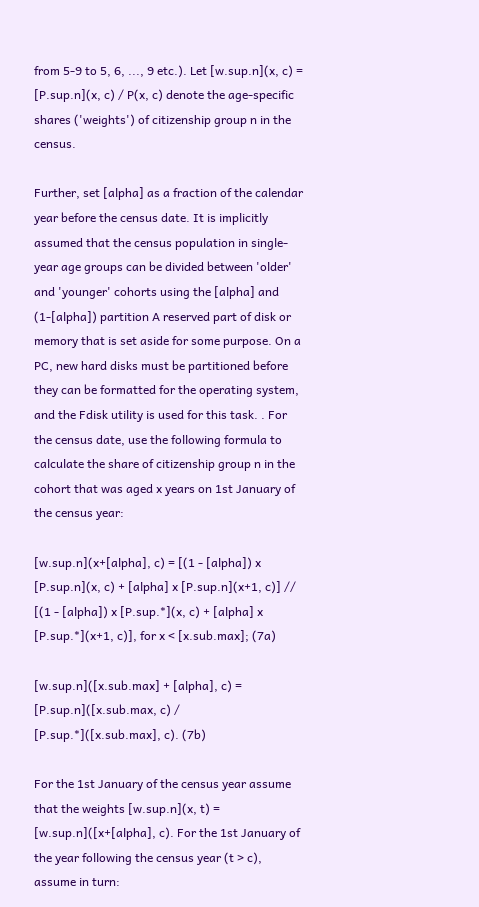from 5-9 to 5, 6, ..., 9 etc.). Let [w.sup.n](x, c) = [P.sup.n](x, c) / P(x, c) denote the age-specific shares ('weights') of citizenship group n in the census.

Further, set [alpha] as a fraction of the calendar year before the census date. It is implicitly assumed that the census population in single-year age groups can be divided between 'older' and 'younger' cohorts using the [alpha] and (1-[alpha]) partition A reserved part of disk or memory that is set aside for some purpose. On a PC, new hard disks must be partitioned before they can be formatted for the operating system, and the Fdisk utility is used for this task. . For the census date, use the following formula to calculate the share of citizenship group n in the cohort that was aged x years on 1st January of the census year:

[w.sup.n](x+[alpha], c) = [(1 - [alpha]) x [P.sup.n](x, c) + [alpha] x [P.sup.n](x+1, c)] // [(1 - [alpha]) x [P.sup.*](x, c) + [alpha] x [P.sup.*](x+1, c)], for x < [x.sub.max]; (7a)

[w.sup.n]([x.sub.max] + [alpha], c) = [P.sup.n]([x.sub.max, c) / [P.sup.*]([x.sub.max], c). (7b)

For the 1st January of the census year assume that the weights [w.sup.n](x, t) = [w.sup.n]([x+[alpha], c). For the 1st January of the year following the census year (t > c), assume in turn: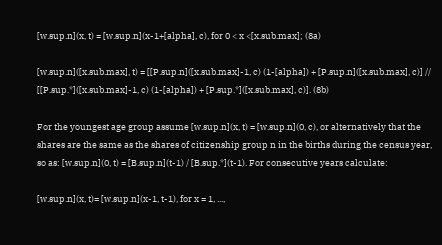[w.sup.n](x, t) = [w.sup.n](x-1+[alpha], c), for 0 < x <[x.sub.max]; (8a)

[w.sup.n]([x.sub.max], t) = [[P.sup.n]([x.sub.max]-1, c) (1-[alpha]) + [P.sup.n]([x.sub.max], c)] // [[P.sup.*]([x.sub.max]-1, c) (1-[alpha]) + [P.sup.*]([x.sub.max], c)]. (8b)

For the youngest age group assume [w.sup.n](x, t) = [w.sup.n](0, c), or alternatively that the shares are the same as the shares of citizenship group n in the births during the census year, so as: [w.sup.n](0, t) = [B.sup.n](t-1) / [B.sup.*](t-1). For consecutive years calculate:

[w.sup.n](x, t)= [w.sup.n](x-1, t-1), for x = 1, ...,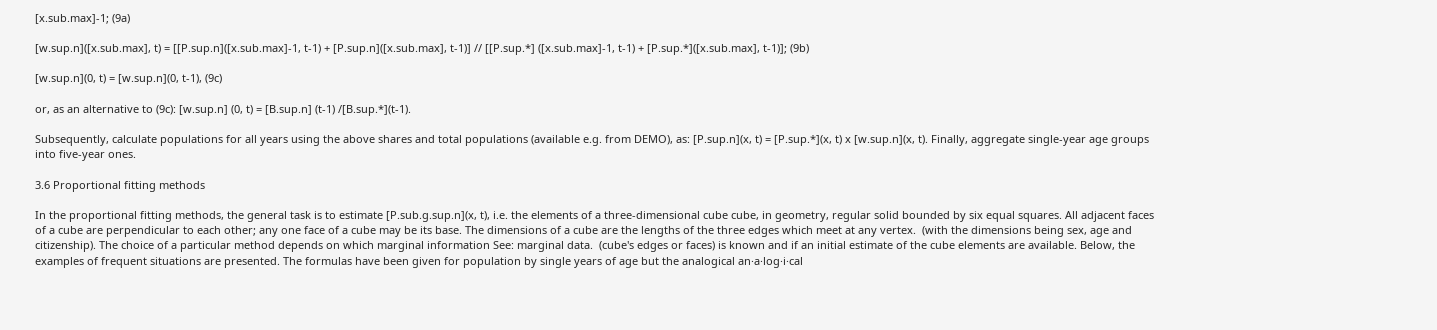[x.sub.max]-1; (9a)

[w.sup.n]([x.sub.max], t) = [[P.sup.n]([x.sub.max]-1, t-1) + [P.sup.n]([x.sub.max], t-1)] // [[P.sup.*] ([x.sub.max]-1, t-1) + [P.sup.*]([x.sub.max], t-1)]; (9b)

[w.sup.n](0, t) = [w.sup.n](0, t-1), (9c)

or, as an alternative to (9c): [w.sup.n] (0, t) = [B.sup.n] (t-1) /[B.sup.*](t-1).

Subsequently, calculate populations for all years using the above shares and total populations (available e.g. from DEMO), as: [P.sup.n](x, t) = [P.sup.*](x, t) x [w.sup.n](x, t). Finally, aggregate single-year age groups into five-year ones.

3.6 Proportional fitting methods

In the proportional fitting methods, the general task is to estimate [P.sub.g.sup.n](x, t), i.e. the elements of a three-dimensional cube cube, in geometry, regular solid bounded by six equal squares. All adjacent faces of a cube are perpendicular to each other; any one face of a cube may be its base. The dimensions of a cube are the lengths of the three edges which meet at any vertex.  (with the dimensions being sex, age and citizenship). The choice of a particular method depends on which marginal information See: marginal data.  (cube's edges or faces) is known and if an initial estimate of the cube elements are available. Below, the examples of frequent situations are presented. The formulas have been given for population by single years of age but the analogical an·a·log·i·cal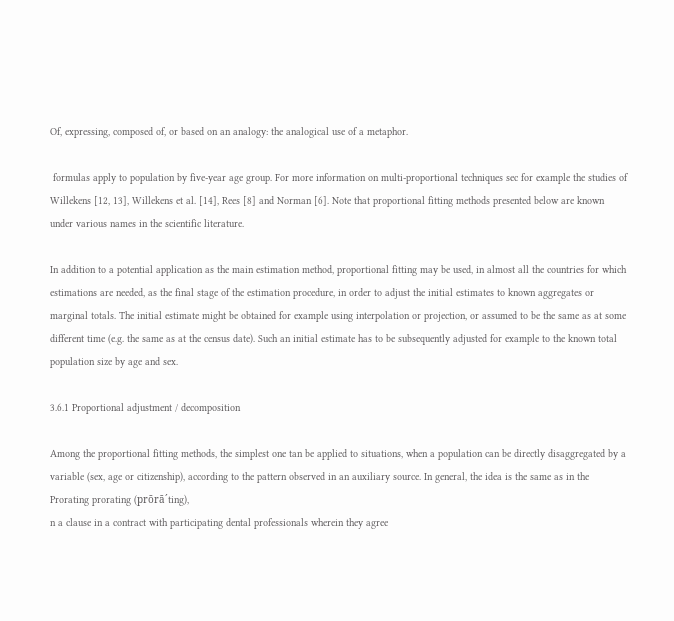Of, expressing, composed of, or based on an analogy: the analogical use of a metaphor.

 formulas apply to population by five-year age group. For more information on multi-proportional techniques sec for example the studies of Willekens [12, 13], Willekens et al. [14], Rees [8] and Norman [6]. Note that proportional fitting methods presented below are known under various names in the scientific literature.

In addition to a potential application as the main estimation method, proportional fitting may be used, in almost all the countries for which estimations are needed, as the final stage of the estimation procedure, in order to adjust the initial estimates to known aggregates or marginal totals. The initial estimate might be obtained for example using interpolation or projection, or assumed to be the same as at some different time (e.g. the same as at the census date). Such an initial estimate has to be subsequently adjusted for example to the known total population size by age and sex.

3.6.1 Proportional adjustment / decomposition

Among the proportional fitting methods, the simplest one tan be applied to situations, when a population can be directly disaggregated by a variable (sex, age or citizenship), according to the pattern observed in an auxiliary source. In general, the idea is the same as in the Prorating prorating (prōrā´ting),
n a clause in a contract with participating dental professionals wherein they agree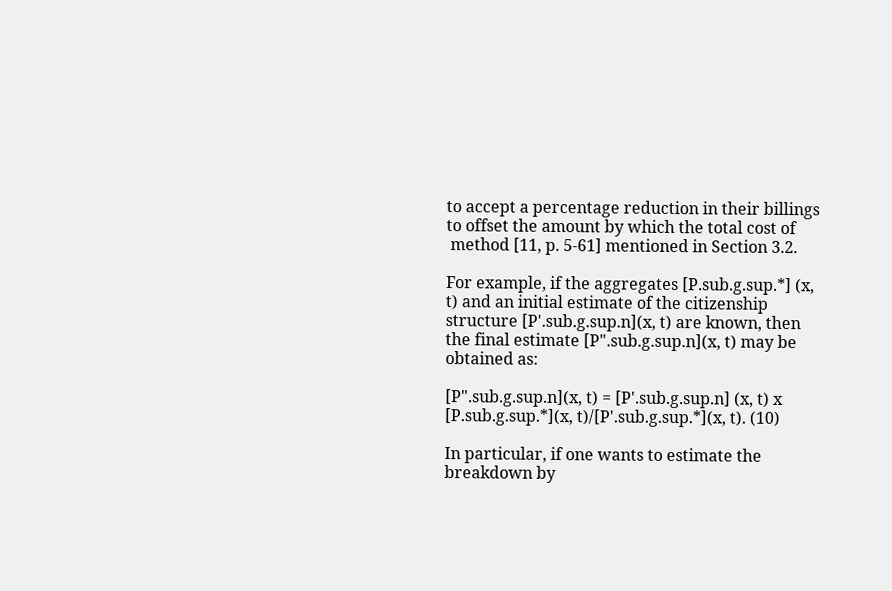to accept a percentage reduction in their billings to offset the amount by which the total cost of
 method [11, p. 5-61] mentioned in Section 3.2.

For example, if the aggregates [P.sub.g.sup.*] (x, t) and an initial estimate of the citizenship structure [P'.sub.g.sup.n](x, t) are known, then the final estimate [P".sub.g.sup.n](x, t) may be obtained as:

[P".sub.g.sup.n](x, t) = [P'.sub.g.sup.n] (x, t) x [P.sub.g.sup.*](x, t)/[P'.sub.g.sup.*](x, t). (10)

In particular, if one wants to estimate the breakdown by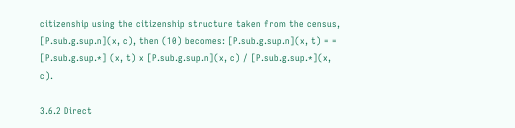citizenship using the citizenship structure taken from the census, [P.sub.g.sup.n](x, c), then (10) becomes: [P.sub.g.sup.n](x, t) = = [P.sub.g.sup.*] (x, t) x [P.sub.g.sup.n](x, c) / [P.sub.g.sup.*](x, c).

3.6.2 Direct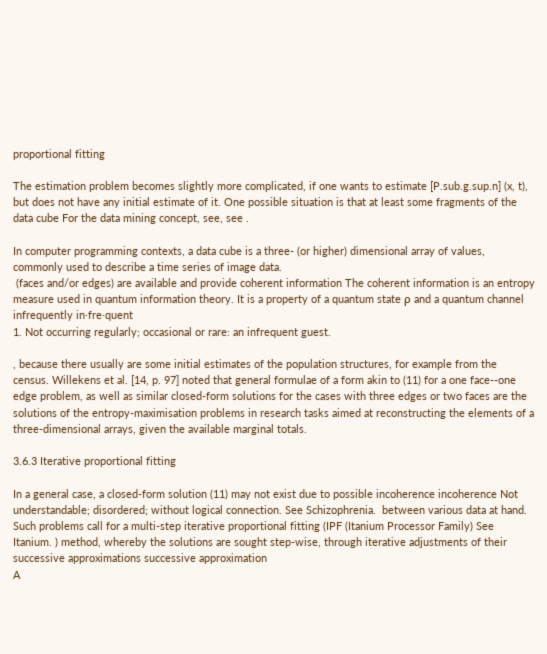proportional fitting

The estimation problem becomes slightly more complicated, if one wants to estimate [P.sub.g.sup.n] (x, t), but does not have any initial estimate of it. One possible situation is that at least some fragments of the data cube For the data mining concept, see, see .

In computer programming contexts, a data cube is a three- (or higher) dimensional array of values, commonly used to describe a time series of image data.
 (faces and/or edges) are available and provide coherent information The coherent information is an entropy measure used in quantum information theory. It is a property of a quantum state ρ and a quantum channel infrequently in·fre·quent
1. Not occurring regularly; occasional or rare: an infrequent guest.

, because there usually are some initial estimates of the population structures, for example from the census. Willekens et al. [14, p. 97] noted that general formulae of a form akin to (11) for a one face--one edge problem, as well as similar closed-form solutions for the cases with three edges or two faces are the solutions of the entropy-maximisation problems in research tasks aimed at reconstructing the elements of a three-dimensional arrays, given the available marginal totals.

3.6.3 Iterative proportional fitting

In a general case, a closed-form solution (11) may not exist due to possible incoherence incoherence Not understandable; disordered; without logical connection. See Schizophrenia.  between various data at hand. Such problems call for a multi-step iterative proportional fitting (IPF (Itanium Processor Family) See Itanium. ) method, whereby the solutions are sought step-wise, through iterative adjustments of their successive approximations successive approximation
A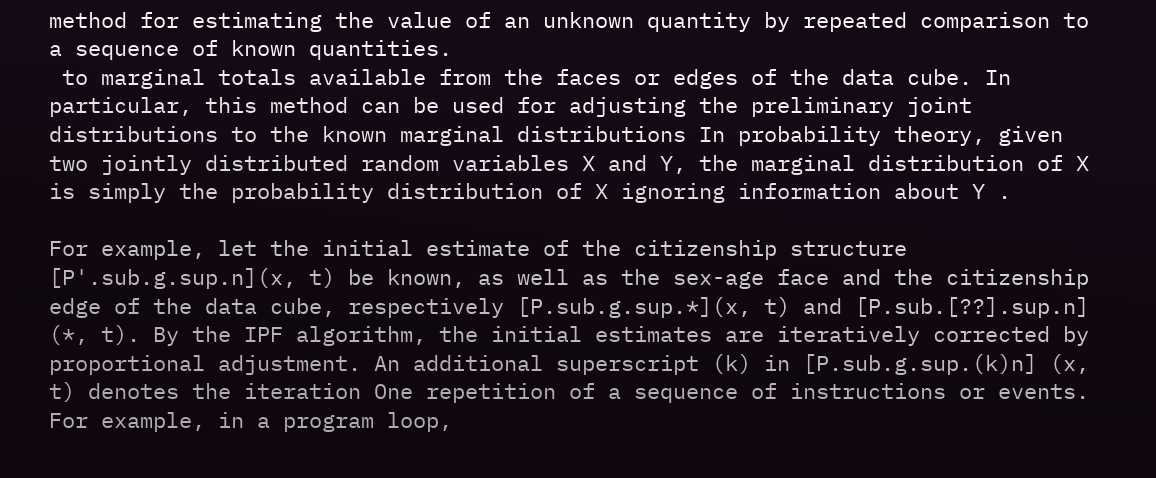method for estimating the value of an unknown quantity by repeated comparison to a sequence of known quantities.
 to marginal totals available from the faces or edges of the data cube. In particular, this method can be used for adjusting the preliminary joint distributions to the known marginal distributions In probability theory, given two jointly distributed random variables X and Y, the marginal distribution of X is simply the probability distribution of X ignoring information about Y .

For example, let the initial estimate of the citizenship structure [P'.sub.g.sup.n](x, t) be known, as well as the sex-age face and the citizenship edge of the data cube, respectively [P.sub.g.sup.*](x, t) and [P.sub.[??].sup.n] (*, t). By the IPF algorithm, the initial estimates are iteratively corrected by proportional adjustment. An additional superscript (k) in [P.sub.g.sup.(k)n] (x, t) denotes the iteration One repetition of a sequence of instructions or events. For example, in a program loop,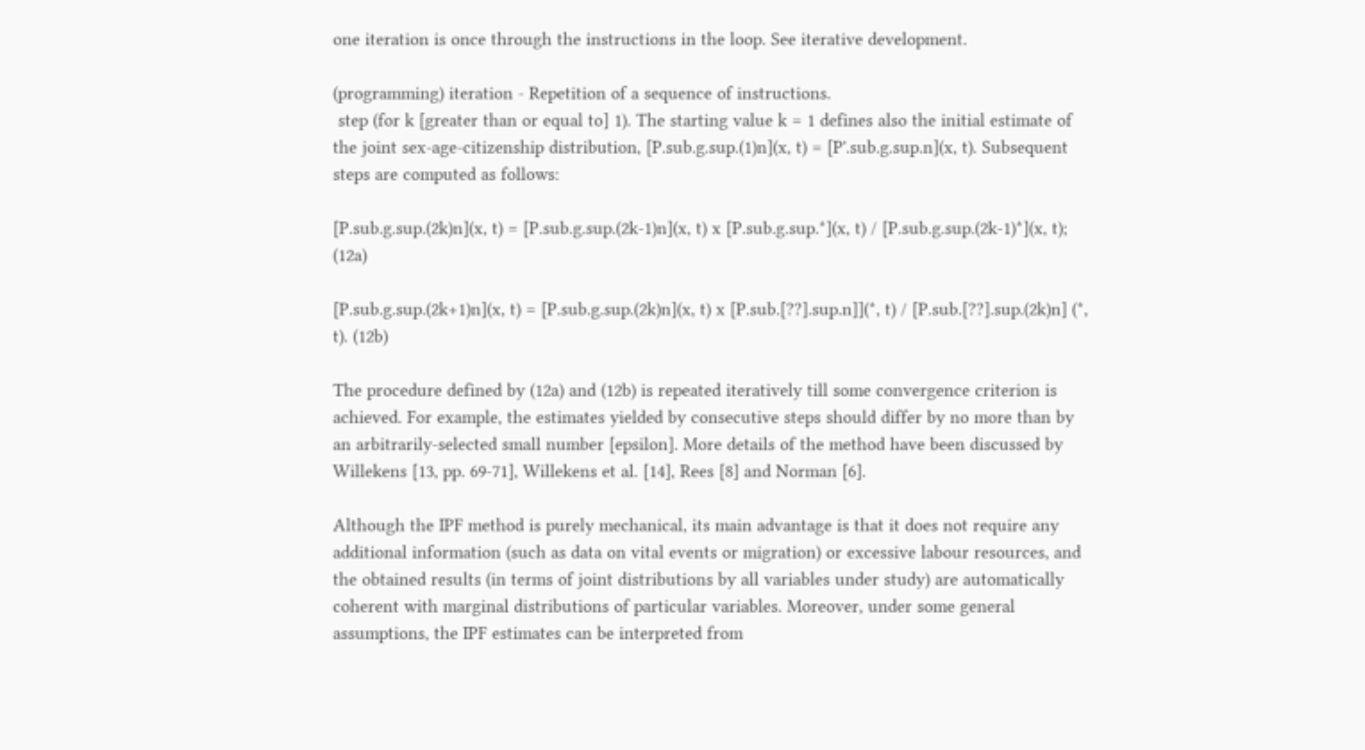one iteration is once through the instructions in the loop. See iterative development.

(programming) iteration - Repetition of a sequence of instructions.
 step (for k [greater than or equal to] 1). The starting value k = 1 defines also the initial estimate of the joint sex-age-citizenship distribution, [P.sub.g.sup.(1)n](x, t) = [P'.sub.g.sup.n](x, t). Subsequent steps are computed as follows:

[P.sub.g.sup.(2k)n](x, t) = [P.sub.g.sup.(2k-1)n](x, t) x [P.sub.g.sup.*](x, t) / [P.sub.g.sup.(2k-1)*](x, t); (12a)

[P.sub.g.sup.(2k+1)n](x, t) = [P.sub.g.sup.(2k)n](x, t) x [P.sub.[??].sup.n]](*, t) / [P.sub.[??].sup.(2k)n] (*, t). (12b)

The procedure defined by (12a) and (12b) is repeated iteratively till some convergence criterion is achieved. For example, the estimates yielded by consecutive steps should differ by no more than by an arbitrarily-selected small number [epsilon]. More details of the method have been discussed by Willekens [13, pp. 69-71], Willekens et al. [14], Rees [8] and Norman [6].

Although the IPF method is purely mechanical, its main advantage is that it does not require any additional information (such as data on vital events or migration) or excessive labour resources, and the obtained results (in terms of joint distributions by all variables under study) are automatically coherent with marginal distributions of particular variables. Moreover, under some general assumptions, the IPF estimates can be interpreted from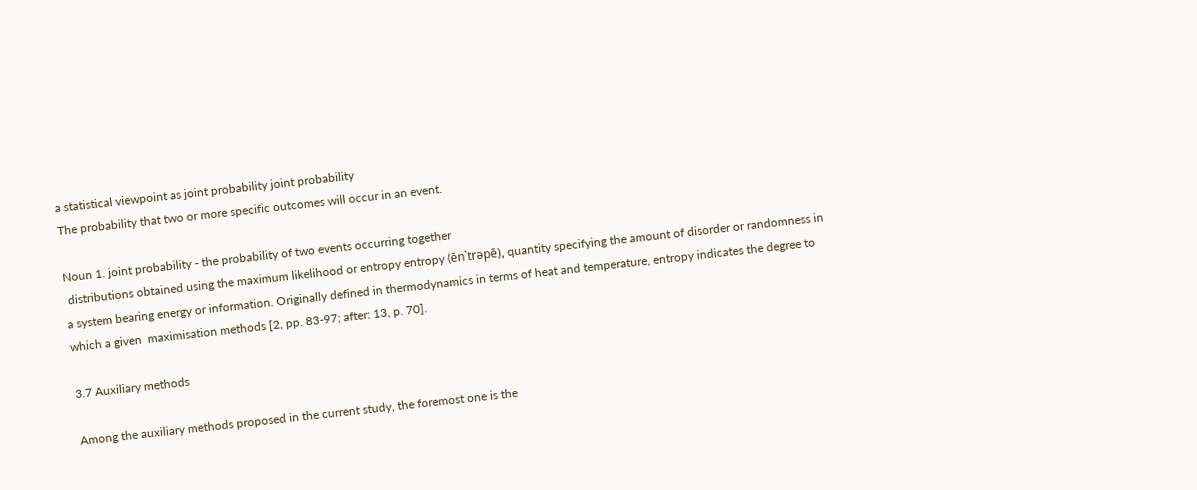a statistical viewpoint as joint probability joint probability
The probability that two or more specific outcomes will occur in an event.

Noun 1. joint probability - the probability of two events occurring together
 distributions obtained using the maximum likelihood or entropy entropy (ĕn`trəpē), quantity specifying the amount of disorder or randomness in a system bearing energy or information. Originally defined in thermodynamics in terms of heat and temperature, entropy indicates the degree to which a given  maximisation methods [2, pp. 83-97; after: 13, p. 70].

3.7 Auxiliary methods

Among the auxiliary methods proposed in the current study, the foremost one is the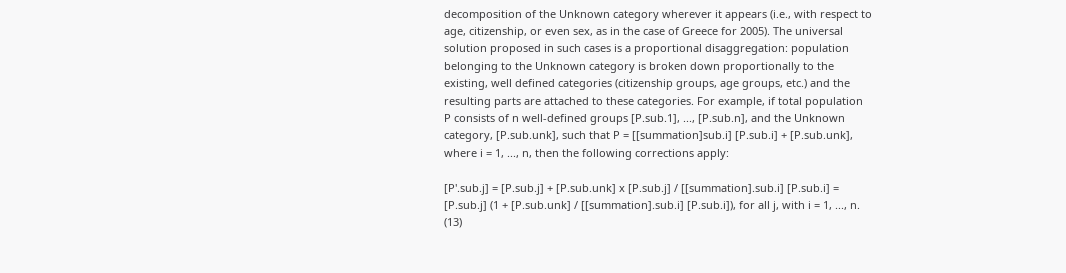decomposition of the Unknown category wherever it appears (i.e., with respect to age, citizenship, or even sex, as in the case of Greece for 2005). The universal solution proposed in such cases is a proportional disaggregation: population belonging to the Unknown category is broken down proportionally to the existing, well defined categories (citizenship groups, age groups, etc.) and the resulting parts are attached to these categories. For example, if total population P consists of n well-defined groups [P.sub.1], ..., [P.sub.n], and the Unknown category, [P.sub.unk], such that P = [[summation]sub.i] [P.sub.i] + [P.sub.unk], where i = 1, ..., n, then the following corrections apply:

[P'.sub.j] = [P.sub.j] + [P.sub.unk] x [P.sub.j] / [[summation].sub.i] [P.sub.i] = [P.sub.j] (1 + [P.sub.unk] / [[summation].sub.i] [P.sub.i]), for all j, with i = 1, ..., n. (13)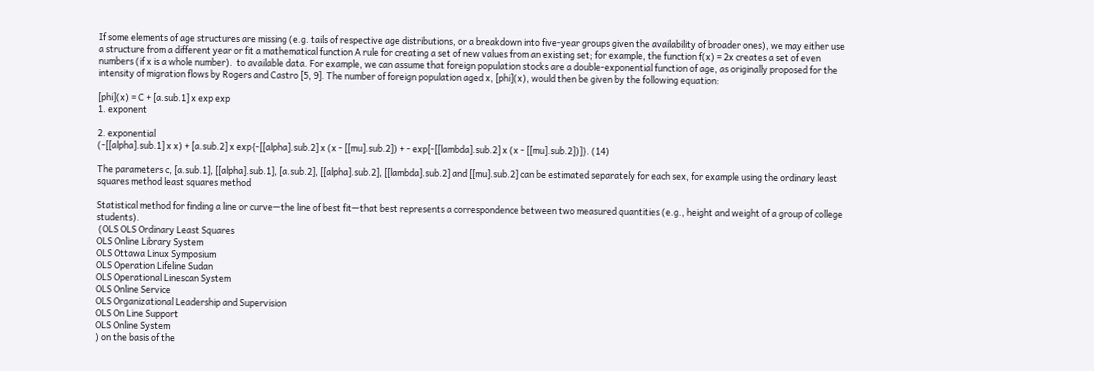If some elements of age structures are missing (e.g. tails of respective age distributions, or a breakdown into five-year groups given the availability of broader ones), we may either use a structure from a different year or fit a mathematical function A rule for creating a set of new values from an existing set; for example, the function f(x) = 2x creates a set of even numbers (if x is a whole number).  to available data. For example, we can assume that foreign population stocks are a double-exponential function of age, as originally proposed for the intensity of migration flows by Rogers and Castro [5, 9]. The number of foreign population aged x, [phi](x), would then be given by the following equation:

[phi](x) = C + [a.sub.1] x exp exp
1. exponent

2. exponential
(-[[alpha].sub.1] x x) + [a.sub.2] x exp{-[[alpha].sub.2] x (x - [[mu].sub.2]) + - exp[-[[lambda].sub.2] x (x - [[mu].sub.2])]}. (14)

The parameters c, [a.sub.1], [[alpha].sub.1], [a.sub.2], [[alpha].sub.2], [[lambda].sub.2] and [[mu].sub.2] can be estimated separately for each sex, for example using the ordinary least squares method least squares method

Statistical method for finding a line or curve—the line of best fit—that best represents a correspondence between two measured quantities (e.g., height and weight of a group of college students).
 (OLS OLS Ordinary Least Squares
OLS Online Library System
OLS Ottawa Linux Symposium
OLS Operation Lifeline Sudan
OLS Operational Linescan System
OLS Online Service
OLS Organizational Leadership and Supervision
OLS On Line Support
OLS Online System
) on the basis of the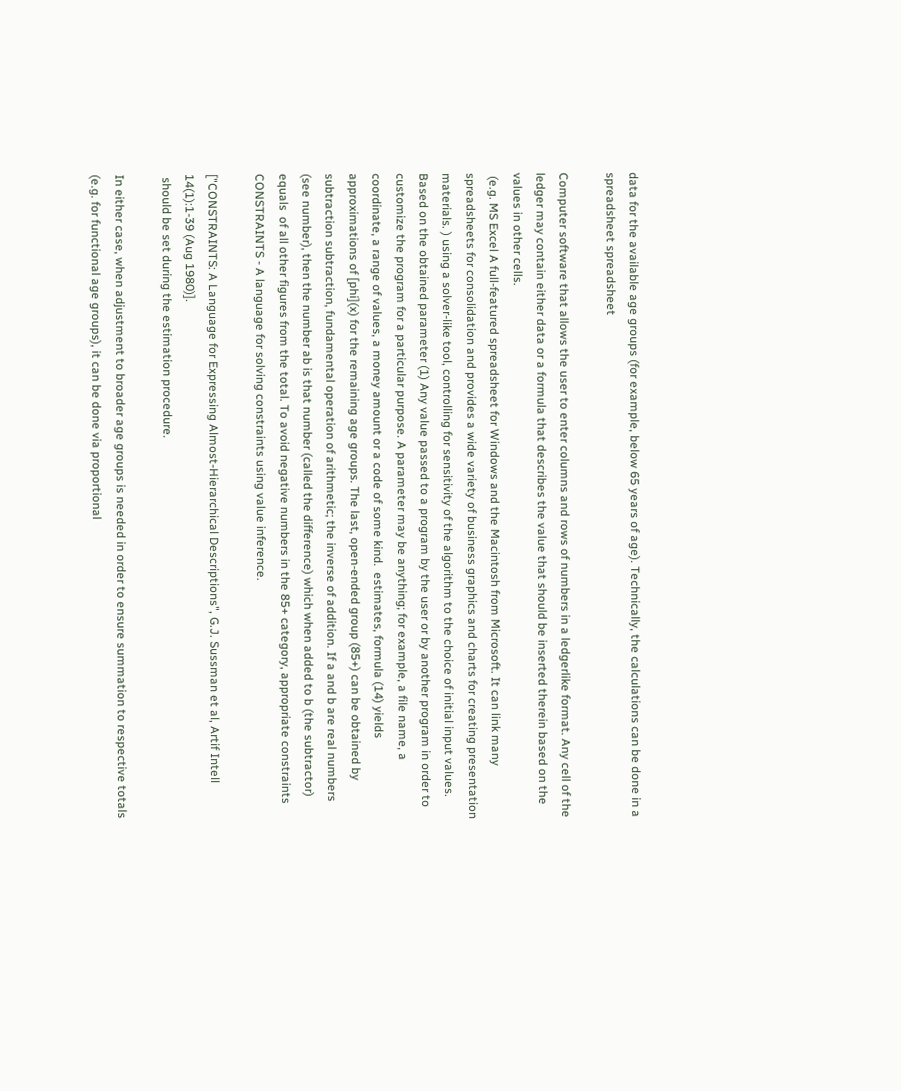data for the available age groups (for example, below 65 years of age). Technically, the calculations can be done in a spreadsheet spreadsheet

Computer software that allows the user to enter columns and rows of numbers in a ledgerlike format. Any cell of the ledger may contain either data or a formula that describes the value that should be inserted therein based on the values in other cells.
 (e.g. MS Excel A full-featured spreadsheet for Windows and the Macintosh from Microsoft. It can link many spreadsheets for consolidation and provides a wide variety of business graphics and charts for creating presentation materials. ) using a solver-like tool, controlling for sensitivity of the algorithm to the choice of initial input values. Based on the obtained parameter (1) Any value passed to a program by the user or by another program in order to customize the program for a particular purpose. A parameter may be anything; for example, a file name, a coordinate, a range of values, a money amount or a code of some kind.  estimates, formula (14) yields approximations of [phi](x) for the remaining age groups. The last, open-ended group (85+) can be obtained by subtraction subtraction, fundamental operation of arithmetic; the inverse of addition. If a and b are real numbers (see number), then the number ab is that number (called the difference) which when added to b (the subtractor) equals  of all other figures from the total. To avoid negative numbers in the 85+ category, appropriate constraints CONSTRAINTS - A language for solving constraints using value inference.

["CONSTRAINTS: A Language for Expressing Almost-Hierarchical Descriptions", G.J. Sussman et al, Artif Intell 14(1):1-39 (Aug 1980)].
 should be set during the estimation procedure.

In either case, when adjustment to broader age groups is needed in order to ensure summation to respective totals (e.g. for functional age groups), it can be done via proportional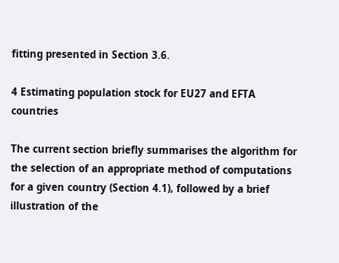fitting presented in Section 3.6.

4 Estimating population stock for EU27 and EFTA countries

The current section briefly summarises the algorithm for the selection of an appropriate method of computations for a given country (Section 4.1), followed by a brief illustration of the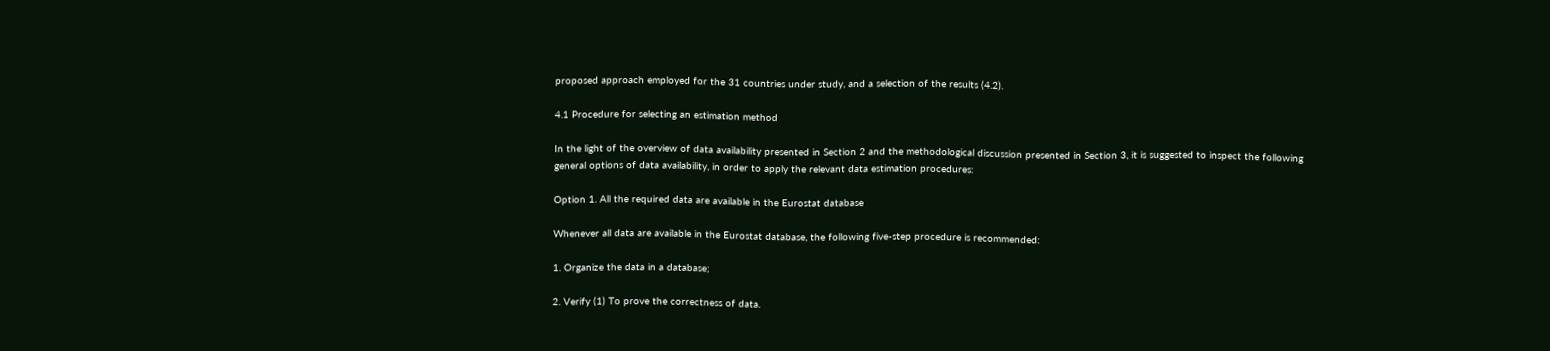proposed approach employed for the 31 countries under study, and a selection of the results (4.2).

4.1 Procedure for selecting an estimation method

In the light of the overview of data availability presented in Section 2 and the methodological discussion presented in Section 3, it is suggested to inspect the following general options of data availability, in order to apply the relevant data estimation procedures:

Option 1. All the required data are available in the Eurostat database

Whenever all data are available in the Eurostat database, the following five-step procedure is recommended:

1. Organize the data in a database;

2. Verify (1) To prove the correctness of data.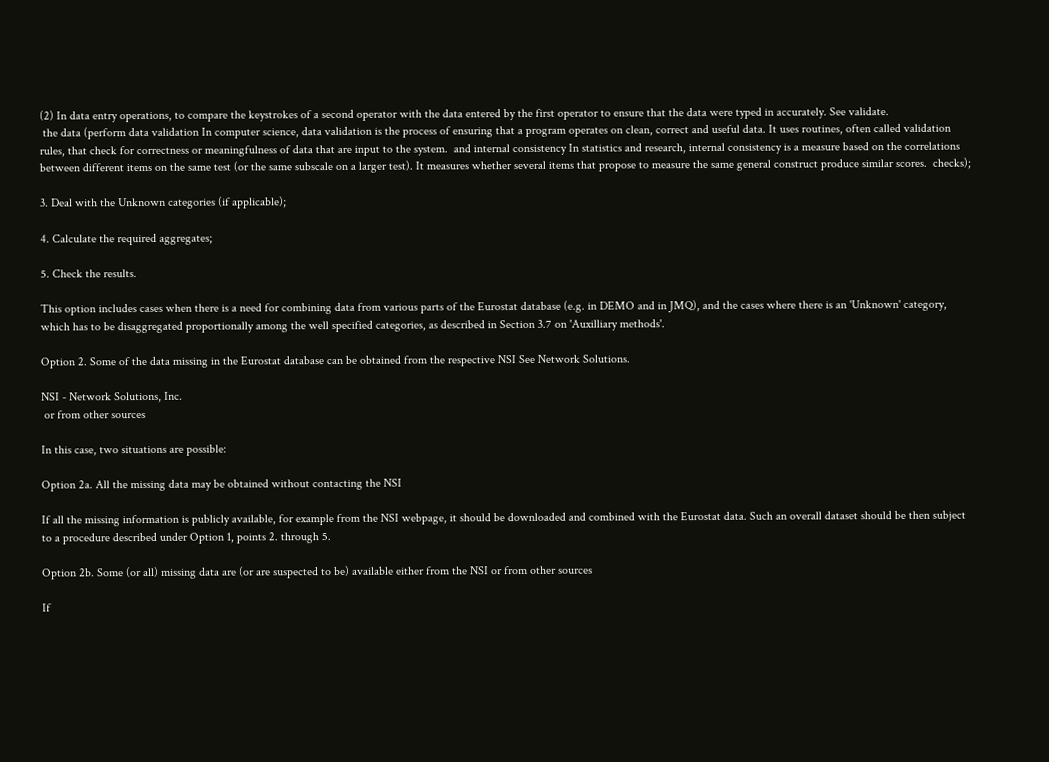(2) In data entry operations, to compare the keystrokes of a second operator with the data entered by the first operator to ensure that the data were typed in accurately. See validate.
 the data (perform data validation In computer science, data validation is the process of ensuring that a program operates on clean, correct and useful data. It uses routines, often called validation rules, that check for correctness or meaningfulness of data that are input to the system.  and internal consistency In statistics and research, internal consistency is a measure based on the correlations between different items on the same test (or the same subscale on a larger test). It measures whether several items that propose to measure the same general construct produce similar scores.  checks);

3. Deal with the Unknown categories (if applicable);

4. Calculate the required aggregates;

5. Check the results.

This option includes cases when there is a need for combining data from various parts of the Eurostat database (e.g. in DEMO and in JMQ), and the cases where there is an 'Unknown' category, which has to be disaggregated proportionally among the well specified categories, as described in Section 3.7 on 'Auxilliary methods'.

Option 2. Some of the data missing in the Eurostat database can be obtained from the respective NSI See Network Solutions.

NSI - Network Solutions, Inc.
 or from other sources

In this case, two situations are possible:

Option 2a. All the missing data may be obtained without contacting the NSI

If all the missing information is publicly available, for example from the NSI webpage, it should be downloaded and combined with the Eurostat data. Such an overall dataset should be then subject to a procedure described under Option 1, points 2. through 5.

Option 2b. Some (or all) missing data are (or are suspected to be) available either from the NSI or from other sources

If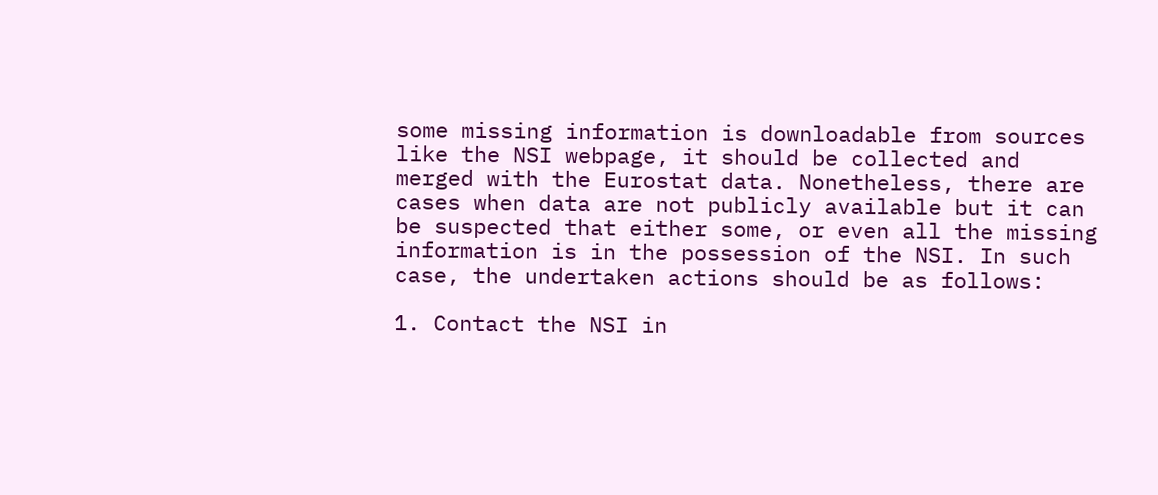some missing information is downloadable from sources like the NSI webpage, it should be collected and merged with the Eurostat data. Nonetheless, there are cases when data are not publicly available but it can be suspected that either some, or even all the missing information is in the possession of the NSI. In such case, the undertaken actions should be as follows:

1. Contact the NSI in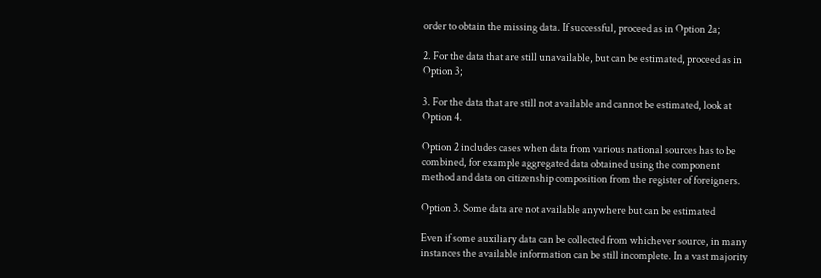order to obtain the missing data. If successful, proceed as in Option 2a;

2. For the data that are still unavailable, but can be estimated, proceed as in Option 3;

3. For the data that are still not available and cannot be estimated, look at Option 4.

Option 2 includes cases when data from various national sources has to be combined, for example aggregated data obtained using the component method and data on citizenship composition from the register of foreigners.

Option 3. Some data are not available anywhere but can be estimated

Even if some auxiliary data can be collected from whichever source, in many instances the available information can be still incomplete. In a vast majority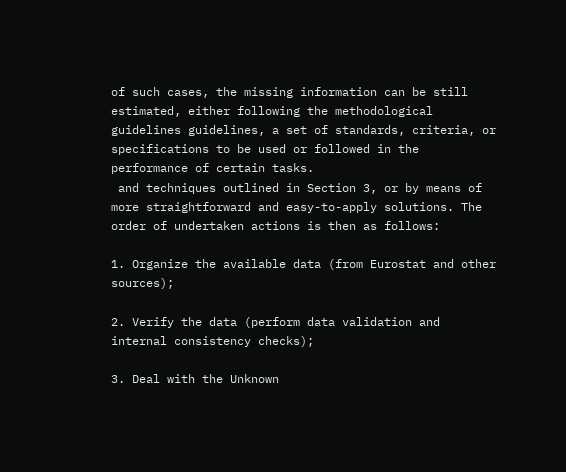of such cases, the missing information can be still estimated, either following the methodological guidelines guidelines, a set of standards, criteria, or specifications to be used or followed in the performance of certain tasks.
 and techniques outlined in Section 3, or by means of more straightforward and easy-to-apply solutions. The order of undertaken actions is then as follows:

1. Organize the available data (from Eurostat and other sources);

2. Verify the data (perform data validation and internal consistency checks);

3. Deal with the Unknown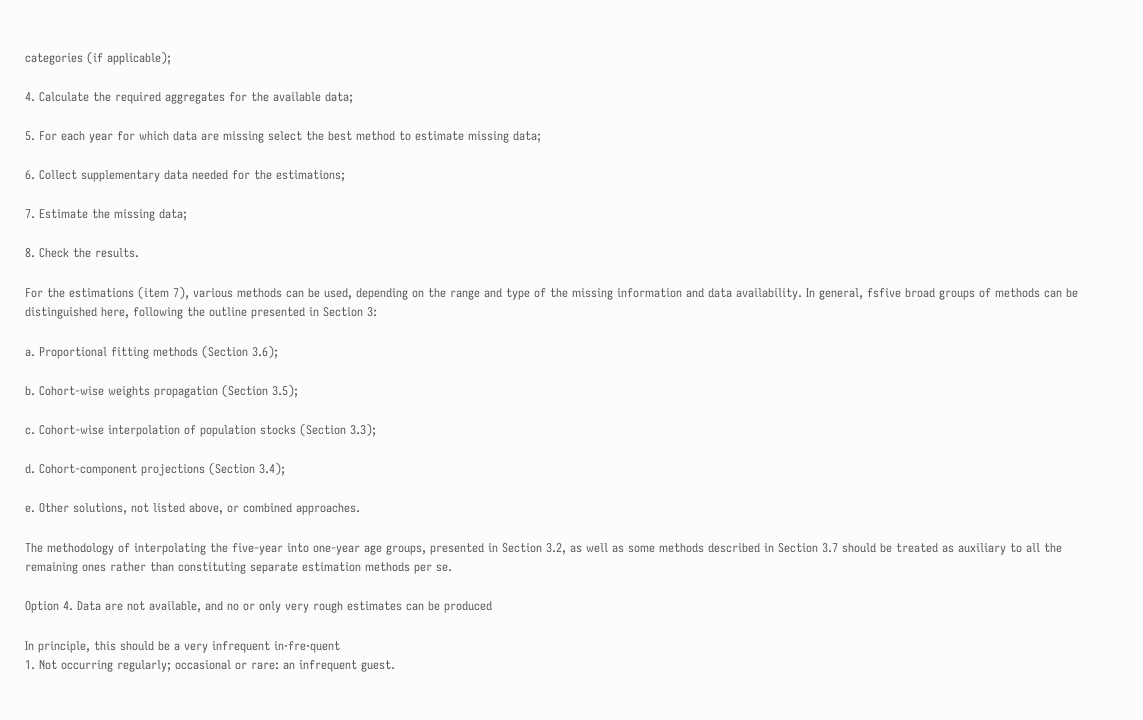categories (if applicable);

4. Calculate the required aggregates for the available data;

5. For each year for which data are missing select the best method to estimate missing data;

6. Collect supplementary data needed for the estimations;

7. Estimate the missing data;

8. Check the results.

For the estimations (item 7), various methods can be used, depending on the range and type of the missing information and data availability. In general, fsfive broad groups of methods can be distinguished here, following the outline presented in Section 3:

a. Proportional fitting methods (Section 3.6);

b. Cohort-wise weights propagation (Section 3.5);

c. Cohort-wise interpolation of population stocks (Section 3.3);

d. Cohort-component projections (Section 3.4);

e. Other solutions, not listed above, or combined approaches.

The methodology of interpolating the five-year into one-year age groups, presented in Section 3.2, as well as some methods described in Section 3.7 should be treated as auxiliary to all the remaining ones rather than constituting separate estimation methods per se.

Option 4. Data are not available, and no or only very rough estimates can be produced

In principle, this should be a very infrequent in·fre·quent
1. Not occurring regularly; occasional or rare: an infrequent guest.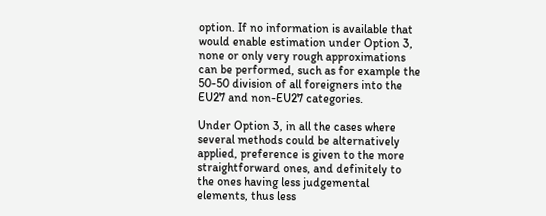option. If no information is available that would enable estimation under Option 3, none or only very rough approximations can be performed, such as for example the 50-50 division of all foreigners into the EU27 and non-EU27 categories.

Under Option 3, in all the cases where several methods could be alternatively applied, preference is given to the more straightforward ones, and definitely to the ones having less judgemental elements, thus less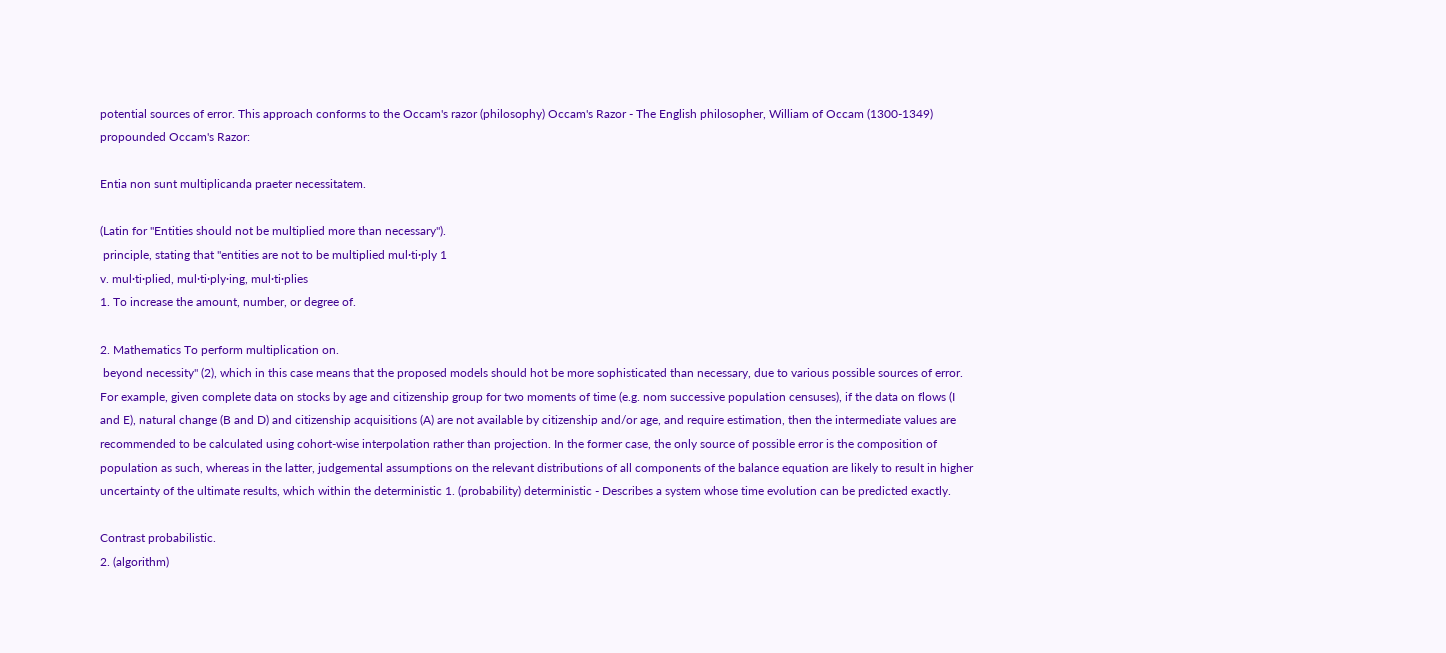potential sources of error. This approach conforms to the Occam's razor (philosophy) Occam's Razor - The English philosopher, William of Occam (1300-1349) propounded Occam's Razor:

Entia non sunt multiplicanda praeter necessitatem.

(Latin for "Entities should not be multiplied more than necessary").
 principle, stating that "entities are not to be multiplied mul·ti·ply 1
v. mul·ti·plied, mul·ti·ply·ing, mul·ti·plies
1. To increase the amount, number, or degree of.

2. Mathematics To perform multiplication on.
 beyond necessity" (2), which in this case means that the proposed models should hot be more sophisticated than necessary, due to various possible sources of error. For example, given complete data on stocks by age and citizenship group for two moments of time (e.g. nom successive population censuses), if the data on flows (I and E), natural change (B and D) and citizenship acquisitions (A) are not available by citizenship and/or age, and require estimation, then the intermediate values are recommended to be calculated using cohort-wise interpolation rather than projection. In the former case, the only source of possible error is the composition of population as such, whereas in the latter, judgemental assumptions on the relevant distributions of all components of the balance equation are likely to result in higher uncertainty of the ultimate results, which within the deterministic 1. (probability) deterministic - Describes a system whose time evolution can be predicted exactly.

Contrast probabilistic.
2. (algorithm)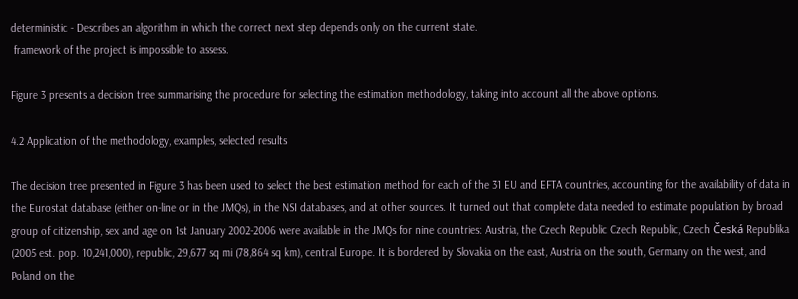deterministic - Describes an algorithm in which the correct next step depends only on the current state.
 framework of the project is impossible to assess.

Figure 3 presents a decision tree summarising the procedure for selecting the estimation methodology, taking into account all the above options.

4.2 Application of the methodology, examples, selected results

The decision tree presented in Figure 3 has been used to select the best estimation method for each of the 31 EU and EFTA countries, accounting for the availability of data in the Eurostat database (either on-line or in the JMQs), in the NSI databases, and at other sources. It turned out that complete data needed to estimate population by broad group of citizenship, sex and age on 1st January 2002-2006 were available in the JMQs for nine countries: Austria, the Czech Republic Czech Republic, Czech Česká Republika (2005 est. pop. 10,241,000), republic, 29,677 sq mi (78,864 sq km), central Europe. It is bordered by Slovakia on the east, Austria on the south, Germany on the west, and Poland on the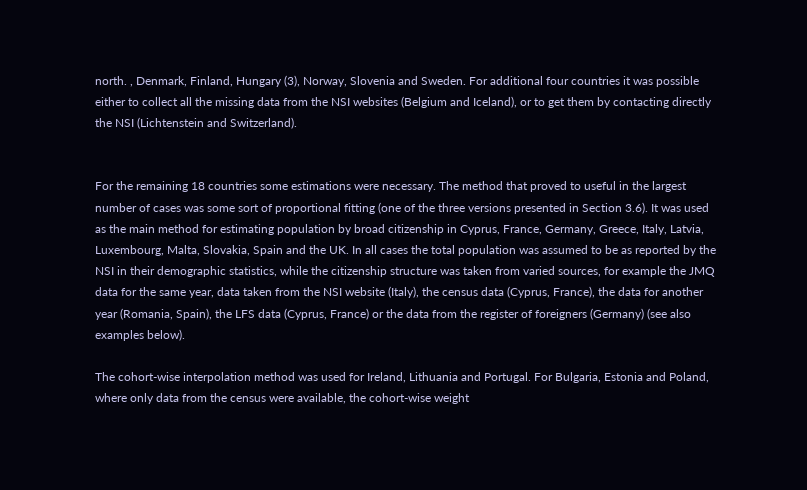north. , Denmark, Finland, Hungary (3), Norway, Slovenia and Sweden. For additional four countries it was possible either to collect all the missing data from the NSI websites (Belgium and Iceland), or to get them by contacting directly the NSI (Lichtenstein and Switzerland).


For the remaining 18 countries some estimations were necessary. The method that proved to useful in the largest number of cases was some sort of proportional fitting (one of the three versions presented in Section 3.6). It was used as the main method for estimating population by broad citizenship in Cyprus, France, Germany, Greece, Italy, Latvia, Luxembourg, Malta, Slovakia, Spain and the UK. In all cases the total population was assumed to be as reported by the NSI in their demographic statistics, while the citizenship structure was taken from varied sources, for example the JMQ data for the same year, data taken from the NSI website (Italy), the census data (Cyprus, France), the data for another year (Romania, Spain), the LFS data (Cyprus, France) or the data from the register of foreigners (Germany) (see also examples below).

The cohort-wise interpolation method was used for Ireland, Lithuania and Portugal. For Bulgaria, Estonia and Poland, where only data from the census were available, the cohort-wise weight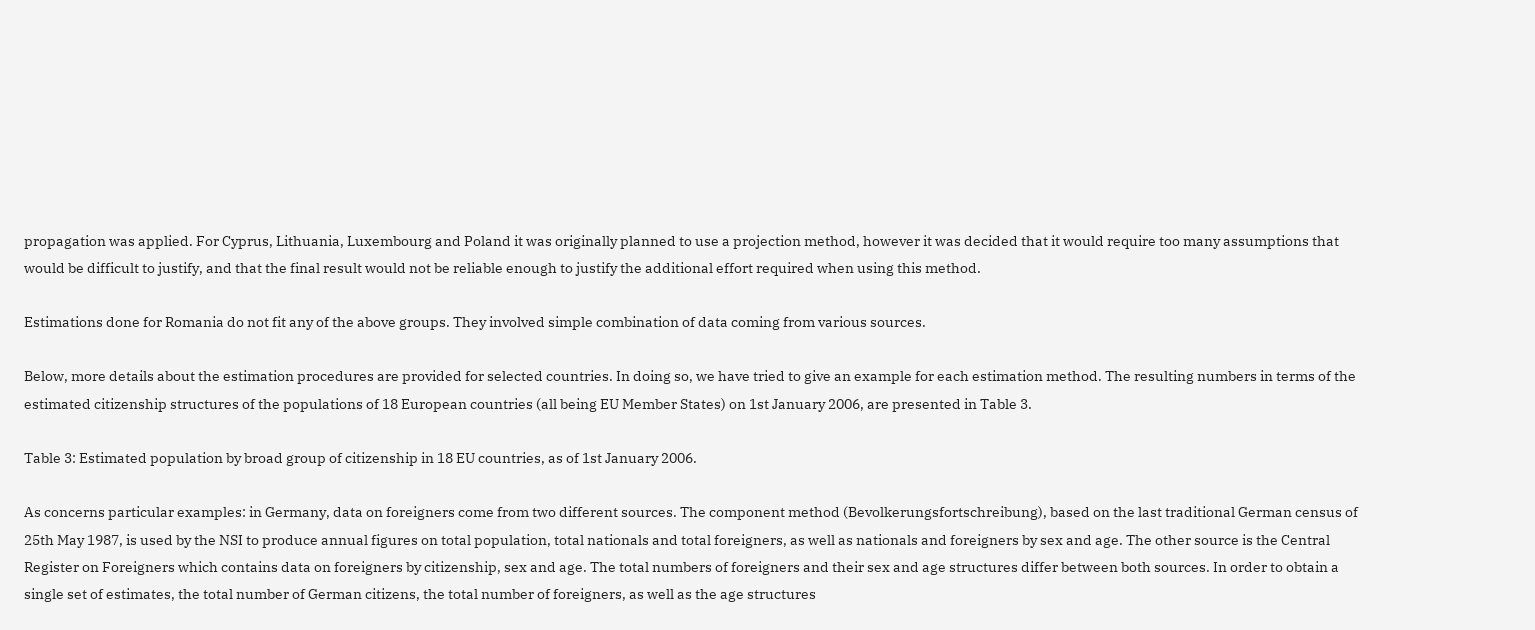propagation was applied. For Cyprus, Lithuania, Luxembourg and Poland it was originally planned to use a projection method, however it was decided that it would require too many assumptions that would be difficult to justify, and that the final result would not be reliable enough to justify the additional effort required when using this method.

Estimations done for Romania do not fit any of the above groups. They involved simple combination of data coming from various sources.

Below, more details about the estimation procedures are provided for selected countries. In doing so, we have tried to give an example for each estimation method. The resulting numbers in terms of the estimated citizenship structures of the populations of 18 European countries (all being EU Member States) on 1st January 2006, are presented in Table 3.

Table 3: Estimated population by broad group of citizenship in 18 EU countries, as of 1st January 2006.

As concerns particular examples: in Germany, data on foreigners come from two different sources. The component method (Bevolkerungsfortschreibung), based on the last traditional German census of 25th May 1987, is used by the NSI to produce annual figures on total population, total nationals and total foreigners, as well as nationals and foreigners by sex and age. The other source is the Central Register on Foreigners which contains data on foreigners by citizenship, sex and age. The total numbers of foreigners and their sex and age structures differ between both sources. In order to obtain a single set of estimates, the total number of German citizens, the total number of foreigners, as well as the age structures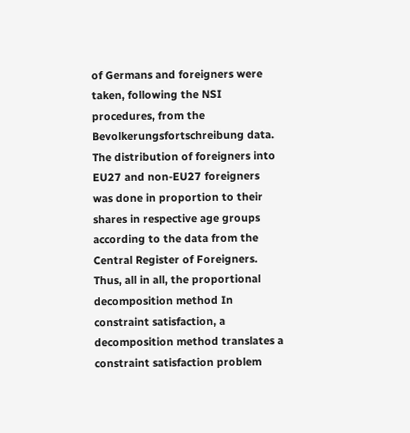of Germans and foreigners were taken, following the NSI procedures, from the Bevolkerungsfortschreibung data. The distribution of foreigners into EU27 and non-EU27 foreigners was done in proportion to their shares in respective age groups according to the data from the Central Register of Foreigners. Thus, all in all, the proportional decomposition method In constraint satisfaction, a decomposition method translates a constraint satisfaction problem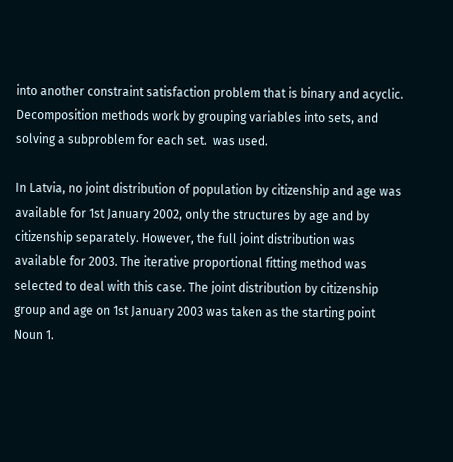into another constraint satisfaction problem that is binary and acyclic. Decomposition methods work by grouping variables into sets, and solving a subproblem for each set.  was used.

In Latvia, no joint distribution of population by citizenship and age was available for 1st January 2002, only the structures by age and by citizenship separately. However, the full joint distribution was available for 2003. The iterative proportional fitting method was selected to deal with this case. The joint distribution by citizenship group and age on 1st January 2003 was taken as the starting point Noun 1.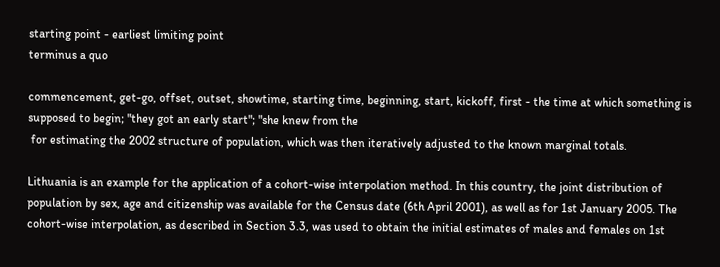starting point - earliest limiting point
terminus a quo

commencement, get-go, offset, outset, showtime, starting time, beginning, start, kickoff, first - the time at which something is supposed to begin; "they got an early start"; "she knew from the
 for estimating the 2002 structure of population, which was then iteratively adjusted to the known marginal totals.

Lithuania is an example for the application of a cohort-wise interpolation method. In this country, the joint distribution of population by sex, age and citizenship was available for the Census date (6th April 2001), as well as for 1st January 2005. The cohort-wise interpolation, as described in Section 3.3, was used to obtain the initial estimates of males and females on 1st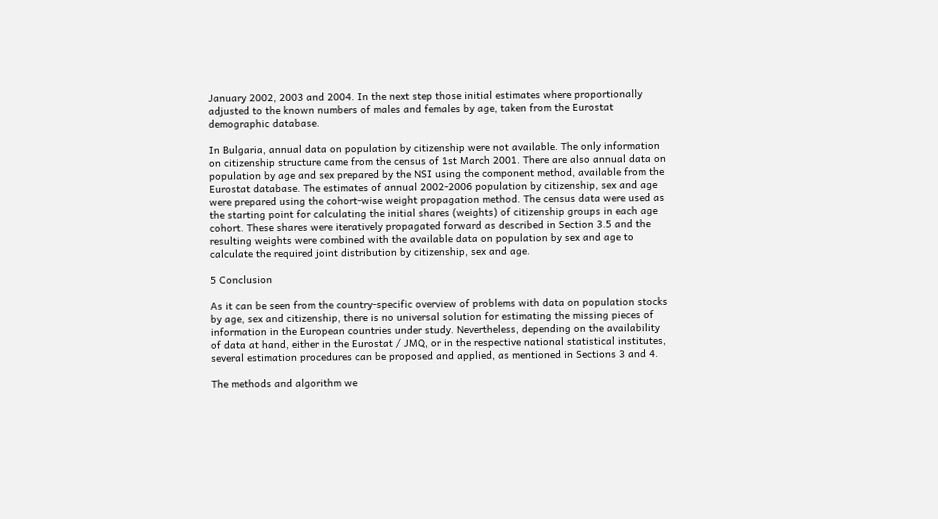January 2002, 2003 and 2004. In the next step those initial estimates where proportionally adjusted to the known numbers of males and females by age, taken from the Eurostat demographic database.

In Bulgaria, annual data on population by citizenship were not available. The only information on citizenship structure came from the census of 1st March 2001. There are also annual data on population by age and sex prepared by the NSI using the component method, available from the Eurostat database. The estimates of annual 2002-2006 population by citizenship, sex and age were prepared using the cohort-wise weight propagation method. The census data were used as the starting point for calculating the initial shares (weights) of citizenship groups in each age cohort. These shares were iteratively propagated forward as described in Section 3.5 and the resulting weights were combined with the available data on population by sex and age to calculate the required joint distribution by citizenship, sex and age.

5 Conclusion

As it can be seen from the country-specific overview of problems with data on population stocks by age, sex and citizenship, there is no universal solution for estimating the missing pieces of information in the European countries under study. Nevertheless, depending on the availability of data at hand, either in the Eurostat / JMQ, or in the respective national statistical institutes, several estimation procedures can be proposed and applied, as mentioned in Sections 3 and 4.

The methods and algorithm we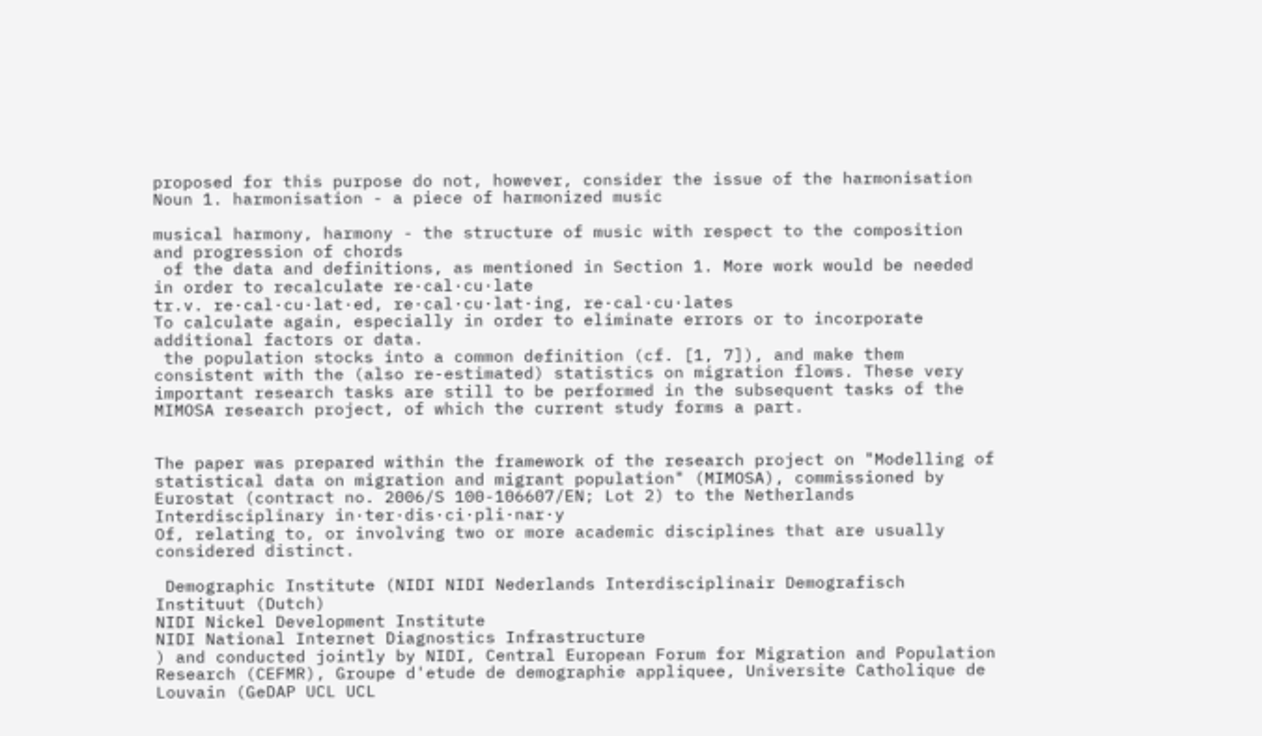proposed for this purpose do not, however, consider the issue of the harmonisation Noun 1. harmonisation - a piece of harmonized music

musical harmony, harmony - the structure of music with respect to the composition and progression of chords
 of the data and definitions, as mentioned in Section 1. More work would be needed in order to recalculate re·cal·cu·late
tr.v. re·cal·cu·lat·ed, re·cal·cu·lat·ing, re·cal·cu·lates
To calculate again, especially in order to eliminate errors or to incorporate additional factors or data.
 the population stocks into a common definition (cf. [1, 7]), and make them consistent with the (also re-estimated) statistics on migration flows. These very important research tasks are still to be performed in the subsequent tasks of the MIMOSA research project, of which the current study forms a part.


The paper was prepared within the framework of the research project on "Modelling of statistical data on migration and migrant population" (MIMOSA), commissioned by Eurostat (contract no. 2006/S 100-106607/EN; Lot 2) to the Netherlands Interdisciplinary in·ter·dis·ci·pli·nar·y
Of, relating to, or involving two or more academic disciplines that are usually considered distinct.

 Demographic Institute (NIDI NIDI Nederlands Interdisciplinair Demografisch Instituut (Dutch)
NIDI Nickel Development Institute
NIDI National Internet Diagnostics Infrastructure
) and conducted jointly by NIDI, Central European Forum for Migration and Population Research (CEFMR), Groupe d'etude de demographie appliquee, Universite Catholique de Louvain (GeDAP UCL UCL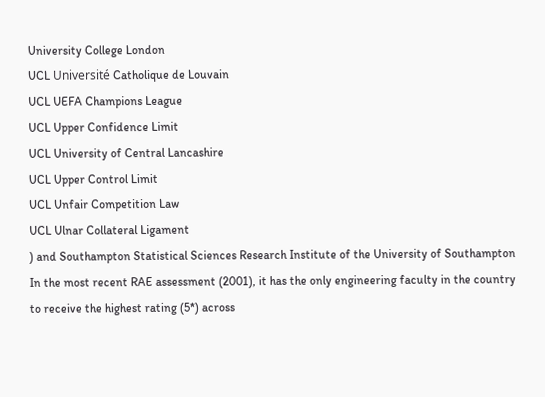University College London
UCL Université Catholique de Louvain
UCL UEFA Champions League
UCL Upper Confidence Limit
UCL University of Central Lancashire
UCL Upper Control Limit
UCL Unfair Competition Law
UCL Ulnar Collateral Ligament
) and Southampton Statistical Sciences Research Institute of the University of Southampton In the most recent RAE assessment (2001), it has the only engineering faculty in the country to receive the highest rating (5*) across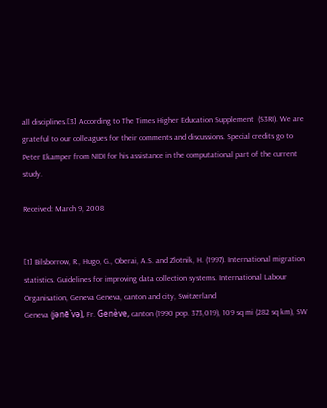all disciplines.[3] According to The Times Higher Education Supplement  (S3RI). We are grateful to our colleagues for their comments and discussions. Special credits go to Peter Ekamper from NIDI for his assistance in the computational part of the current study.

Received: March 9, 2008


[1] Bilsborrow, R., Hugo, G., Oberai, A.S. and Zlotnik, H. (1997). International migration statistics. Guidelines for improving data collection systems. International Labour Organisation, Geneva Geneva, canton and city, Switzerland
Geneva (jənē`və), Fr. Genève, canton (1990 pop. 373,019), 109 sq mi (282 sq km), SW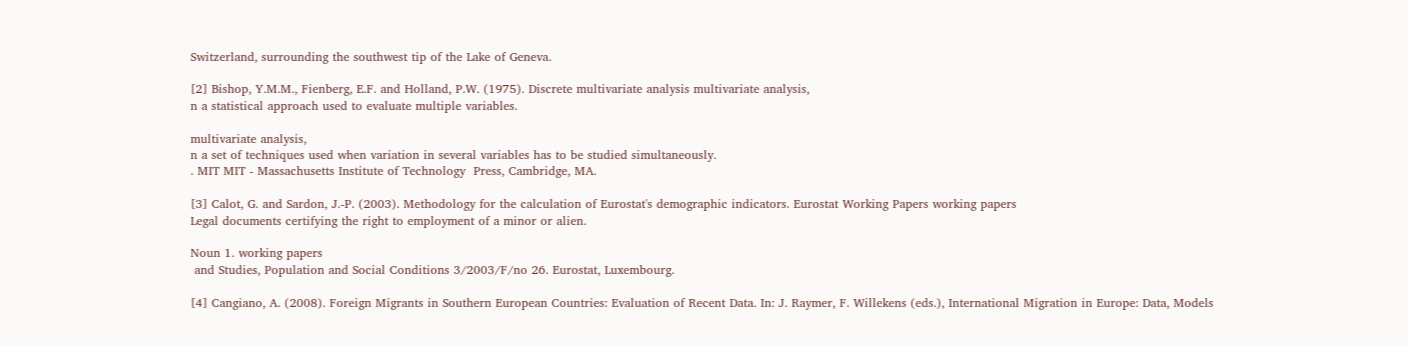Switzerland, surrounding the southwest tip of the Lake of Geneva.

[2] Bishop, Y.M.M., Fienberg, E.F. and Holland, P.W. (1975). Discrete multivariate analysis multivariate analysis,
n a statistical approach used to evaluate multiple variables.

multivariate analysis,
n a set of techniques used when variation in several variables has to be studied simultaneously.
. MIT MIT - Massachusetts Institute of Technology  Press, Cambridge, MA.

[3] Calot, G. and Sardon, J.-P. (2003). Methodology for the calculation of Eurostat's demographic indicators. Eurostat Working Papers working papers
Legal documents certifying the right to employment of a minor or alien.

Noun 1. working papers
 and Studies, Population and Social Conditions 3/2003/F/no 26. Eurostat, Luxembourg.

[4] Cangiano, A. (2008). Foreign Migrants in Southern European Countries: Evaluation of Recent Data. In: J. Raymer, F. Willekens (eds.), International Migration in Europe: Data, Models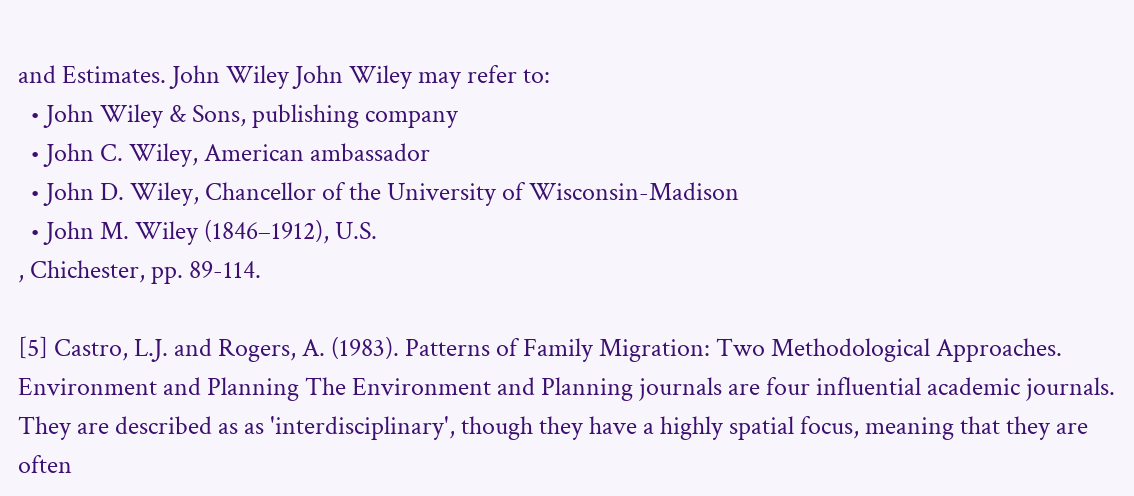and Estimates. John Wiley John Wiley may refer to:
  • John Wiley & Sons, publishing company
  • John C. Wiley, American ambassador
  • John D. Wiley, Chancellor of the University of Wisconsin-Madison
  • John M. Wiley (1846–1912), U.S.
, Chichester, pp. 89-114.

[5] Castro, L.J. and Rogers, A. (1983). Patterns of Family Migration: Two Methodological Approaches. Environment and Planning The Environment and Planning journals are four influential academic journals. They are described as as 'interdisciplinary', though they have a highly spatial focus, meaning that they are often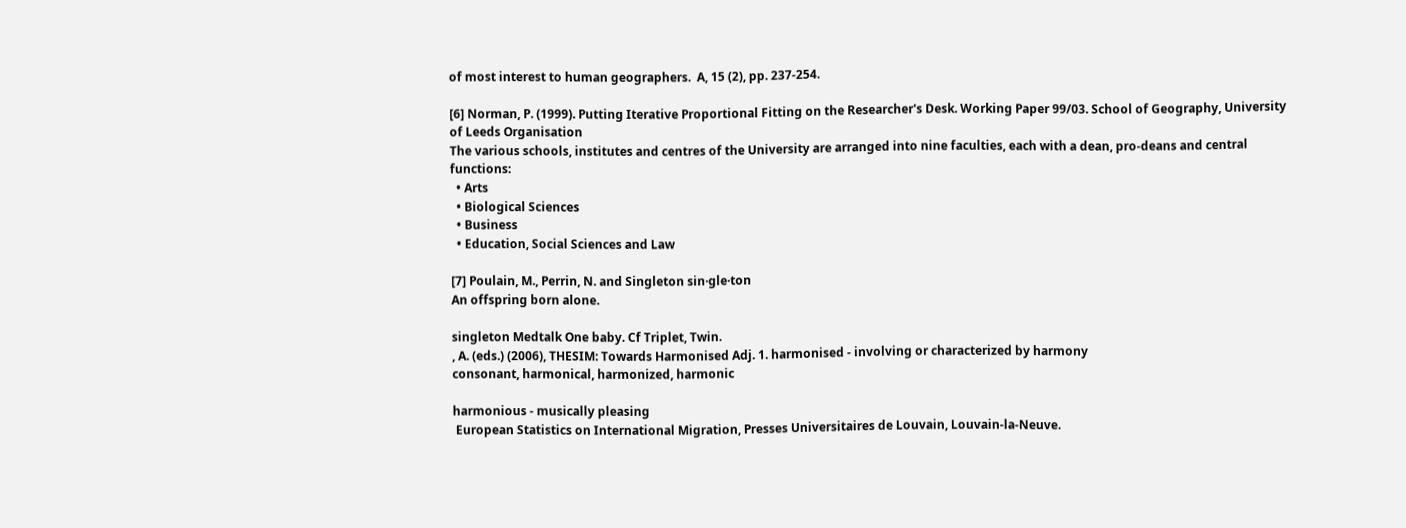of most interest to human geographers.  A, 15 (2), pp. 237-254.

[6] Norman, P. (1999). Putting Iterative Proportional Fitting on the Researcher's Desk. Working Paper 99/03. School of Geography, University of Leeds Organisation
The various schools, institutes and centres of the University are arranged into nine faculties, each with a dean, pro-deans and central functions:
  • Arts
  • Biological Sciences
  • Business
  • Education, Social Sciences and Law

[7] Poulain, M., Perrin, N. and Singleton sin·gle·ton
An offspring born alone.

singleton Medtalk One baby. Cf Triplet, Twin.
, A. (eds.) (2006), THESIM: Towards Harmonised Adj. 1. harmonised - involving or characterized by harmony
consonant, harmonical, harmonized, harmonic

harmonious - musically pleasing
 European Statistics on International Migration, Presses Universitaires de Louvain, Louvain-la-Neuve.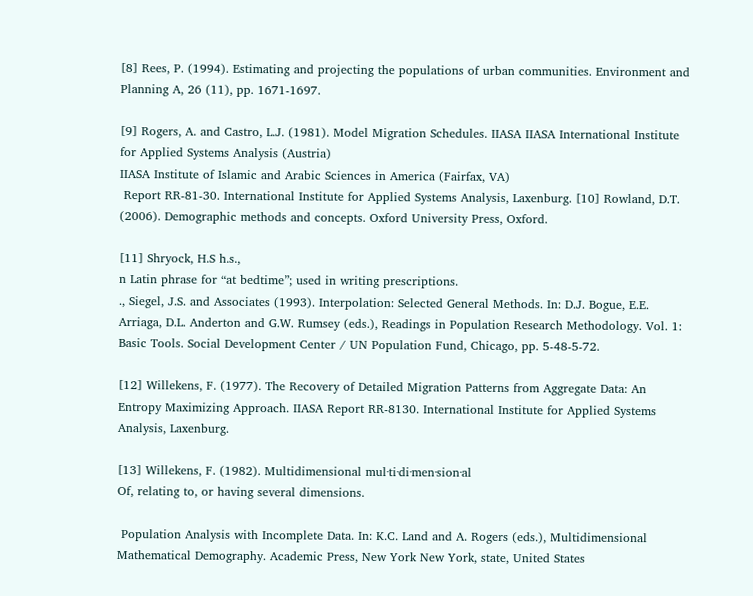[8] Rees, P. (1994). Estimating and projecting the populations of urban communities. Environment and Planning A, 26 (11), pp. 1671-1697.

[9] Rogers, A. and Castro, L.J. (1981). Model Migration Schedules. IIASA IIASA International Institute for Applied Systems Analysis (Austria)
IIASA Institute of Islamic and Arabic Sciences in America (Fairfax, VA)
 Report RR-81-30. International Institute for Applied Systems Analysis, Laxenburg. [10] Rowland, D.T. (2006). Demographic methods and concepts. Oxford University Press, Oxford.

[11] Shryock, H.S h.s.,
n Latin phrase for “at bedtime”; used in writing prescriptions.
., Siegel, J.S. and Associates (1993). Interpolation: Selected General Methods. In: D.J. Bogue, E.E. Arriaga, D.L. Anderton and G.W. Rumsey (eds.), Readings in Population Research Methodology. Vol. 1: Basic Tools. Social Development Center / UN Population Fund, Chicago, pp. 5-48-5-72.

[12] Willekens, F. (1977). The Recovery of Detailed Migration Patterns from Aggregate Data: An Entropy Maximizing Approach. IIASA Report RR-8130. International Institute for Applied Systems Analysis, Laxenburg.

[13] Willekens, F. (1982). Multidimensional mul·ti·di·men·sion·al
Of, relating to, or having several dimensions.

 Population Analysis with Incomplete Data. In: K.C. Land and A. Rogers (eds.), Multidimensional Mathematical Demography. Academic Press, New York New York, state, United States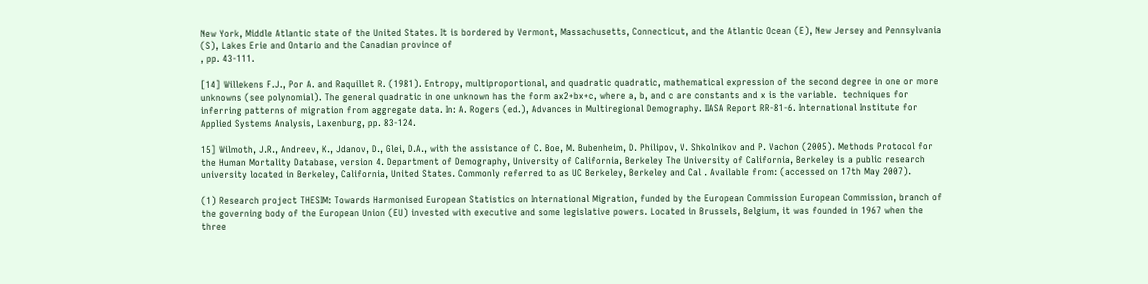New York, Middle Atlantic state of the United States. It is bordered by Vermont, Massachusetts, Connecticut, and the Atlantic Ocean (E), New Jersey and Pennsylvania (S), Lakes Erie and Ontario and the Canadian province of
, pp. 43-111.

[14] Willekens F.J., Por A. and Raquillet R. (1981). Entropy, multiproportional, and quadratic quadratic, mathematical expression of the second degree in one or more unknowns (see polynomial). The general quadratic in one unknown has the form ax2+bx+c, where a, b, and c are constants and x is the variable.  techniques for inferring patterns of migration from aggregate data. In: A. Rogers (ed.), Advances in Multiregional Demography. IIASA Report RR-81-6. International Institute for Applied Systems Analysis, Laxenburg, pp. 83-124.

15] Wilmoth, J.R., Andreev, K., Jdanov, D., Glei, D.A., with the assistance of C. Boe, M. Bubenheim, D. Philipov, V. Shkolnikov and P. Vachon (2005). Methods Protocol for the Human Mortality Database, version 4. Department of Demography, University of California, Berkeley The University of California, Berkeley is a public research university located in Berkeley, California, United States. Commonly referred to as UC Berkeley, Berkeley and Cal . Available from: (accessed on 17th May 2007).

(1) Research project THESIM: Towards Harmonised European Statistics on International Migration, funded by the European Commission European Commission, branch of the governing body of the European Union (EU) invested with executive and some legislative powers. Located in Brussels, Belgium, it was founded in 1967 when the three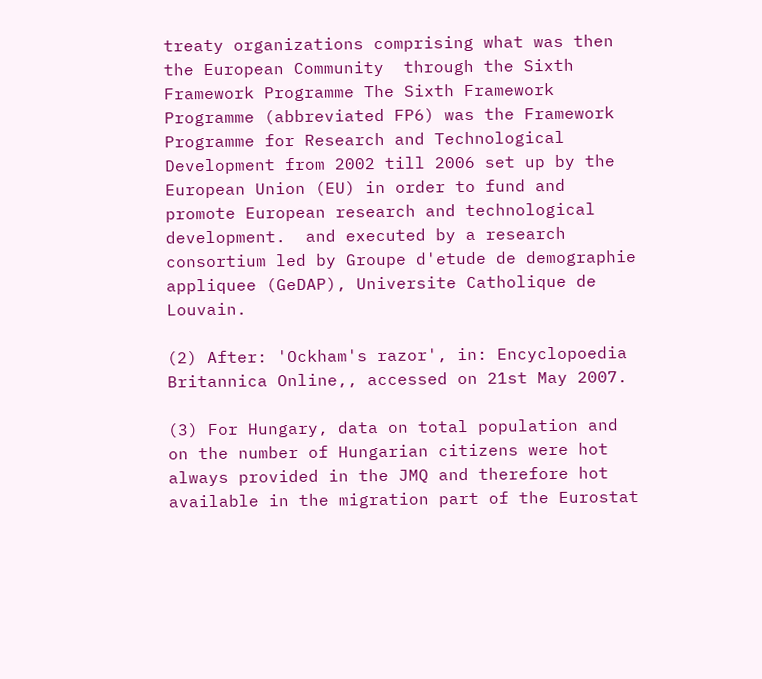treaty organizations comprising what was then the European Community  through the Sixth Framework Programme The Sixth Framework Programme (abbreviated FP6) was the Framework Programme for Research and Technological Development from 2002 till 2006 set up by the European Union (EU) in order to fund and promote European research and technological development.  and executed by a research consortium led by Groupe d'etude de demographie appliquee (GeDAP), Universite Catholique de Louvain.

(2) After: 'Ockham's razor', in: Encyclopoedia Britannica Online,, accessed on 21st May 2007.

(3) For Hungary, data on total population and on the number of Hungarian citizens were hot always provided in the JMQ and therefore hot available in the migration part of the Eurostat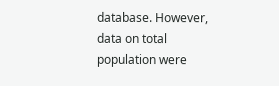database. However, data on total population were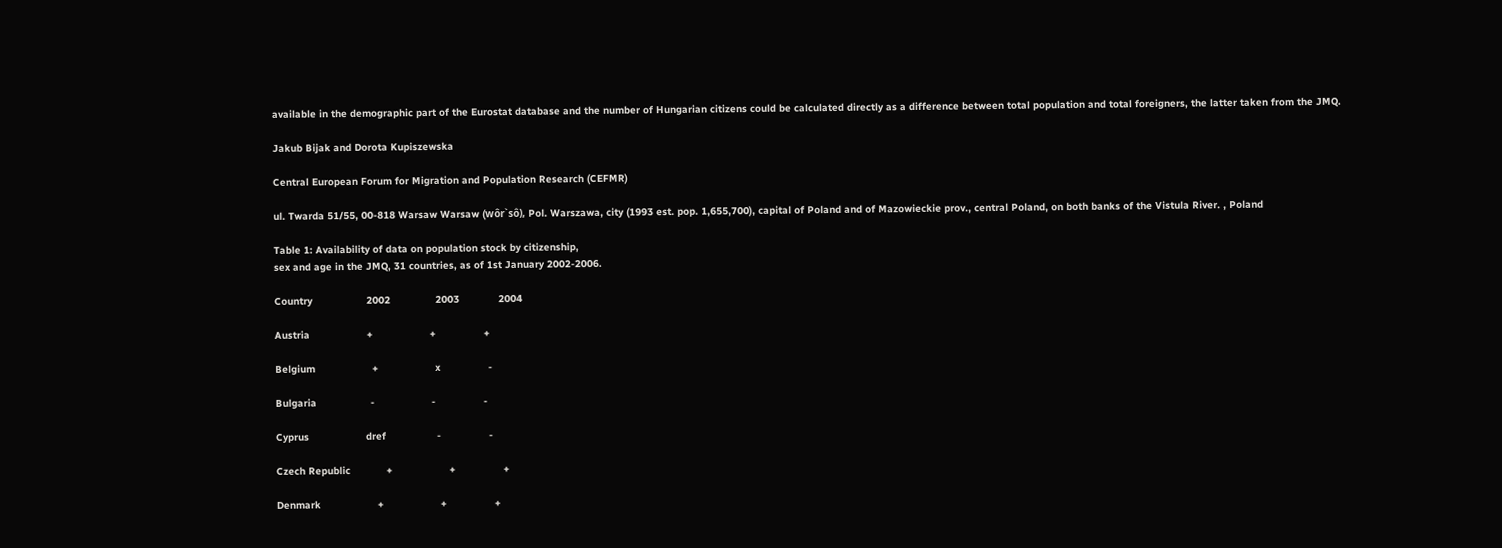available in the demographic part of the Eurostat database and the number of Hungarian citizens could be calculated directly as a difference between total population and total foreigners, the latter taken from the JMQ.

Jakub Bijak and Dorota Kupiszewska

Central European Forum for Migration and Population Research (CEFMR)

ul. Twarda 51/55, 00-818 Warsaw Warsaw (wôr`sô), Pol. Warszawa, city (1993 est. pop. 1,655,700), capital of Poland and of Mazowieckie prov., central Poland, on both banks of the Vistula River. , Poland

Table 1: Availability of data on population stock by citizenship,
sex and age in the JMQ, 31 countries, as of 1st January 2002-2006.

Country                  2002               2003             2004

Austria                   +                   +                +

Belgium                   +                   x                -

Bulgaria                  -                   -                -

Cyprus                   dref                 -                -

Czech Republic            +                   +                +

Denmark                   +                   +                +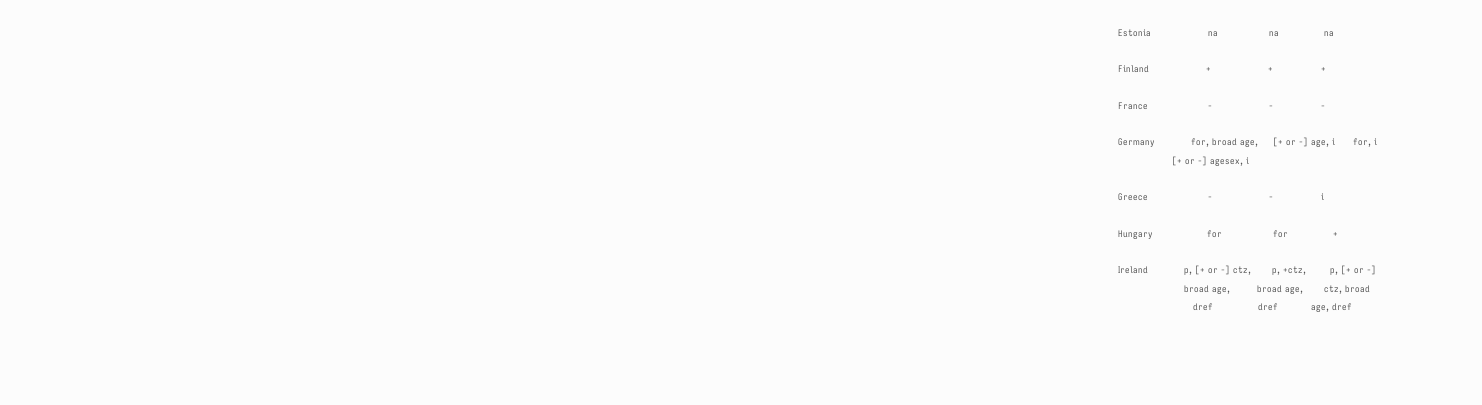Estonia                   na                 na               na

Finland                   +                   +                +

France                    -                   -                -

Germany            for, broad age,     [+ or -] age, i      for, i
                  [+ or -] agesex, i

Greece                    -                   -                i

Hungary                  for                 for               +

Ireland            p, [+ or -] ctz,       p, +ctz,        p, [+ or -]
                      broad age,         broad age,       ctz, broad
                         dref               dref           age, dref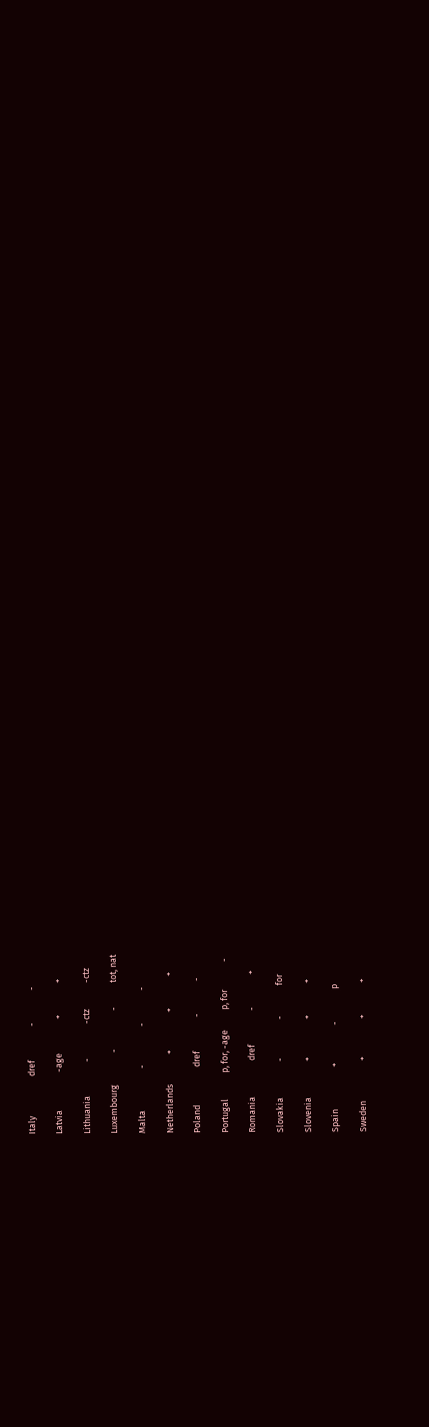Italy                    dref                 -                -

Latvia                   -age                 +                +

Lithuania                 -                 -ctz             -ctz

Luxembourg                -                   -            tot, nat

Malta                     -                   -                -

Netherlands               +                   +                +

Poland                   dref                 -                -

Portugal             p, for, -age          p, for              -

Romania                  dref                 -                +

Slovakia                  -                   -               for

Slovenia                  +                   +                +

Spain                     +                   -                p

Sweden                    +                   +                +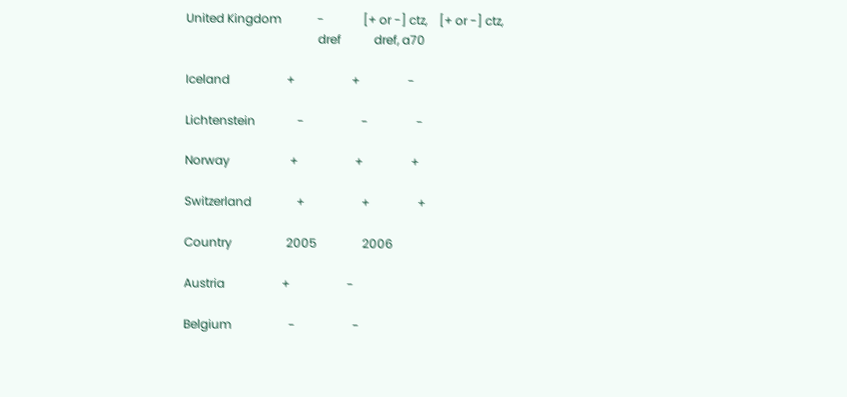United Kingdom            -             [+ or -] ctz,    [+ or -] ctz,
                                            dref           dref, a70

Iceland                   +                   +                -

Lichtenstein              -                   -                -

Norway                    +                   +                +

Switzerland               +                   +                +

Country                  2005               2006

Austria                   +                   -

Belgium                   -                   -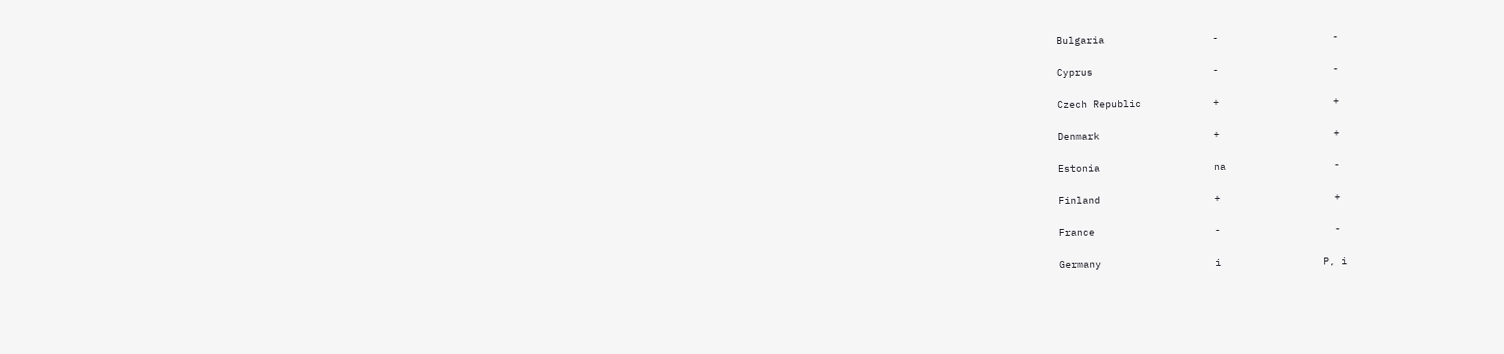Bulgaria                  -                   -

Cyprus                    -                   -

Czech Republic            +                   +

Denmark                   +                   +

Estonia                   na                  -

Finland                   +                   +

France                    -                   -

Germany                   i                 P, i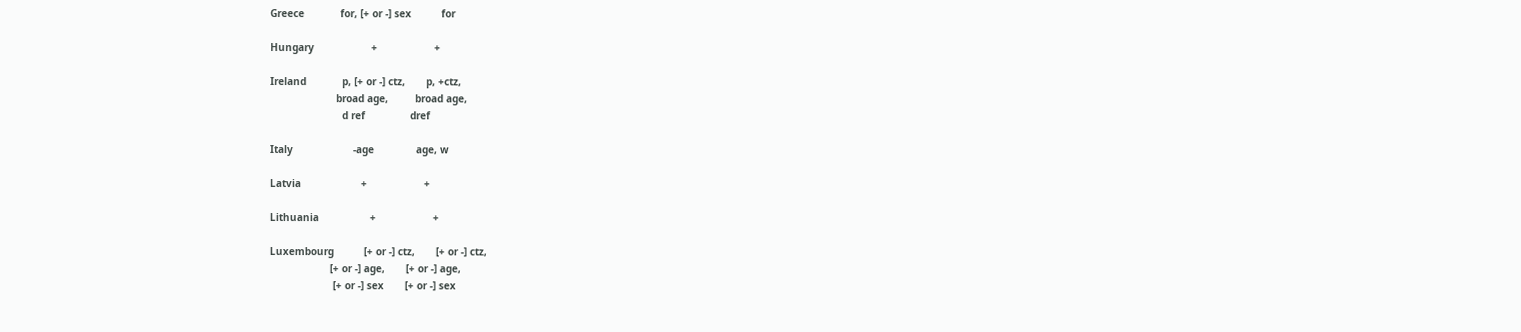Greece            for, [+ or -] sex          for

Hungary                   +                   +

Ireland            p, [+ or -] ctz,       p, +ctz,
                      broad age,         broad age,
                        d ref               dref

Italy                    -age              age, w

Latvia                    +                   +

Lithuania                 +                   +

Luxembourg          [+ or -] ctz,       [+ or -] ctz,
                    [+ or -] age,       [+ or -] age,
                     [+ or -] sex       [+ or -] sex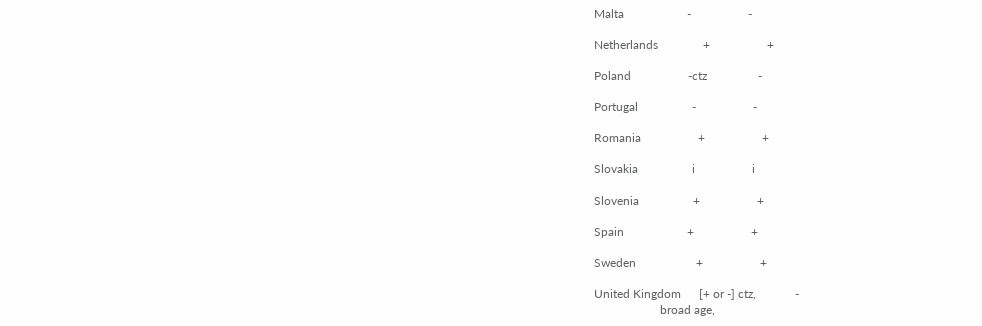Malta                     -                   -

Netherlands               +                   +

Poland                   -ctz                 -

Portugal                  -                   -

Romania                   +                   +

Slovakia                  i                   i

Slovenia                  +                   +

Spain                     +                   +

Sweden                    +                   +

United Kingdom      [+ or -] ctz,             -
                      broad age,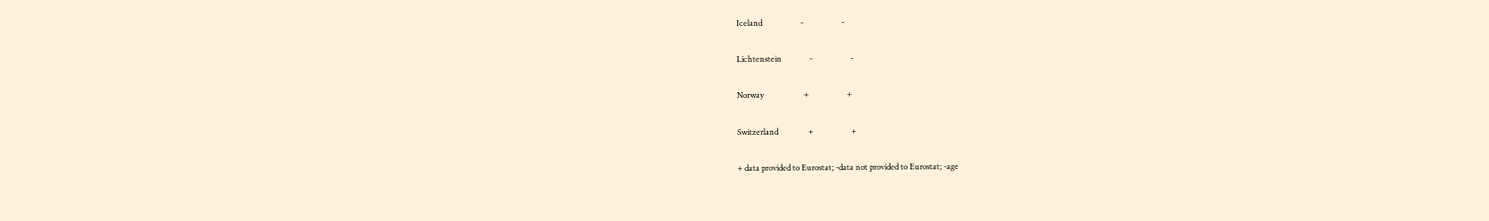Iceland                   -                   -

Lichtenstein              -                   -

Norway                    +                   +

Switzerland               +                   +

+ data provided to Eurostat; -data not provided to Eurostat; -age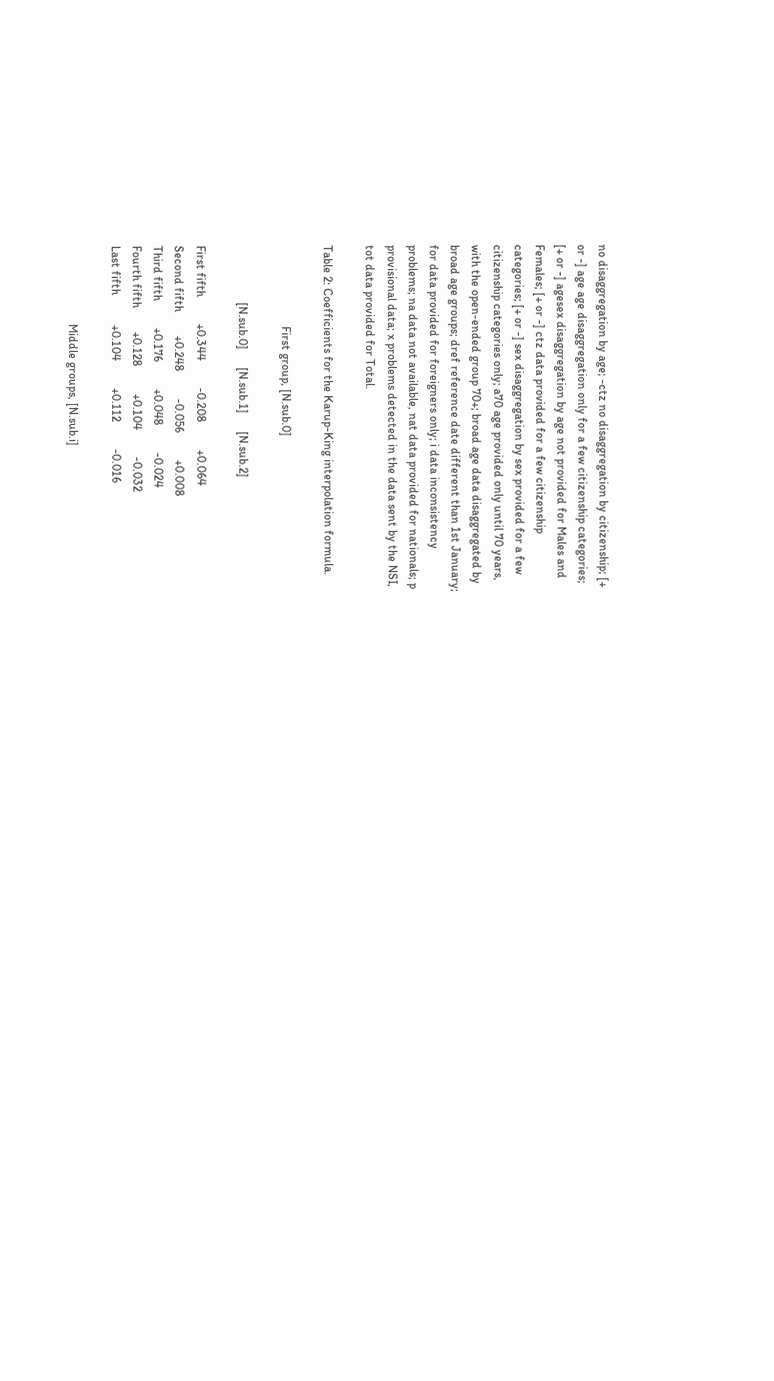no disaggregation by age; -ctz no disaggregation by citizenship; [+
or -] age age disaggregation only for a few citizenship categories;
[+ or -] agesex disaggregation by age not provided for Males and
Females; [+ or -] ctz data provided for a few citizenship
categories; [+ or -] sex disaggregation by sex provided for a few
citizenship categories only; a70 age provided only until 70 years,
with the open-ended group 70+; broad age data disaggregated by
broad age groups; dref reference date different than 1st January;
for data provided for foreigners only; i data inconsistency
problems; na data not available, nat data provided for nationals; p
provisional data; x problems detected in the data sent by the NSI,
tot data provided for Total.

Table 2: Coefficients for the Karup-King interpolation formula.

                           First group, [N.sub.0]

                   [N.sub.0]      [N.sub.1]      [N.sub.2]

First fifth         +0.344         -0.208         +0.064
Second fifth        +0.248         -0.056         +0.008
Third fifth         +0.176         +0.048         -0.024
Fourth fifth        +0.128         +0.104         -0.032
Last fifth          +0.104         +0.112         -0.016

                          Middle groups, [N.sub.i]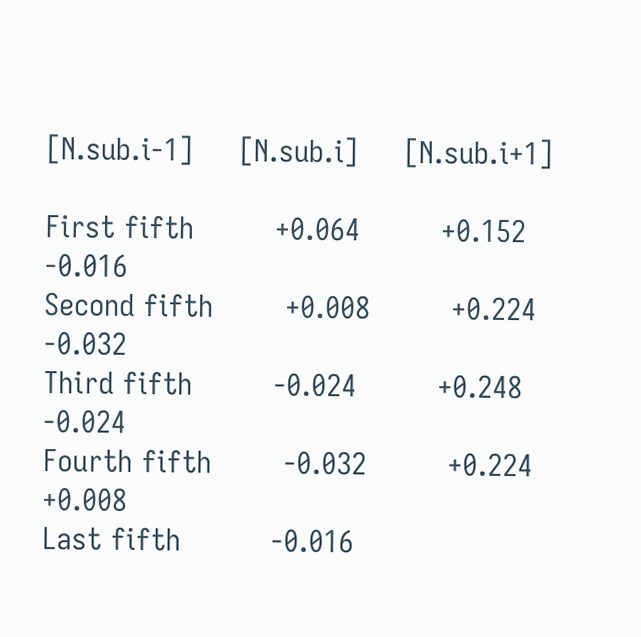[N.sub.i-1]     [N.sub.i]     [N.sub.i+1]

First fifth         +0.064         +0.152         -0.016
Second fifth        +0.008         +0.224         -0.032
Third fifth         -0.024         +0.248         -0.024
Fourth fifth        -0.032         +0.224         +0.008
Last fifth          -0.016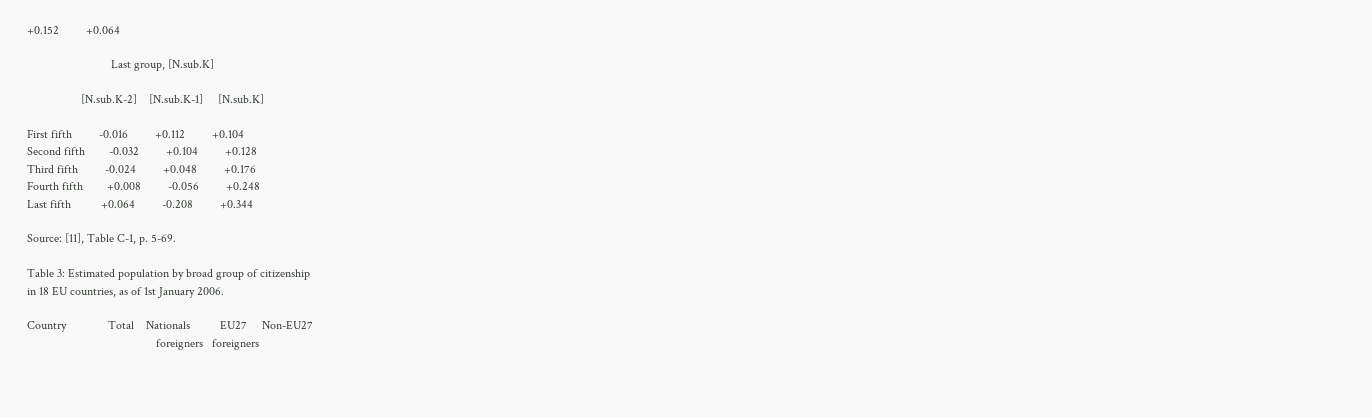+0.152         +0.064

                            Last group, [N.sub.K]

                  [N.sub.K-2]    [N.sub.K-1]     [N.sub.K]

First fifth         -0.016         +0.112         +0.104
Second fifth        -0.032         +0.104         +0.128
Third fifth         -0.024         +0.048         +0.176
Fourth fifth        +0.008         -0.056         +0.248
Last fifth          +0.064         -0.208         +0.344

Source: [11], Table C-1, p. 5-69.

Table 3: Estimated population by broad group of citizenship
in 18 EU countries, as of 1st January 2006.

Country              Total    Nationals          EU27     Non-EU27
                                           foreigners   foreigners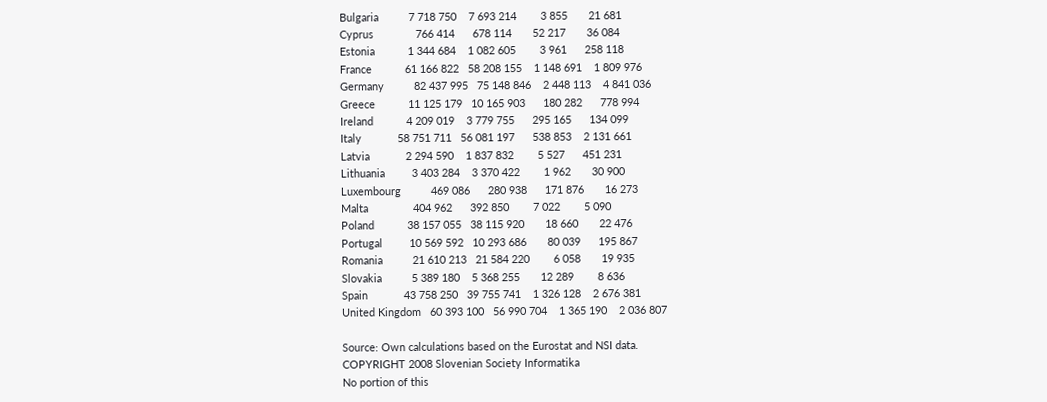Bulgaria          7 718 750    7 693 214        3 855       21 681
Cyprus              766 414      678 114       52 217       36 084
Estonia           1 344 684    1 082 605        3 961      258 118
France           61 166 822   58 208 155    1 148 691    1 809 976
Germany          82 437 995   75 148 846    2 448 113    4 841 036
Greece           11 125 179   10 165 903      180 282      778 994
Ireland           4 209 019    3 779 755      295 165      134 099
Italy            58 751 711   56 081 197      538 853    2 131 661
Latvia            2 294 590    1 837 832        5 527      451 231
Lithuania         3 403 284    3 370 422        1 962       30 900
Luxembourg          469 086      280 938      171 876       16 273
Malta               404 962      392 850        7 022        5 090
Poland           38 157 055   38 115 920       18 660       22 476
Portugal         10 569 592   10 293 686       80 039      195 867
Romania          21 610 213   21 584 220        6 058       19 935
Slovakia          5 389 180    5 368 255       12 289        8 636
Spain            43 758 250   39 755 741    1 326 128    2 676 381
United Kingdom   60 393 100   56 990 704    1 365 190    2 036 807

Source: Own calculations based on the Eurostat and NSI data.
COPYRIGHT 2008 Slovenian Society Informatika
No portion of this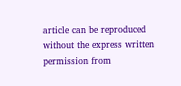article can be reproduced without the express written permission from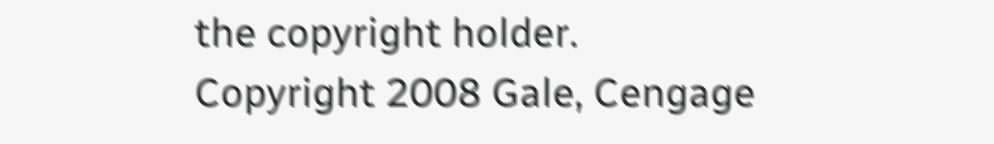the copyright holder.
Copyright 2008 Gale, Cengage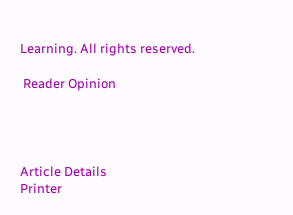Learning. All rights reserved.

 Reader Opinion




Article Details
Printer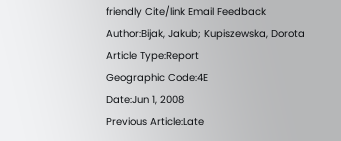friendly Cite/link Email Feedback
Author:Bijak, Jakub; Kupiszewska, Dorota
Article Type:Report
Geographic Code:4E
Date:Jun 1, 2008
Previous Article:Late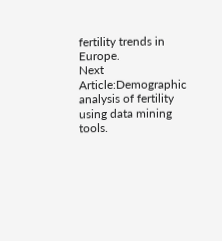fertility trends in Europe.
Next Article:Demographic analysis of fertility using data mining tools.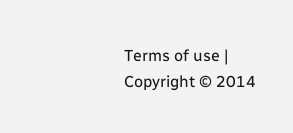Terms of use | Copyright © 2014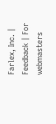Farlex, Inc. | Feedback | For webmasters